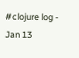#clojure log - Jan 13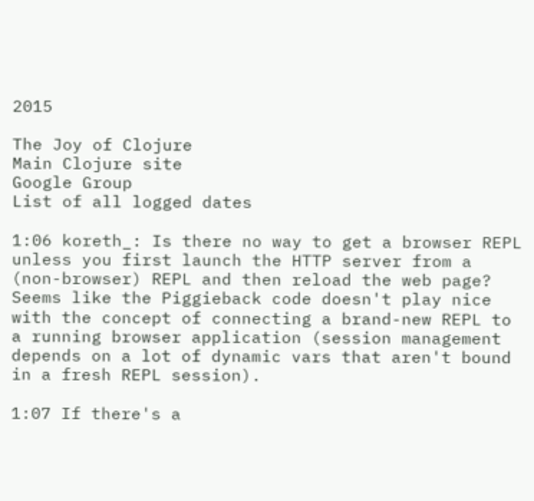2015

The Joy of Clojure
Main Clojure site
Google Group
List of all logged dates

1:06 koreth_: Is there no way to get a browser REPL unless you first launch the HTTP server from a (non-browser) REPL and then reload the web page? Seems like the Piggieback code doesn't play nice with the concept of connecting a brand-new REPL to a running browser application (session management depends on a lot of dynamic vars that aren't bound in a fresh REPL session).

1:07 If there's a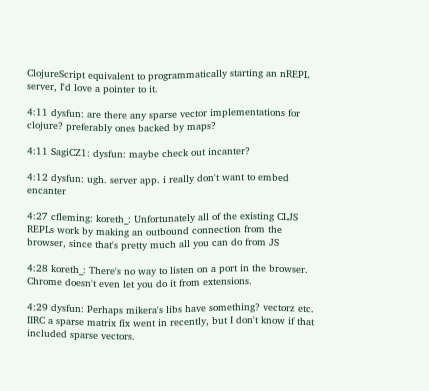ClojureScript equivalent to programmatically starting an nREPL server, I'd love a pointer to it.

4:11 dysfun: are there any sparse vector implementations for clojure? preferably ones backed by maps?

4:11 SagiCZ1: dysfun: maybe check out incanter?

4:12 dysfun: ugh. server app. i really don't want to embed encanter

4:27 cfleming: koreth_: Unfortunately all of the existing CLJS REPLs work by making an outbound connection from the browser, since that's pretty much all you can do from JS

4:28 koreth_: There's no way to listen on a port in the browser. Chrome doesn't even let you do it from extensions.

4:29 dysfun: Perhaps mikera's libs have something? vectorz etc. IIRC a sparse matrix fix went in recently, but I don't know if that included sparse vectors.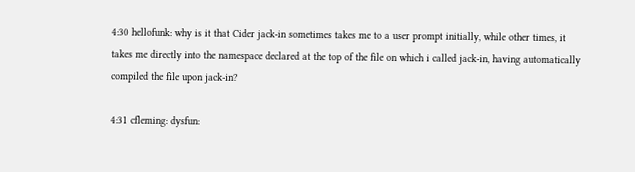4:30 hellofunk: why is it that Cider jack-in sometimes takes me to a user prompt initially, while other times, it takes me directly into the namespace declared at the top of the file on which i called jack-in, having automatically compiled the file upon jack-in?

4:31 cfleming: dysfun: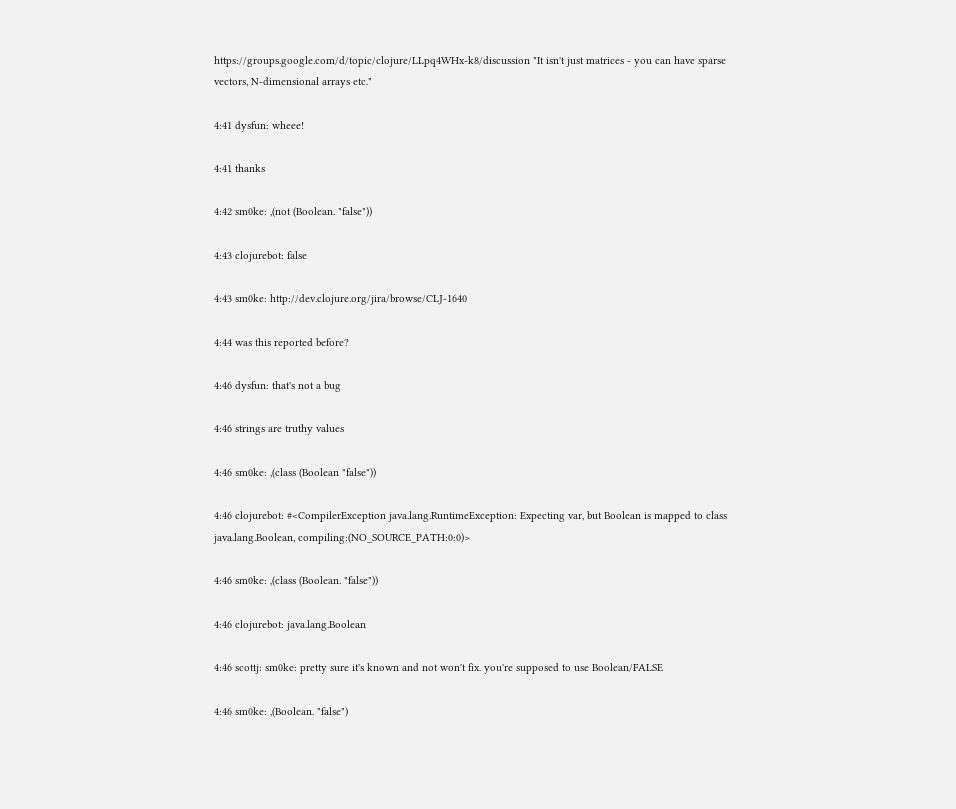https://groups.google.com/d/topic/clojure/LLpq4WHx-k8/discussion "It isn't just matrices - you can have sparse vectors, N-dimensional arrays etc."

4:41 dysfun: wheee!

4:41 thanks

4:42 sm0ke: ,(not (Boolean. "false"))

4:43 clojurebot: false

4:43 sm0ke: http://dev.clojure.org/jira/browse/CLJ-1640

4:44 was this reported before?

4:46 dysfun: that's not a bug

4:46 strings are truthy values

4:46 sm0ke: ,(class (Boolean "false"))

4:46 clojurebot: #<CompilerException java.lang.RuntimeException: Expecting var, but Boolean is mapped to class java.lang.Boolean, compiling:(NO_SOURCE_PATH:0:0)>

4:46 sm0ke: ,(class (Boolean. "false"))

4:46 clojurebot: java.lang.Boolean

4:46 scottj: sm0ke: pretty sure it's known and not won't fix. you're supposed to use Boolean/FALSE

4:46 sm0ke: ,(Boolean. "false")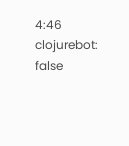4:46 clojurebot: false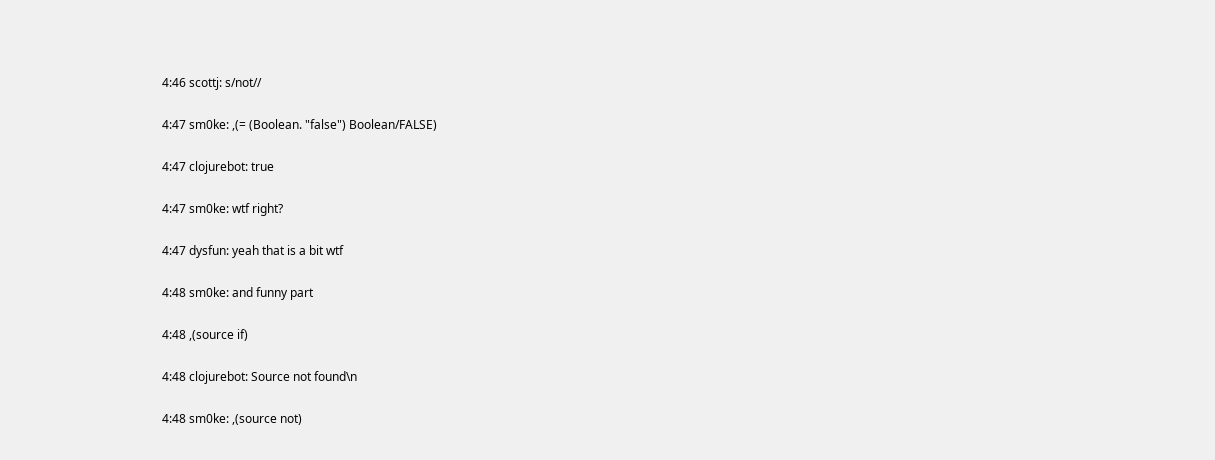4:46 scottj: s/not//

4:47 sm0ke: ,(= (Boolean. "false") Boolean/FALSE)

4:47 clojurebot: true

4:47 sm0ke: wtf right?

4:47 dysfun: yeah that is a bit wtf

4:48 sm0ke: and funny part

4:48 ,(source if)

4:48 clojurebot: Source not found\n

4:48 sm0ke: ,(source not)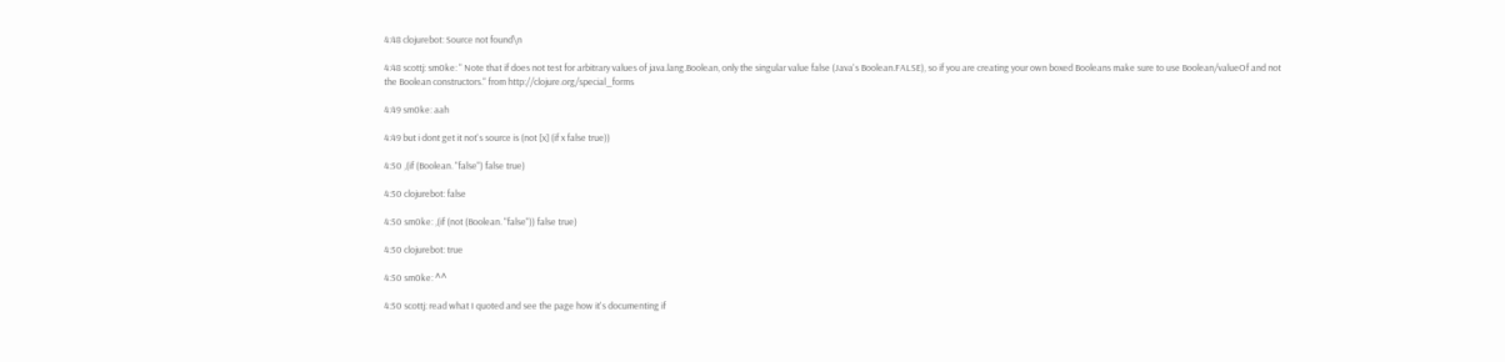4:48 clojurebot: Source not found\n

4:48 scottj: sm0ke: " Note that if does not test for arbitrary values of java.lang.Boolean, only the singular value false (Java's Boolean.FALSE), so if you are creating your own boxed Booleans make sure to use Boolean/valueOf and not the Boolean constructors." from http://clojure.org/special_forms

4:49 sm0ke: aah

4:49 but i dont get it not's source is (not [x] (if x false true))

4:50 ,(if (Boolean. "false") false true)

4:50 clojurebot: false

4:50 sm0ke: ,(if (not (Boolean. "false")) false true)

4:50 clojurebot: true

4:50 sm0ke: ^^

4:50 scottj: read what I quoted and see the page how it's documenting if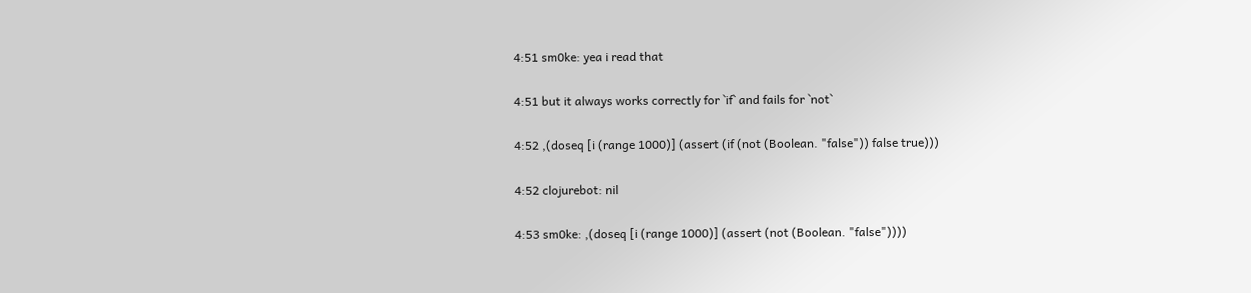4:51 sm0ke: yea i read that

4:51 but it always works correctly for `if` and fails for `not`

4:52 ,(doseq [i (range 1000)] (assert (if (not (Boolean. "false")) false true)))

4:52 clojurebot: nil

4:53 sm0ke: ,(doseq [i (range 1000)] (assert (not (Boolean. "false"))))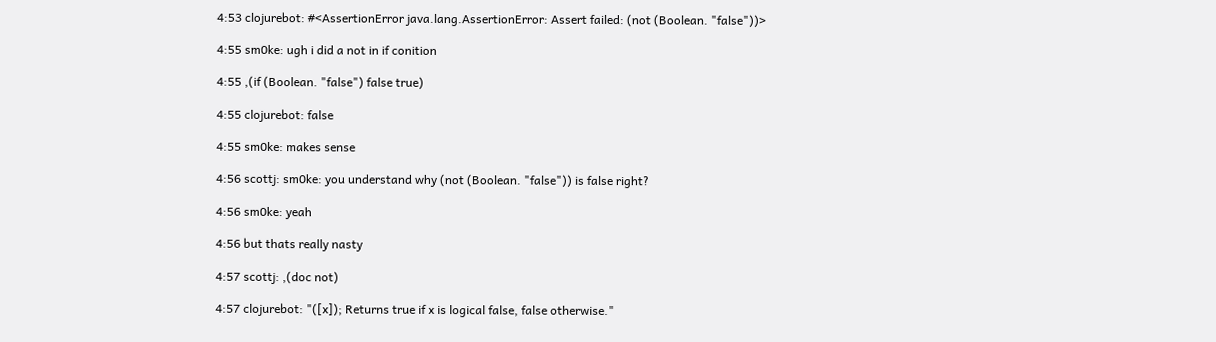4:53 clojurebot: #<AssertionError java.lang.AssertionError: Assert failed: (not (Boolean. "false"))>

4:55 sm0ke: ugh i did a not in if conition

4:55 ,(if (Boolean. "false") false true)

4:55 clojurebot: false

4:55 sm0ke: makes sense

4:56 scottj: sm0ke: you understand why (not (Boolean. "false")) is false right?

4:56 sm0ke: yeah

4:56 but thats really nasty

4:57 scottj: ,(doc not)

4:57 clojurebot: "([x]); Returns true if x is logical false, false otherwise."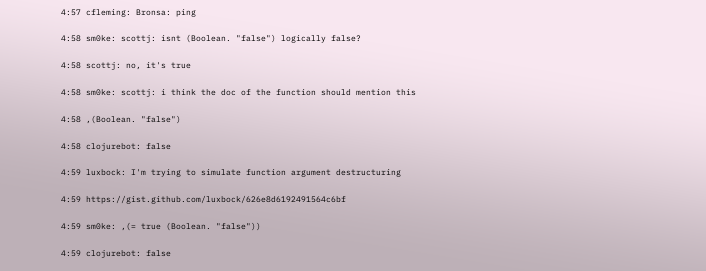4:57 cfleming: Bronsa: ping

4:58 sm0ke: scottj: isnt (Boolean. "false") logically false?

4:58 scottj: no, it's true

4:58 sm0ke: scottj: i think the doc of the function should mention this

4:58 ,(Boolean. "false")

4:58 clojurebot: false

4:59 luxbock: I'm trying to simulate function argument destructuring

4:59 https://gist.github.com/luxbock/626e8d6192491564c6bf

4:59 sm0ke: ,(= true (Boolean. "false"))

4:59 clojurebot: false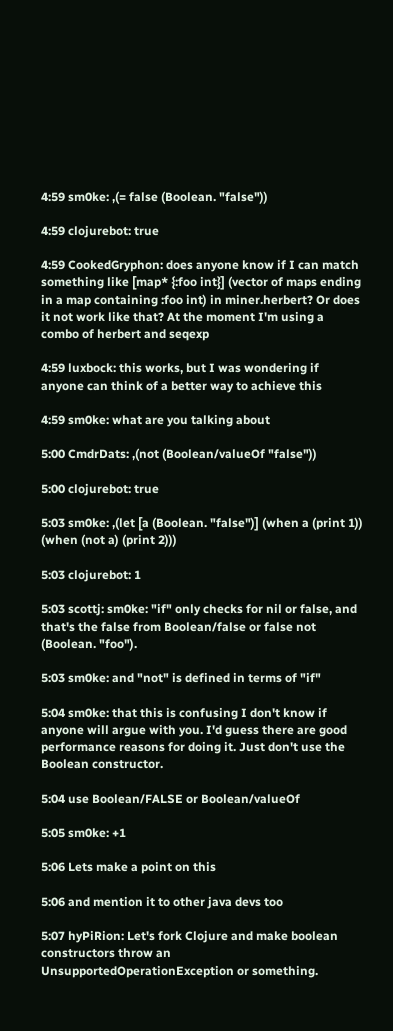4:59 sm0ke: ,(= false (Boolean. "false"))

4:59 clojurebot: true

4:59 CookedGryphon: does anyone know if I can match something like [map* {:foo int}] (vector of maps ending in a map containing :foo int) in miner.herbert? Or does it not work like that? At the moment I'm using a combo of herbert and seqexp

4:59 luxbock: this works, but I was wondering if anyone can think of a better way to achieve this

4:59 sm0ke: what are you talking about

5:00 CmdrDats: ,(not (Boolean/valueOf "false"))

5:00 clojurebot: true

5:03 sm0ke: ,(let [a (Boolean. "false")] (when a (print 1)) (when (not a) (print 2)))

5:03 clojurebot: 1

5:03 scottj: sm0ke: "if" only checks for nil or false, and that's the false from Boolean/false or false not (Boolean. "foo").

5:03 sm0ke: and "not" is defined in terms of "if"

5:04 sm0ke: that this is confusing I don't know if anyone will argue with you. I'd guess there are good performance reasons for doing it. Just don't use the Boolean constructor.

5:04 use Boolean/FALSE or Boolean/valueOf

5:05 sm0ke: +1

5:06 Lets make a point on this

5:06 and mention it to other java devs too

5:07 hyPiRion: Let's fork Clojure and make boolean constructors throw an UnsupportedOperationException or something.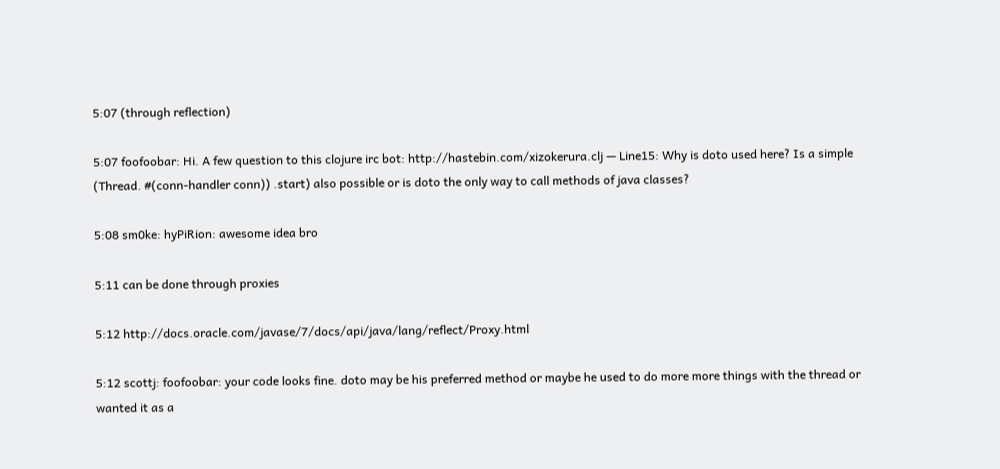5:07 (through reflection)

5:07 foofoobar: Hi. A few question to this clojure irc bot: http://hastebin.com/xizokerura.clj — Line15: Why is doto used here? Is a simple (Thread. #(conn-handler conn)) .start) also possible or is doto the only way to call methods of java classes?

5:08 sm0ke: hyPiRion: awesome idea bro

5:11 can be done through proxies

5:12 http://docs.oracle.com/javase/7/docs/api/java/lang/reflect/Proxy.html

5:12 scottj: foofoobar: your code looks fine. doto may be his preferred method or maybe he used to do more more things with the thread or wanted it as a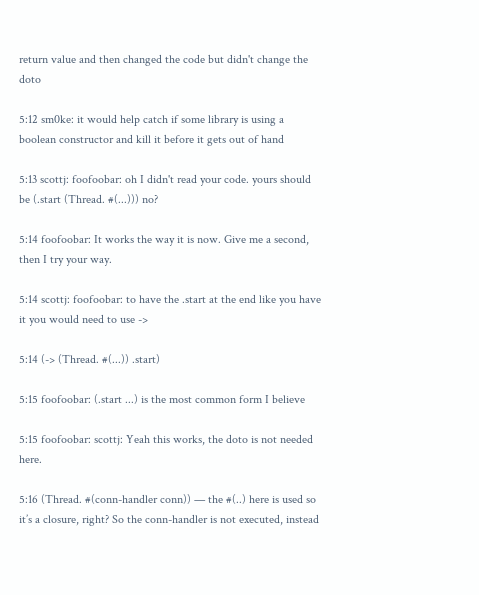return value and then changed the code but didn't change the doto

5:12 sm0ke: it would help catch if some library is using a boolean constructor and kill it before it gets out of hand

5:13 scottj: foofoobar: oh I didn't read your code. yours should be (.start (Thread. #(...))) no?

5:14 foofoobar: It works the way it is now. Give me a second, then I try your way.

5:14 scottj: foofoobar: to have the .start at the end like you have it you would need to use ->

5:14 (-> (Thread. #(...)) .start)

5:15 foofoobar: (.start ...) is the most common form I believe

5:15 foofoobar: scottj: Yeah this works, the doto is not needed here.

5:16 (Thread. #(conn-handler conn)) — the #(..) here is used so it’s a closure, right? So the conn-handler is not executed, instead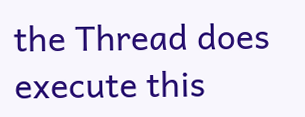the Thread does execute this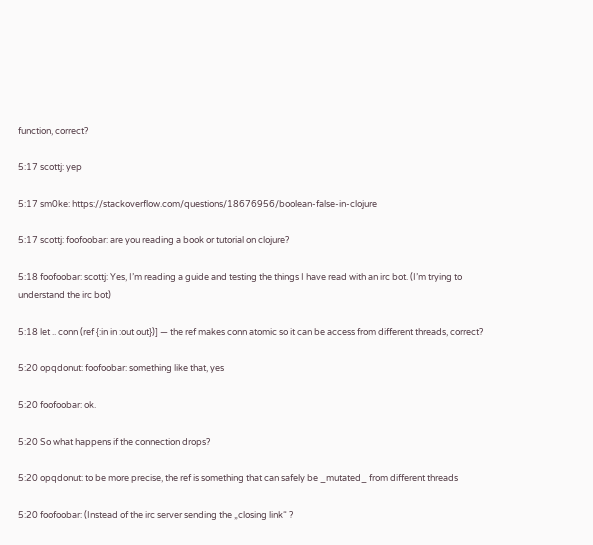function, correct?

5:17 scottj: yep

5:17 sm0ke: https://stackoverflow.com/questions/18676956/boolean-false-in-clojure

5:17 scottj: foofoobar: are you reading a book or tutorial on clojure?

5:18 foofoobar: scottj: Yes, I’m reading a guide and testing the things I have read with an irc bot. (I’m trying to understand the irc bot)

5:18 let .. conn (ref {:in in :out out})] — the ref makes conn atomic so it can be access from different threads, correct?

5:20 opqdonut: foofoobar: something like that, yes

5:20 foofoobar: ok.

5:20 So what happens if the connection drops?

5:20 opqdonut: to be more precise, the ref is something that can safely be _mutated_ from different threads

5:20 foofoobar: (Instead of the irc server sending the „closing link“ ?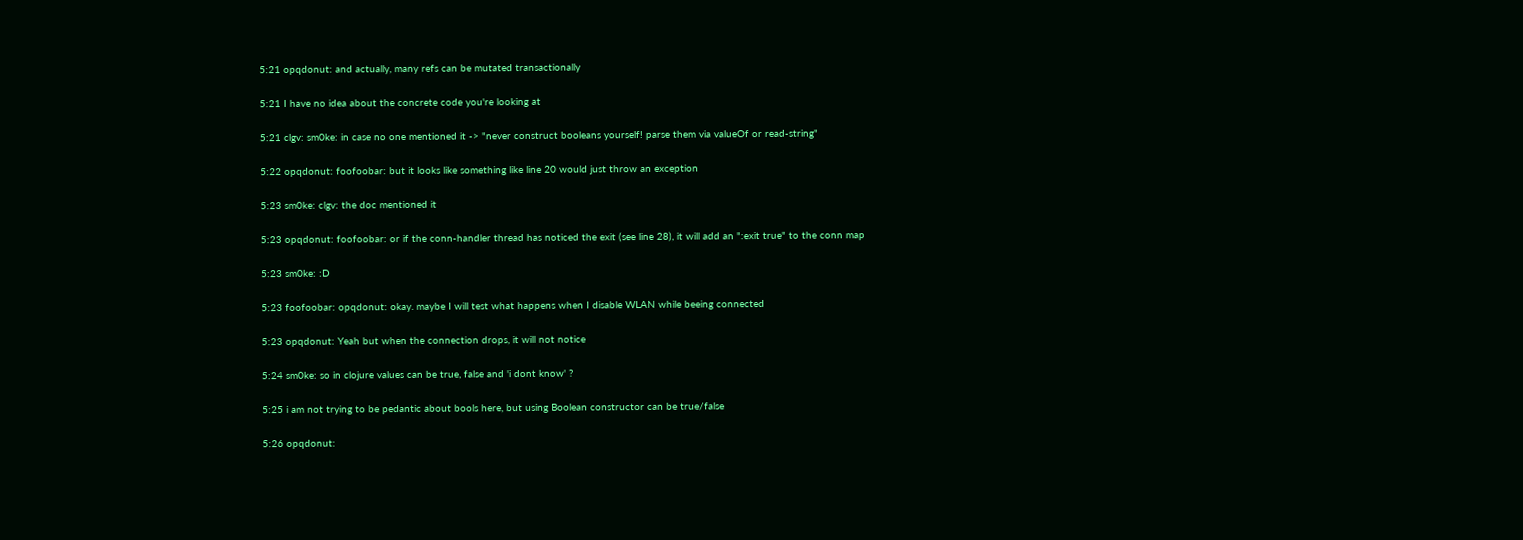5:21 opqdonut: and actually, many refs can be mutated transactionally

5:21 I have no idea about the concrete code you're looking at

5:21 clgv: sm0ke: in case no one mentioned it -> "never construct booleans yourself! parse them via valueOf or read-string"

5:22 opqdonut: foofoobar: but it looks like something like line 20 would just throw an exception

5:23 sm0ke: clgv: the doc mentioned it

5:23 opqdonut: foofoobar: or if the conn-handler thread has noticed the exit (see line 28), it will add an ":exit true" to the conn map

5:23 sm0ke: :D

5:23 foofoobar: opqdonut: okay. maybe I will test what happens when I disable WLAN while beeing connected

5:23 opqdonut: Yeah but when the connection drops, it will not notice

5:24 sm0ke: so in clojure values can be true, false and 'i dont know' ?

5:25 i am not trying to be pedantic about bools here, but using Boolean constructor can be true/false

5:26 opqdonut: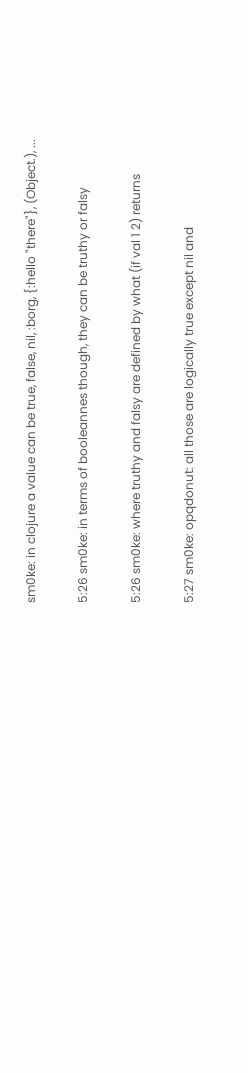sm0ke: in clojure a value can be true, false, nil, :borg, {:hello "there"}, (Object.), ...

5:26 sm0ke: in terms of booleannes though, they can be truthy or falsy

5:26 sm0ke: where truthy and falsy are defined by what (if val 1 2) returns

5:27 sm0ke: opqdonut: all those are logically true except nil and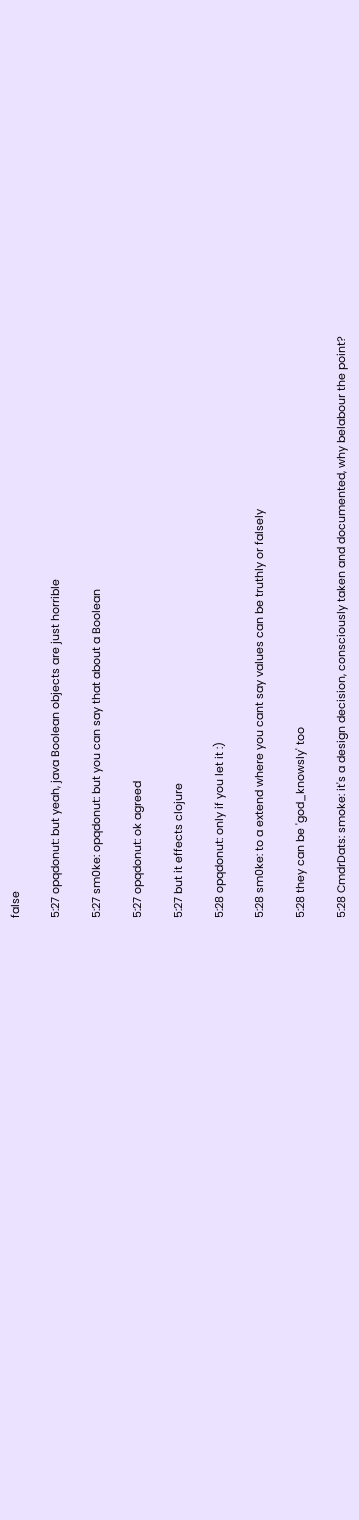false

5:27 opqdonut: but yeah, java Boolean objects are just horrible

5:27 sm0ke: opqdonut: but you can say that about a Boolean

5:27 opqdonut: ok agreed

5:27 but it effects clojure

5:28 opqdonut: only if you let it :)

5:28 sm0ke: to a extend where you cant say values can be truthly or falsely

5:28 they can be 'god_knowsly' too

5:28 CmdrDats: smoke: it's a design decision, consciously taken and documented, why belabour the point?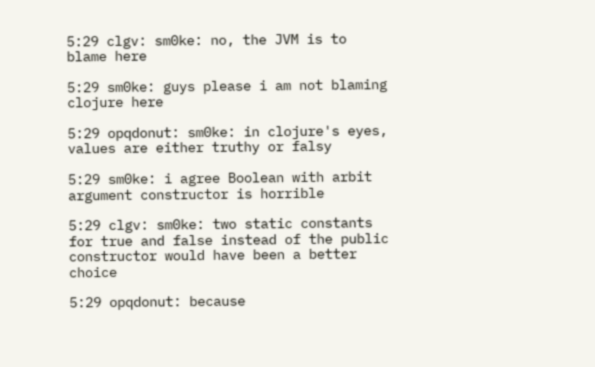5:29 clgv: sm0ke: no, the JVM is to blame here

5:29 sm0ke: guys please i am not blaming clojure here

5:29 opqdonut: sm0ke: in clojure's eyes, values are either truthy or falsy

5:29 sm0ke: i agree Boolean with arbit argument constructor is horrible

5:29 clgv: sm0ke: two static constants for true and false instead of the public constructor would have been a better choice

5:29 opqdonut: because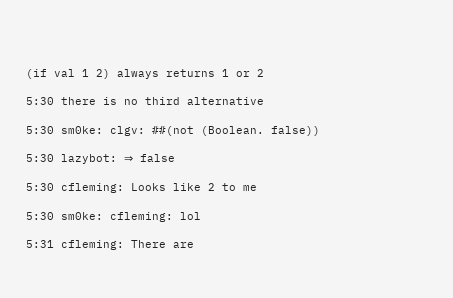(if val 1 2) always returns 1 or 2

5:30 there is no third alternative

5:30 sm0ke: clgv: ##(not (Boolean. false))

5:30 lazybot: ⇒ false

5:30 cfleming: Looks like 2 to me

5:30 sm0ke: cfleming: lol

5:31 cfleming: There are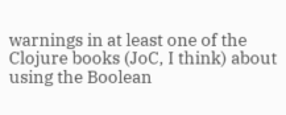warnings in at least one of the Clojure books (JoC, I think) about using the Boolean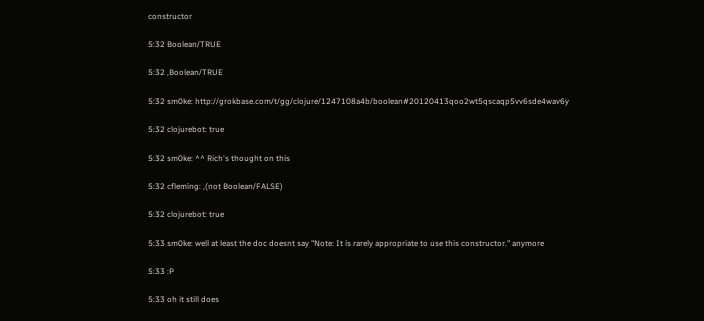constructor

5:32 Boolean/TRUE

5:32 ,Boolean/TRUE

5:32 sm0ke: http://grokbase.com/t/gg/clojure/1247108a4b/boolean#20120413qoo2wt5qscaqp5vv6sde4wav6y

5:32 clojurebot: true

5:32 sm0ke: ^^ Rich's thought on this

5:32 cfleming: ,(not Boolean/FALSE)

5:32 clojurebot: true

5:33 sm0ke: well at least the doc doesnt say "Note: It is rarely appropriate to use this constructor." anymore

5:33 :P

5:33 oh it still does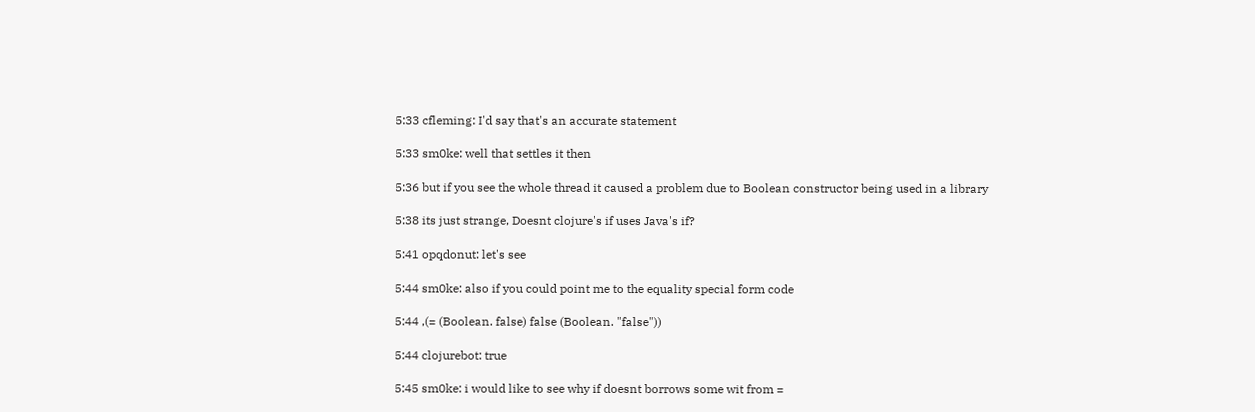5:33 cfleming: I'd say that's an accurate statement

5:33 sm0ke: well that settles it then

5:36 but if you see the whole thread it caused a problem due to Boolean constructor being used in a library

5:38 its just strange, Doesnt clojure's if uses Java's if?

5:41 opqdonut: let's see

5:44 sm0ke: also if you could point me to the equality special form code

5:44 ,(= (Boolean. false) false (Boolean. "false"))

5:44 clojurebot: true

5:45 sm0ke: i would like to see why if doesnt borrows some wit from =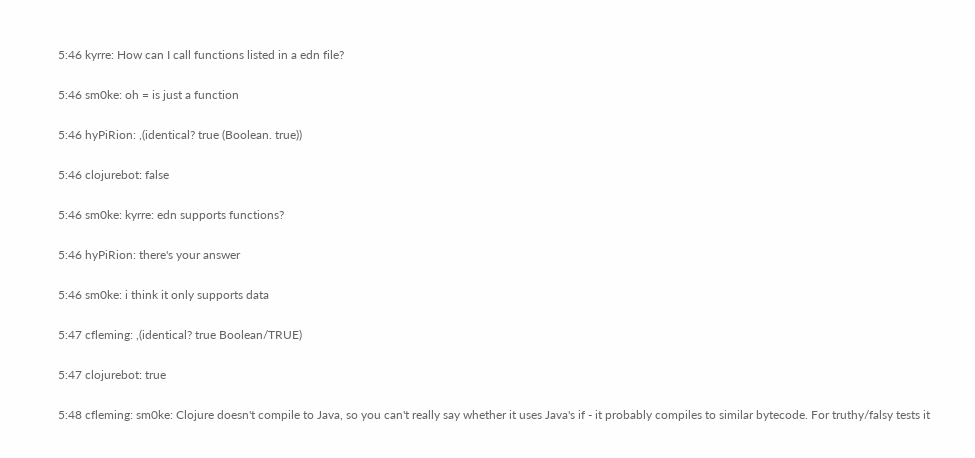5:46 kyrre: How can I call functions listed in a edn file?

5:46 sm0ke: oh = is just a function

5:46 hyPiRion: ,(identical? true (Boolean. true))

5:46 clojurebot: false

5:46 sm0ke: kyrre: edn supports functions?

5:46 hyPiRion: there's your answer

5:46 sm0ke: i think it only supports data

5:47 cfleming: ,(identical? true Boolean/TRUE)

5:47 clojurebot: true

5:48 cfleming: sm0ke: Clojure doesn't compile to Java, so you can't really say whether it uses Java's if - it probably compiles to similar bytecode. For truthy/falsy tests it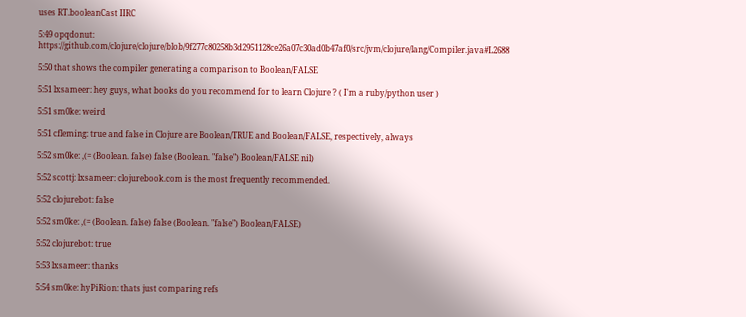uses RT.booleanCast IIRC

5:49 opqdonut: https://github.com/clojure/clojure/blob/9f277c80258b3d2951128ce26a07c30ad0b47af0/src/jvm/clojure/lang/Compiler.java#L2688

5:50 that shows the compiler generating a comparison to Boolean/FALSE

5:51 lxsameer: hey guys, what books do you recommend for to learn Clojure ? ( I'm a ruby/python user )

5:51 sm0ke: weird

5:51 cfleming: true and false in Clojure are Boolean/TRUE and Boolean/FALSE, respectively, always

5:52 sm0ke: ,(= (Boolean. false) false (Boolean. "false") Boolean/FALSE nil)

5:52 scottj: lxsameer: clojurebook.com is the most frequently recommended.

5:52 clojurebot: false

5:52 sm0ke: ,(= (Boolean. false) false (Boolean. "false") Boolean/FALSE)

5:52 clojurebot: true

5:53 lxsameer: thanks

5:54 sm0ke: hyPiRion: thats just comparing refs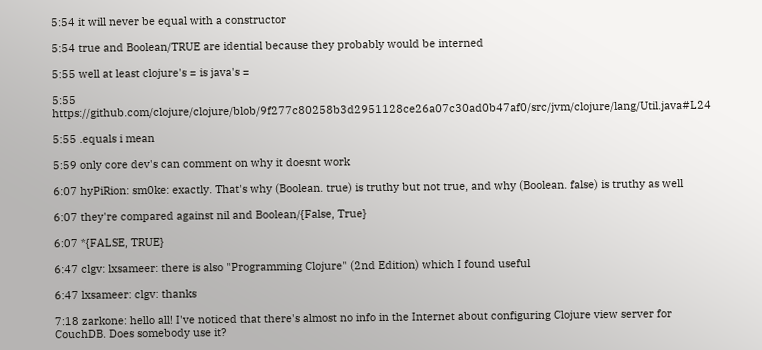5:54 it will never be equal with a constructor

5:54 true and Boolean/TRUE are idential because they probably would be interned

5:55 well at least clojure's = is java's =

5:55 https://github.com/clojure/clojure/blob/9f277c80258b3d2951128ce26a07c30ad0b47af0/src/jvm/clojure/lang/Util.java#L24

5:55 .equals i mean

5:59 only core dev's can comment on why it doesnt work

6:07 hyPiRion: sm0ke: exactly. That's why (Boolean. true) is truthy but not true, and why (Boolean. false) is truthy as well

6:07 they're compared against nil and Boolean/{False, True}

6:07 *{FALSE, TRUE}

6:47 clgv: lxsameer: there is also "Programming Clojure" (2nd Edition) which I found useful

6:47 lxsameer: clgv: thanks

7:18 zarkone: hello all! I've noticed that there's almost no info in the Internet about configuring Clojure view server for CouchDB. Does somebody use it?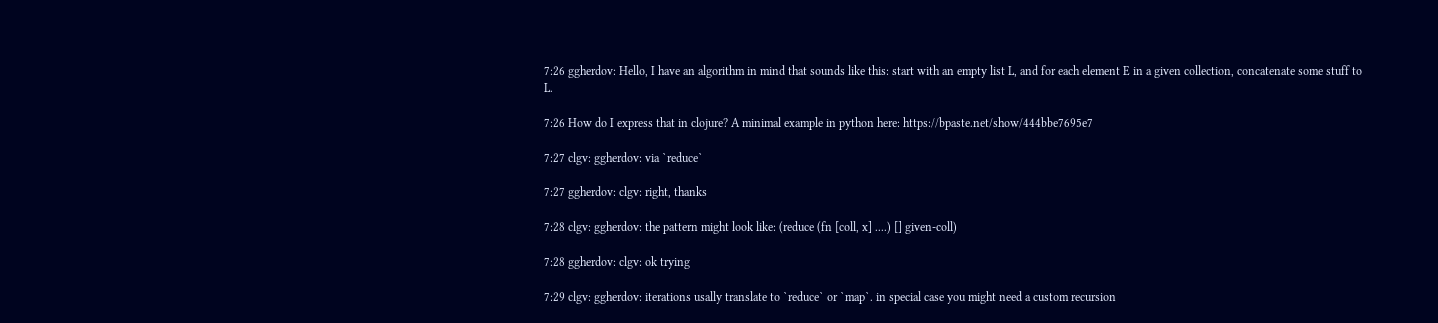7:26 ggherdov: Hello, I have an algorithm in mind that sounds like this: start with an empty list L, and for each element E in a given collection, concatenate some stuff to L.

7:26 How do I express that in clojure? A minimal example in python here: https://bpaste.net/show/444bbe7695e7

7:27 clgv: ggherdov: via `reduce`

7:27 ggherdov: clgv: right, thanks

7:28 clgv: ggherdov: the pattern might look like: (reduce (fn [coll, x] ....) [] given-coll)

7:28 ggherdov: clgv: ok trying

7:29 clgv: ggherdov: iterations usally translate to `reduce` or `map`. in special case you might need a custom recursion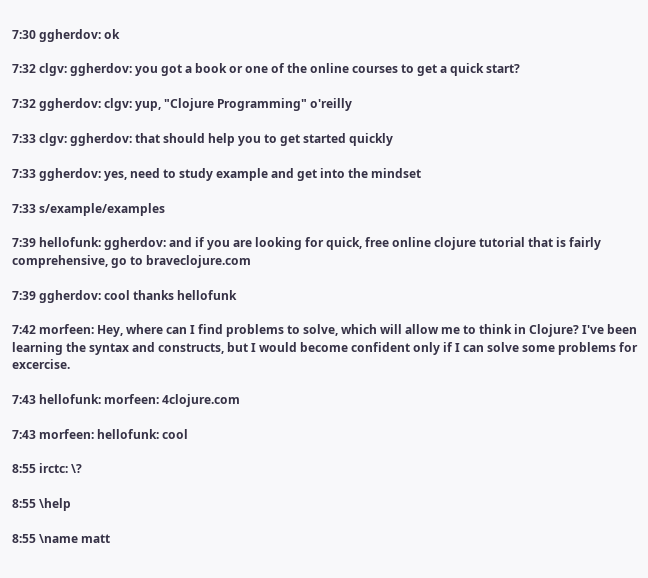7:30 ggherdov: ok

7:32 clgv: ggherdov: you got a book or one of the online courses to get a quick start?

7:32 ggherdov: clgv: yup, "Clojure Programming" o'reilly

7:33 clgv: ggherdov: that should help you to get started quickly

7:33 ggherdov: yes, need to study example and get into the mindset

7:33 s/example/examples

7:39 hellofunk: ggherdov: and if you are looking for quick, free online clojure tutorial that is fairly comprehensive, go to braveclojure.com

7:39 ggherdov: cool thanks hellofunk

7:42 morfeen: Hey, where can I find problems to solve, which will allow me to think in Clojure? I've been learning the syntax and constructs, but I would become confident only if I can solve some problems for excercise.

7:43 hellofunk: morfeen: 4clojure.com

7:43 morfeen: hellofunk: cool

8:55 irctc: \?

8:55 \help

8:55 \name matt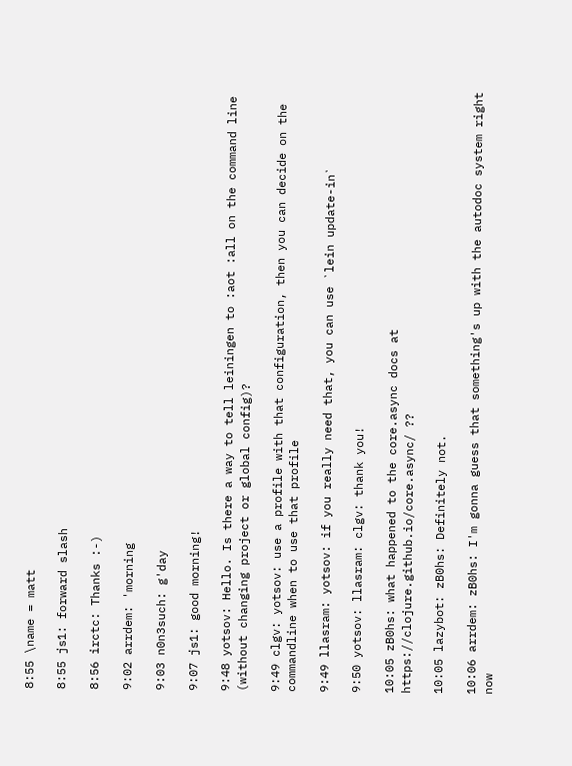8:55 \name = matt

8:55 js1: forward slash

8:56 irctc: Thanks :-)

9:02 arrdem: 'morning

9:03 n0n3such: g'day

9:07 js1: good morning!

9:48 yotsov: Hello. Is there a way to tell leiningen to :aot :all on the command line (without changing project or global config)?

9:49 clgv: yotsov: use a profile with that configuration, then you can decide on the commandline when to use that profile

9:49 llasram: yotsov: if you really need that, you can use `lein update-in`

9:50 yotsov: llasram: clgv: thank you!

10:05 zB0hs: what happened to the core.async docs at https://clojure.github.io/core.async/ ??

10:05 lazybot: zB0hs: Definitely not.

10:06 arrdem: zB0hs: I'm gonna guess that something's up with the autodoc system right now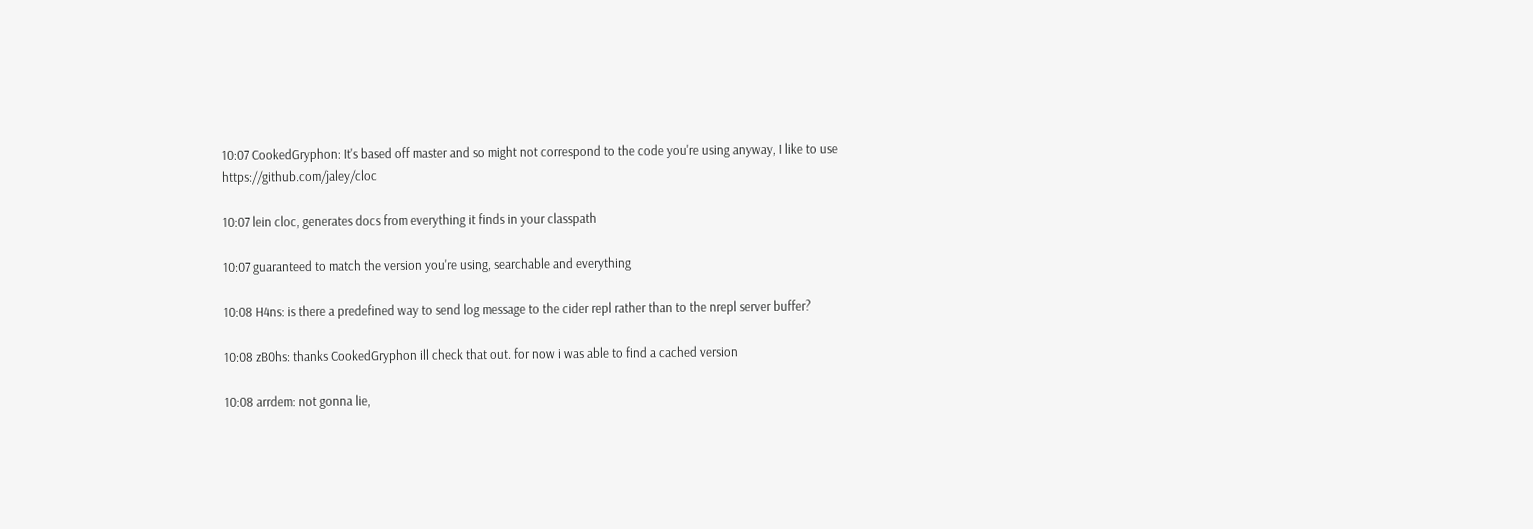10:07 CookedGryphon: It's based off master and so might not correspond to the code you're using anyway, I like to use https://github.com/jaley/cloc

10:07 lein cloc, generates docs from everything it finds in your classpath

10:07 guaranteed to match the version you're using, searchable and everything

10:08 H4ns: is there a predefined way to send log message to the cider repl rather than to the nrepl server buffer?

10:08 zB0hs: thanks CookedGryphon ill check that out. for now i was able to find a cached version

10:08 arrdem: not gonna lie,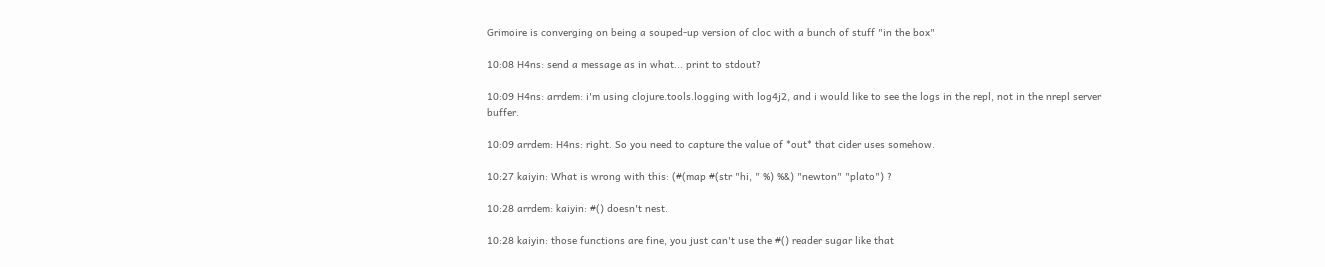Grimoire is converging on being a souped-up version of cloc with a bunch of stuff "in the box"

10:08 H4ns: send a message as in what... print to stdout?

10:09 H4ns: arrdem: i'm using clojure.tools.logging with log4j2, and i would like to see the logs in the repl, not in the nrepl server buffer.

10:09 arrdem: H4ns: right. So you need to capture the value of *out* that cider uses somehow.

10:27 kaiyin: What is wrong with this: (#(map #(str "hi, " %) %&) "newton" "plato") ?

10:28 arrdem: kaiyin: #() doesn't nest.

10:28 kaiyin: those functions are fine, you just can't use the #() reader sugar like that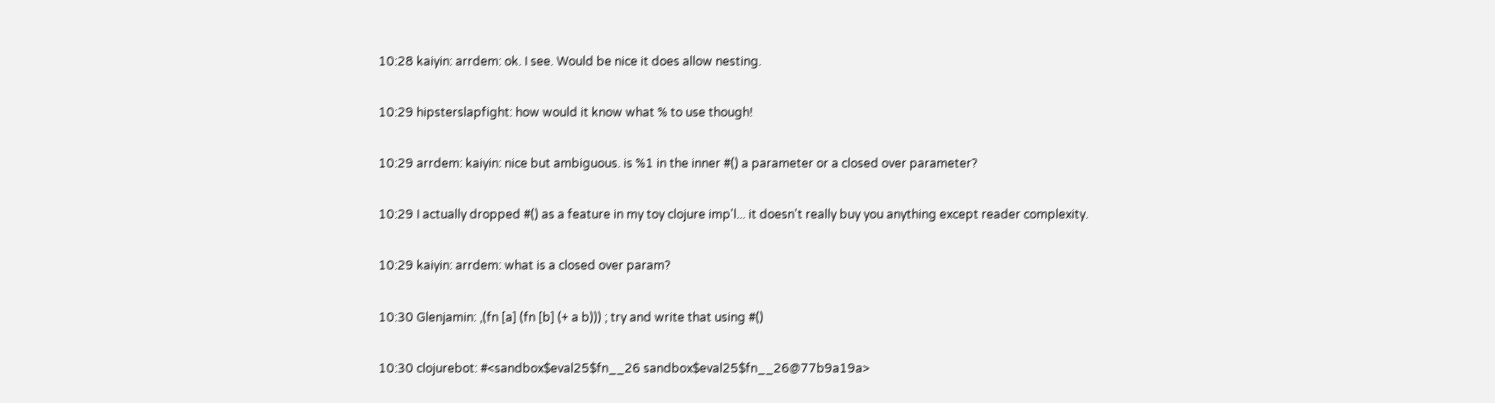10:28 kaiyin: arrdem: ok. I see. Would be nice it does allow nesting.

10:29 hipsterslapfight: how would it know what % to use though!

10:29 arrdem: kaiyin: nice but ambiguous. is %1 in the inner #() a parameter or a closed over parameter?

10:29 I actually dropped #() as a feature in my toy clojure imp'l... it doesn't really buy you anything except reader complexity.

10:29 kaiyin: arrdem: what is a closed over param?

10:30 Glenjamin: ,(fn [a] (fn [b] (+ a b))) ; try and write that using #()

10:30 clojurebot: #<sandbox$eval25$fn__26 sandbox$eval25$fn__26@77b9a19a>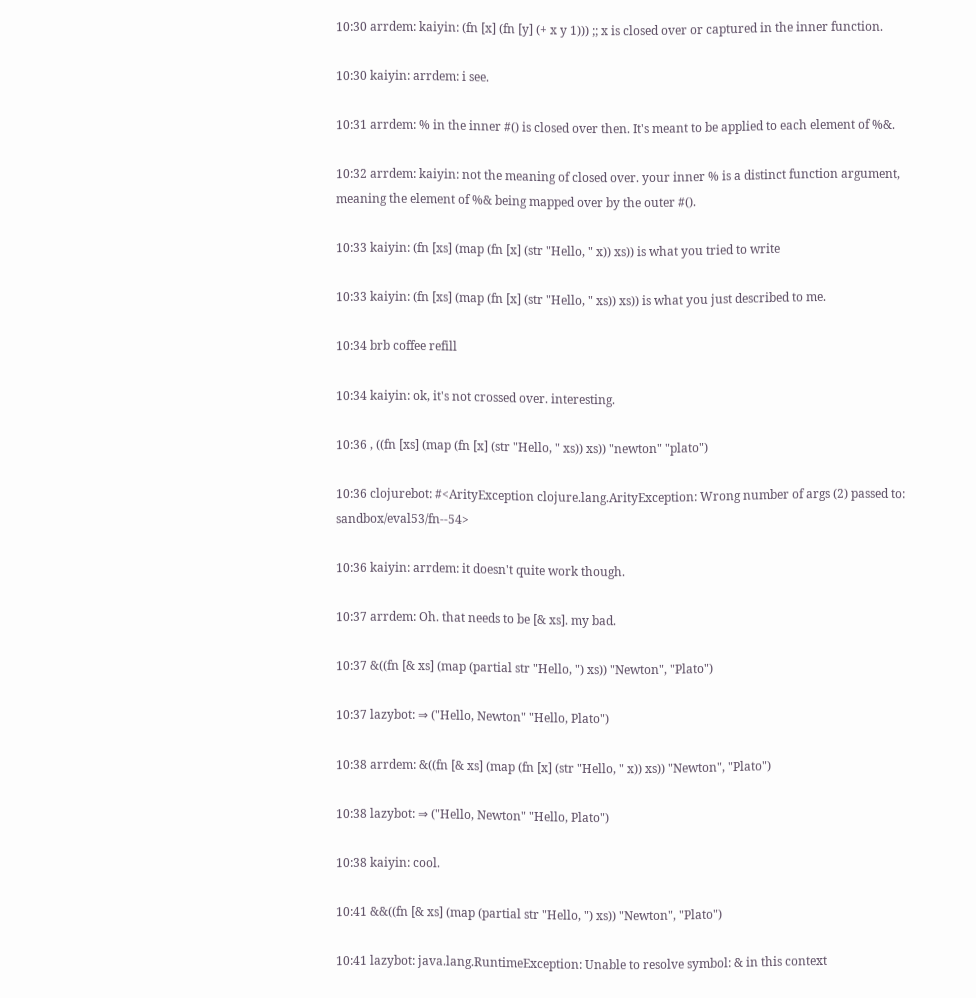10:30 arrdem: kaiyin: (fn [x] (fn [y] (+ x y 1))) ;; x is closed over or captured in the inner function.

10:30 kaiyin: arrdem: i see.

10:31 arrdem: % in the inner #() is closed over then. It's meant to be applied to each element of %&.

10:32 arrdem: kaiyin: not the meaning of closed over. your inner % is a distinct function argument, meaning the element of %& being mapped over by the outer #().

10:33 kaiyin: (fn [xs] (map (fn [x] (str "Hello, " x)) xs)) is what you tried to write

10:33 kaiyin: (fn [xs] (map (fn [x] (str "Hello, " xs)) xs)) is what you just described to me.

10:34 brb coffee refill

10:34 kaiyin: ok, it's not crossed over. interesting.

10:36 , ((fn [xs] (map (fn [x] (str "Hello, " xs)) xs)) "newton" "plato")

10:36 clojurebot: #<ArityException clojure.lang.ArityException: Wrong number of args (2) passed to: sandbox/eval53/fn--54>

10:36 kaiyin: arrdem: it doesn't quite work though.

10:37 arrdem: Oh. that needs to be [& xs]. my bad.

10:37 &((fn [& xs] (map (partial str "Hello, ") xs)) "Newton", "Plato")

10:37 lazybot: ⇒ ("Hello, Newton" "Hello, Plato")

10:38 arrdem: &((fn [& xs] (map (fn [x] (str "Hello, " x)) xs)) "Newton", "Plato")

10:38 lazybot: ⇒ ("Hello, Newton" "Hello, Plato")

10:38 kaiyin: cool.

10:41 &&((fn [& xs] (map (partial str "Hello, ") xs)) "Newton", "Plato")

10:41 lazybot: java.lang.RuntimeException: Unable to resolve symbol: & in this context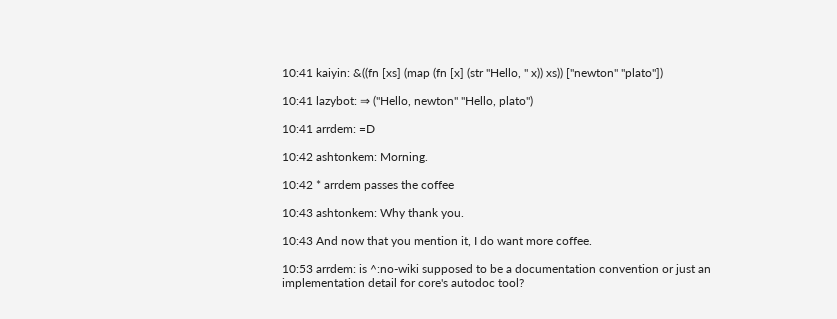10:41 kaiyin: &((fn [xs] (map (fn [x] (str "Hello, " x)) xs)) ["newton" "plato"])

10:41 lazybot: ⇒ ("Hello, newton" "Hello, plato")

10:41 arrdem: =D

10:42 ashtonkem: Morning.

10:42 * arrdem passes the coffee

10:43 ashtonkem: Why thank you.

10:43 And now that you mention it, I do want more coffee.

10:53 arrdem: is ^:no-wiki supposed to be a documentation convention or just an implementation detail for core's autodoc tool?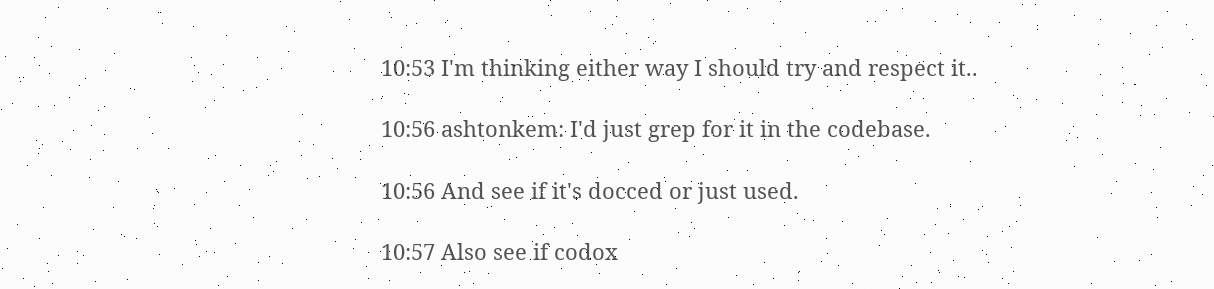10:53 I'm thinking either way I should try and respect it..

10:56 ashtonkem: I'd just grep for it in the codebase.

10:56 And see if it's docced or just used.

10:57 Also see if codox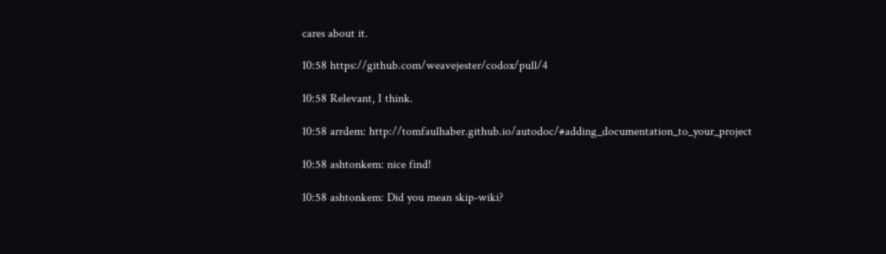cares about it.

10:58 https://github.com/weavejester/codox/pull/4

10:58 Relevant, I think.

10:58 arrdem: http://tomfaulhaber.github.io/autodoc/#adding_documentation_to_your_project

10:58 ashtonkem: nice find!

10:58 ashtonkem: Did you mean skip-wiki?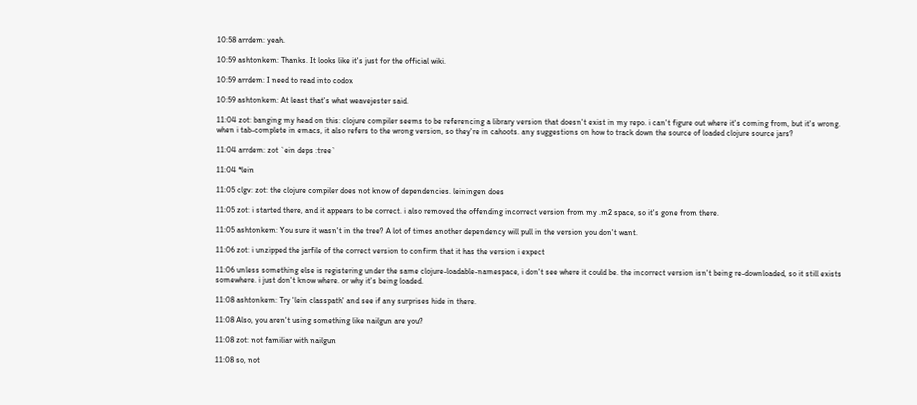10:58 arrdem: yeah.

10:59 ashtonkem: Thanks. It looks like it's just for the official wiki.

10:59 arrdem: I need to read into codox

10:59 ashtonkem: At least that's what weavejester said.

11:04 zot: banging my head on this: clojure compiler seems to be referencing a library version that doesn't exist in my repo. i can't figure out where it's coming from, but it's wrong. when i tab-complete in emacs, it also refers to the wrong version, so they're in cahoots. any suggestions on how to track down the source of loaded clojure source jars?

11:04 arrdem: zot `ein deps :tree`

11:04 *lein

11:05 clgv: zot: the clojure compiler does not know of dependencies. leiningen does

11:05 zot: i started there, and it appears to be correct. i also removed the offending incorrect version from my .m2 space, so it's gone from there.

11:05 ashtonkem: You sure it wasn't in the tree? A lot of times another dependency will pull in the version you don't want.

11:06 zot: i unzipped the jarfile of the correct version to confirm that it has the version i expect

11:06 unless something else is registering under the same clojure-loadable-namespace, i don't see where it could be. the incorrect version isn't being re-downloaded, so it still exists somewhere. i just don't know where. or why it's being loaded.

11:08 ashtonkem: Try 'lein classpath' and see if any surprises hide in there.

11:08 Also, you aren't using something like nailgun are you?

11:08 zot: not familiar with nailgun

11:08 so, not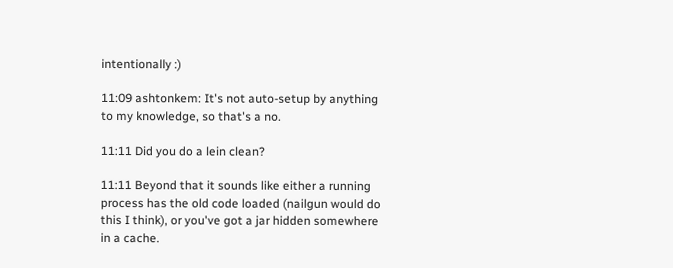intentionally :)

11:09 ashtonkem: It's not auto-setup by anything to my knowledge, so that's a no.

11:11 Did you do a lein clean?

11:11 Beyond that it sounds like either a running process has the old code loaded (nailgun would do this I think), or you've got a jar hidden somewhere in a cache.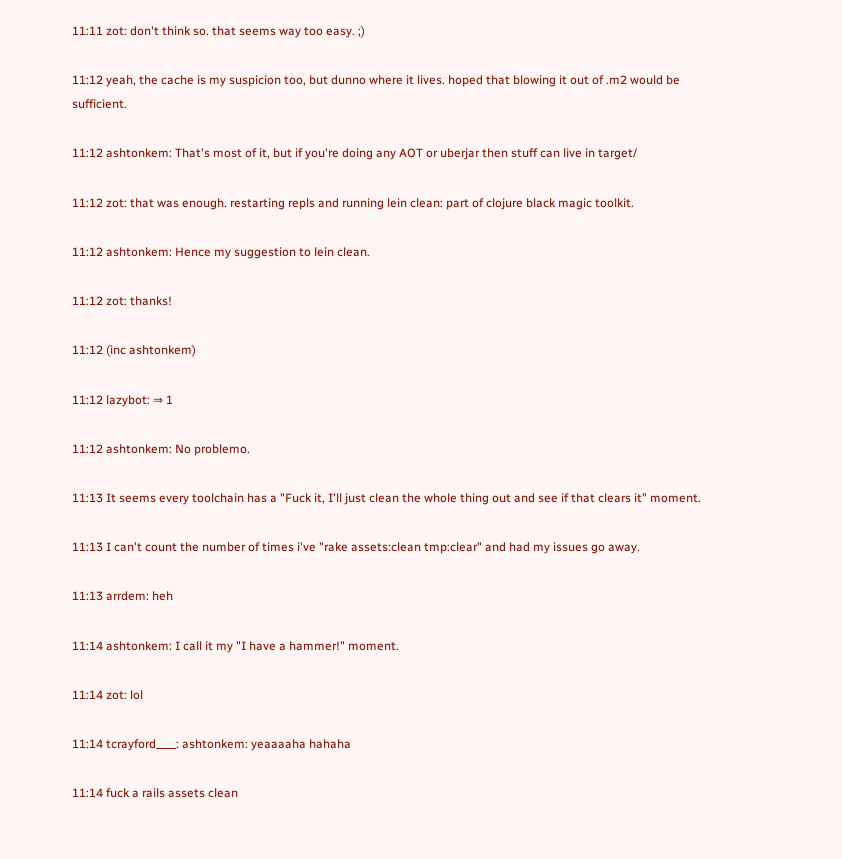11:11 zot: don't think so. that seems way too easy. ;)

11:12 yeah, the cache is my suspicion too, but dunno where it lives. hoped that blowing it out of .m2 would be sufficient.

11:12 ashtonkem: That's most of it, but if you're doing any AOT or uberjar then stuff can live in target/

11:12 zot: that was enough. restarting repls and running lein clean: part of clojure black magic toolkit.

11:12 ashtonkem: Hence my suggestion to lein clean.

11:12 zot: thanks!

11:12 (inc ashtonkem)

11:12 lazybot: ⇒ 1

11:12 ashtonkem: No problemo.

11:13 It seems every toolchain has a "Fuck it, I'll just clean the whole thing out and see if that clears it" moment.

11:13 I can't count the number of times i've "rake assets:clean tmp:clear" and had my issues go away.

11:13 arrdem: heh

11:14 ashtonkem: I call it my "I have a hammer!" moment.

11:14 zot: lol

11:14 tcrayford____: ashtonkem: yeaaaaha hahaha

11:14 fuck a rails assets clean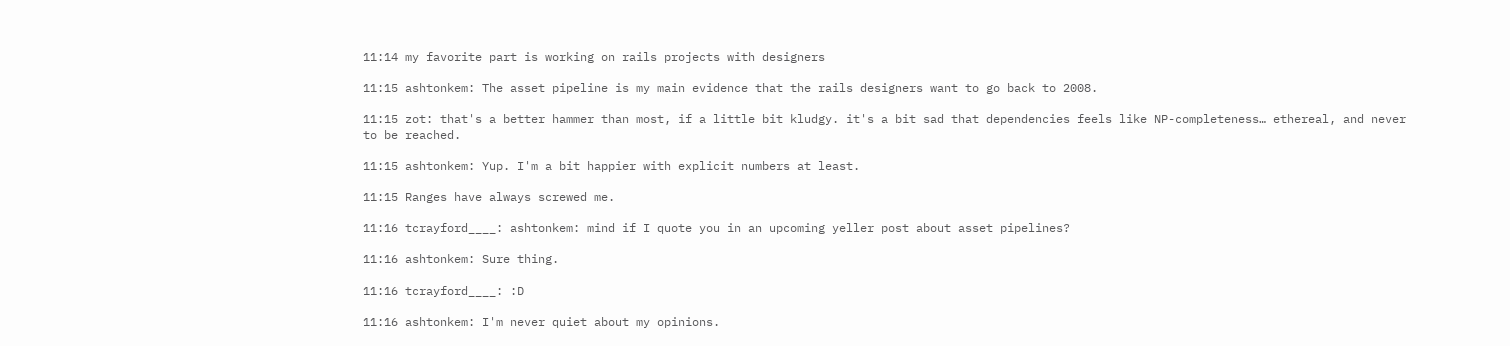11:14 my favorite part is working on rails projects with designers

11:15 ashtonkem: The asset pipeline is my main evidence that the rails designers want to go back to 2008.

11:15 zot: that's a better hammer than most, if a little bit kludgy. it's a bit sad that dependencies feels like NP-completeness… ethereal, and never to be reached.

11:15 ashtonkem: Yup. I'm a bit happier with explicit numbers at least.

11:15 Ranges have always screwed me.

11:16 tcrayford____: ashtonkem: mind if I quote you in an upcoming yeller post about asset pipelines?

11:16 ashtonkem: Sure thing.

11:16 tcrayford____: :D

11:16 ashtonkem: I'm never quiet about my opinions.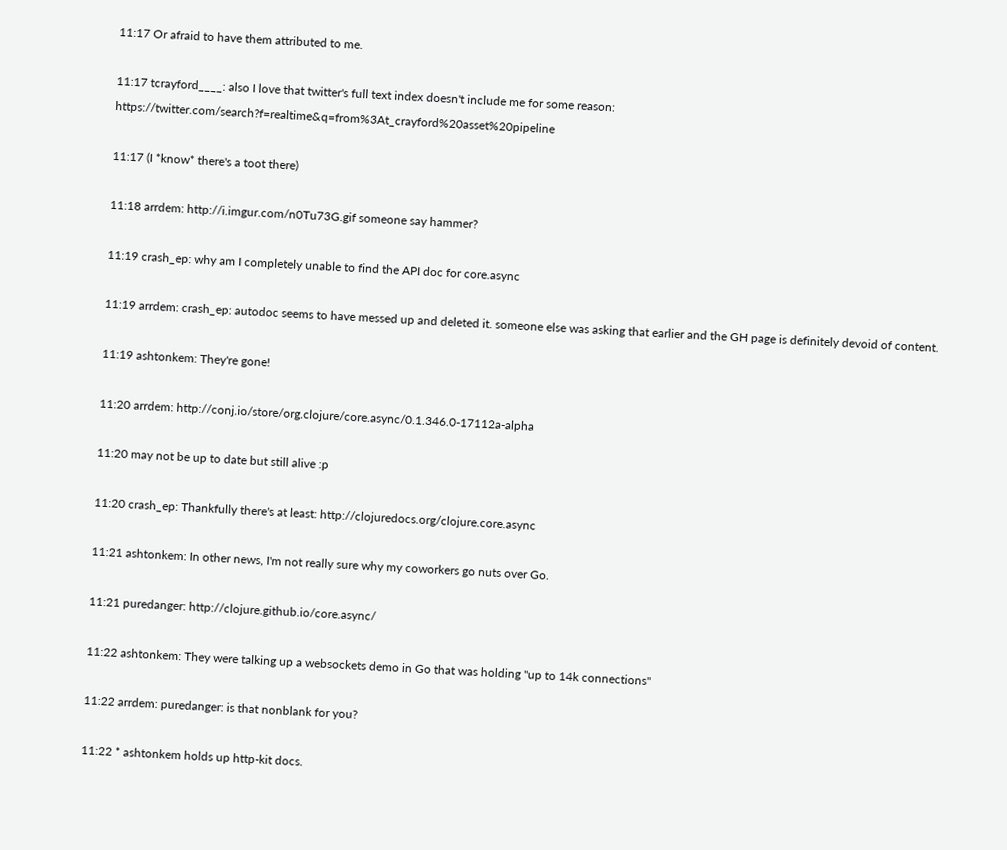11:17 Or afraid to have them attributed to me.

11:17 tcrayford____: also I love that twitter's full text index doesn't include me for some reason: https://twitter.com/search?f=realtime&q=from%3At_crayford%20asset%20pipeline

11:17 (I *know* there's a toot there)

11:18 arrdem: http://i.imgur.com/n0Tu73G.gif someone say hammer?

11:19 crash_ep: why am I completely unable to find the API doc for core.async

11:19 arrdem: crash_ep: autodoc seems to have messed up and deleted it. someone else was asking that earlier and the GH page is definitely devoid of content.

11:19 ashtonkem: They're gone!

11:20 arrdem: http://conj.io/store/org.clojure/core.async/0.1.346.0-17112a-alpha

11:20 may not be up to date but still alive :p

11:20 crash_ep: Thankfully there's at least: http://clojuredocs.org/clojure.core.async

11:21 ashtonkem: In other news, I'm not really sure why my coworkers go nuts over Go.

11:21 puredanger: http://clojure.github.io/core.async/

11:22 ashtonkem: They were talking up a websockets demo in Go that was holding "up to 14k connections"

11:22 arrdem: puredanger: is that nonblank for you?

11:22 * ashtonkem holds up http-kit docs.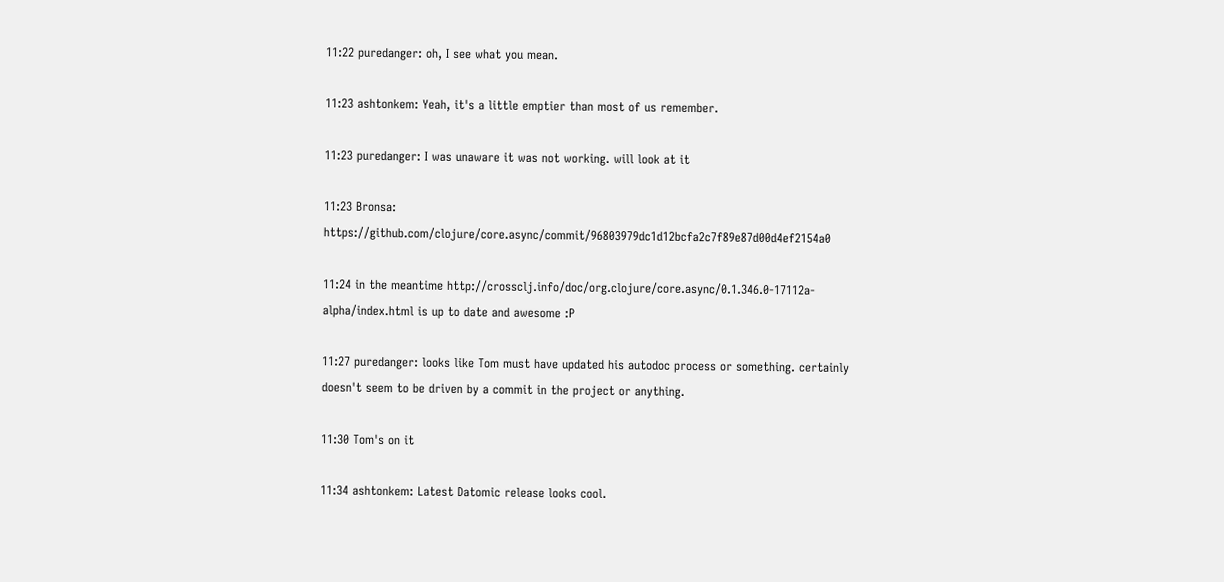11:22 puredanger: oh, I see what you mean.

11:23 ashtonkem: Yeah, it's a little emptier than most of us remember.

11:23 puredanger: I was unaware it was not working. will look at it

11:23 Bronsa: https://github.com/clojure/core.async/commit/96803979dc1d12bcfa2c7f89e87d00d4ef2154a0

11:24 in the meantime http://crossclj.info/doc/org.clojure/core.async/0.1.346.0-17112a-alpha/index.html is up to date and awesome :P

11:27 puredanger: looks like Tom must have updated his autodoc process or something. certainly doesn't seem to be driven by a commit in the project or anything.

11:30 Tom's on it

11:34 ashtonkem: Latest Datomic release looks cool.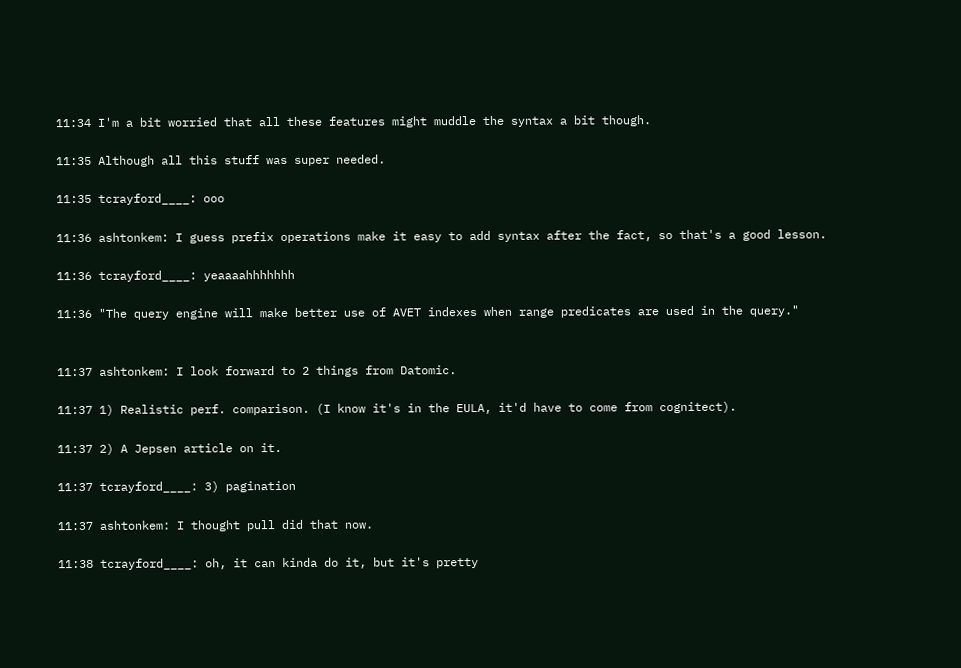11:34 I'm a bit worried that all these features might muddle the syntax a bit though.

11:35 Although all this stuff was super needed.

11:35 tcrayford____: ooo

11:36 ashtonkem: I guess prefix operations make it easy to add syntax after the fact, so that's a good lesson.

11:36 tcrayford____: yeaaaahhhhhhh

11:36 "The query engine will make better use of AVET indexes when range predicates are used in the query."


11:37 ashtonkem: I look forward to 2 things from Datomic.

11:37 1) Realistic perf. comparison. (I know it's in the EULA, it'd have to come from cognitect).

11:37 2) A Jepsen article on it.

11:37 tcrayford____: 3) pagination

11:37 ashtonkem: I thought pull did that now.

11:38 tcrayford____: oh, it can kinda do it, but it's pretty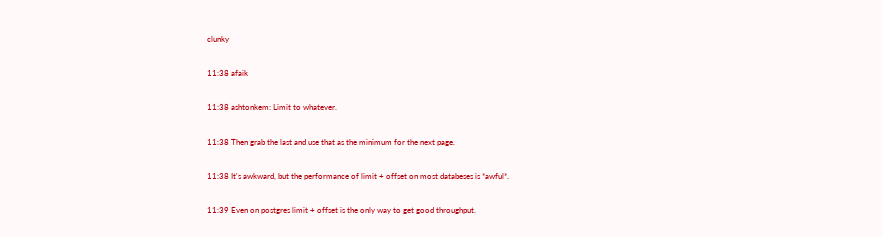clunky

11:38 afaik

11:38 ashtonkem: Limit to whatever.

11:38 Then grab the last and use that as the minimum for the next page.

11:38 It's awkward, but the performance of limit + offset on most databeses is *awful*.

11:39 Even on postgres limit + offset is the only way to get good throughput.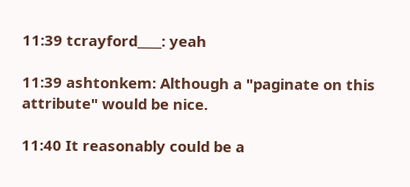11:39 tcrayford____: yeah

11:39 ashtonkem: Although a "paginate on this attribute" would be nice.

11:40 It reasonably could be a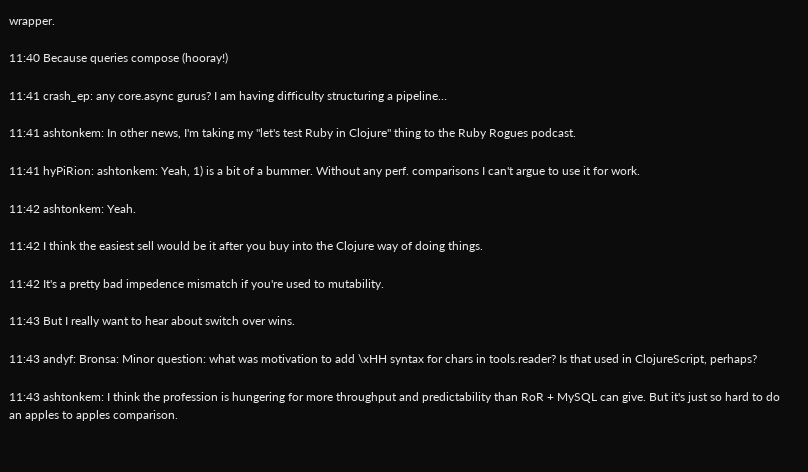wrapper.

11:40 Because queries compose (hooray!)

11:41 crash_ep: any core.async gurus? I am having difficulty structuring a pipeline…

11:41 ashtonkem: In other news, I'm taking my "let's test Ruby in Clojure" thing to the Ruby Rogues podcast.

11:41 hyPiRion: ashtonkem: Yeah, 1) is a bit of a bummer. Without any perf. comparisons I can't argue to use it for work.

11:42 ashtonkem: Yeah.

11:42 I think the easiest sell would be it after you buy into the Clojure way of doing things.

11:42 It's a pretty bad impedence mismatch if you're used to mutability.

11:43 But I really want to hear about switch over wins.

11:43 andyf: Bronsa: Minor question: what was motivation to add \xHH syntax for chars in tools.reader? Is that used in ClojureScript, perhaps?

11:43 ashtonkem: I think the profession is hungering for more throughput and predictability than RoR + MySQL can give. But it's just so hard to do an apples to apples comparison.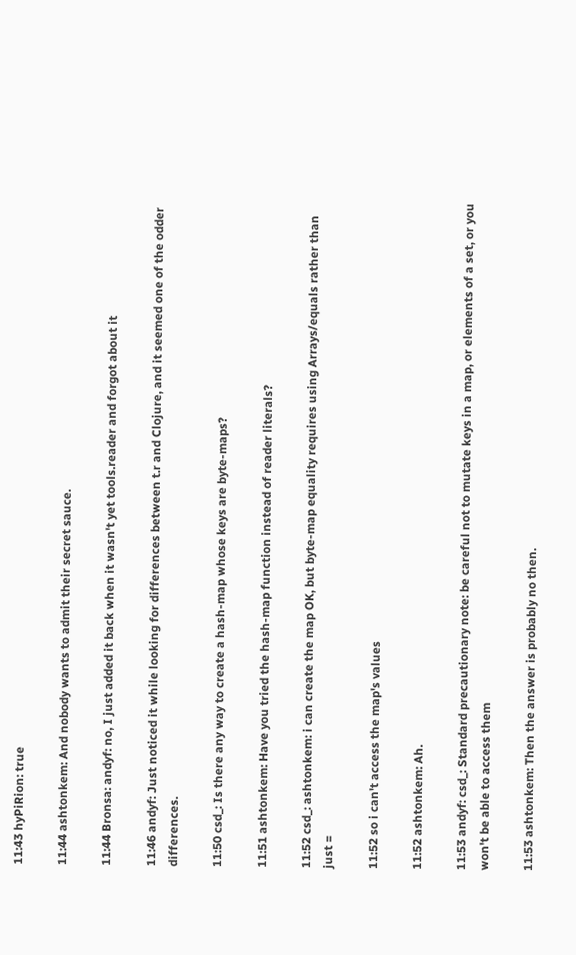11:43 hyPiRion: true

11:44 ashtonkem: And nobody wants to admit their secret sauce.

11:44 Bronsa: andyf: no, I just added it back when it wasn't yet tools.reader and forgot about it

11:46 andyf: Just noticed it while looking for differences between t.r and Clojure, and it seemed one of the odder differences.

11:50 csd_: Is there any way to create a hash-map whose keys are byte-maps?

11:51 ashtonkem: Have you tried the hash-map function instead of reader literals?

11:52 csd_: ashtonkem: i can create the map OK, but byte-map equality requires using Arrays/equals rather than just =

11:52 so i can't access the map's values

11:52 ashtonkem: Ah.

11:53 andyf: csd_: Standard precautionary note: be careful not to mutate keys in a map, or elements of a set, or you won't be able to access them

11:53 ashtonkem: Then the answer is probably no then.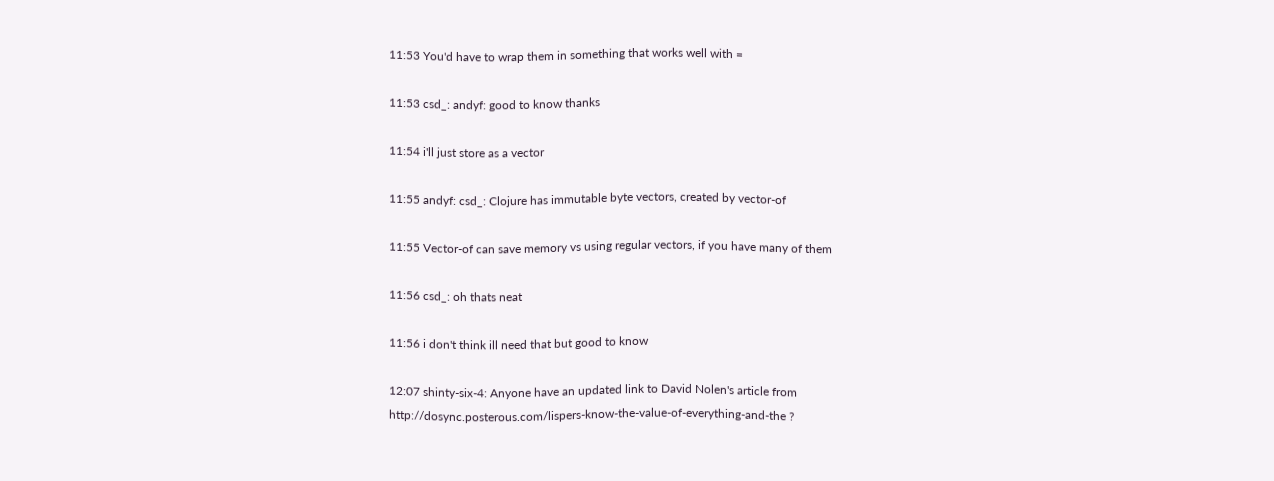11:53 You'd have to wrap them in something that works well with =

11:53 csd_: andyf: good to know thanks

11:54 i'll just store as a vector

11:55 andyf: csd_: Clojure has immutable byte vectors, created by vector-of

11:55 Vector-of can save memory vs using regular vectors, if you have many of them

11:56 csd_: oh thats neat

11:56 i don't think ill need that but good to know

12:07 shinty-six-4: Anyone have an updated link to David Nolen's article from http://dosync.posterous.com/lispers-know-the-value-of-everything-and-the ?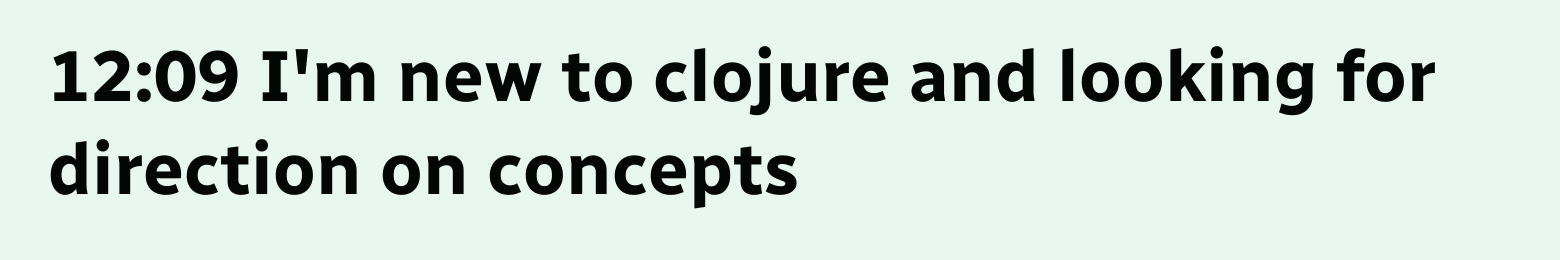12:09 I'm new to clojure and looking for direction on concepts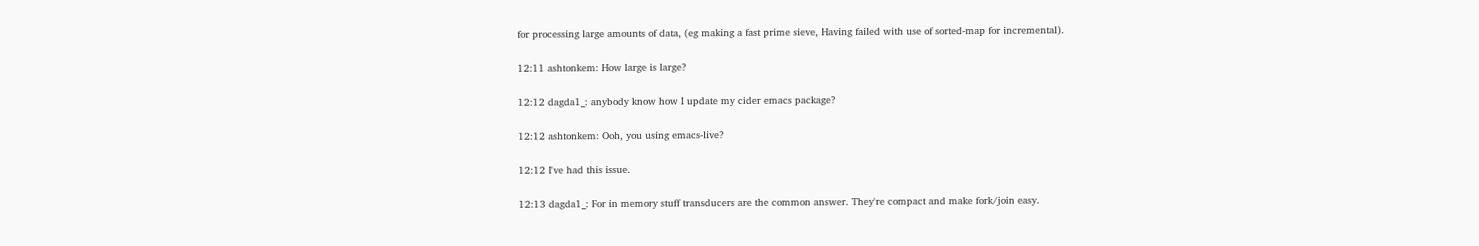for processing large amounts of data, (eg making a fast prime sieve, Having failed with use of sorted-map for incremental).

12:11 ashtonkem: How large is large?

12:12 dagda1_: anybody know how I update my cider emacs package?

12:12 ashtonkem: Ooh, you using emacs-live?

12:12 I've had this issue.

12:13 dagda1_: For in memory stuff transducers are the common answer. They're compact and make fork/join easy.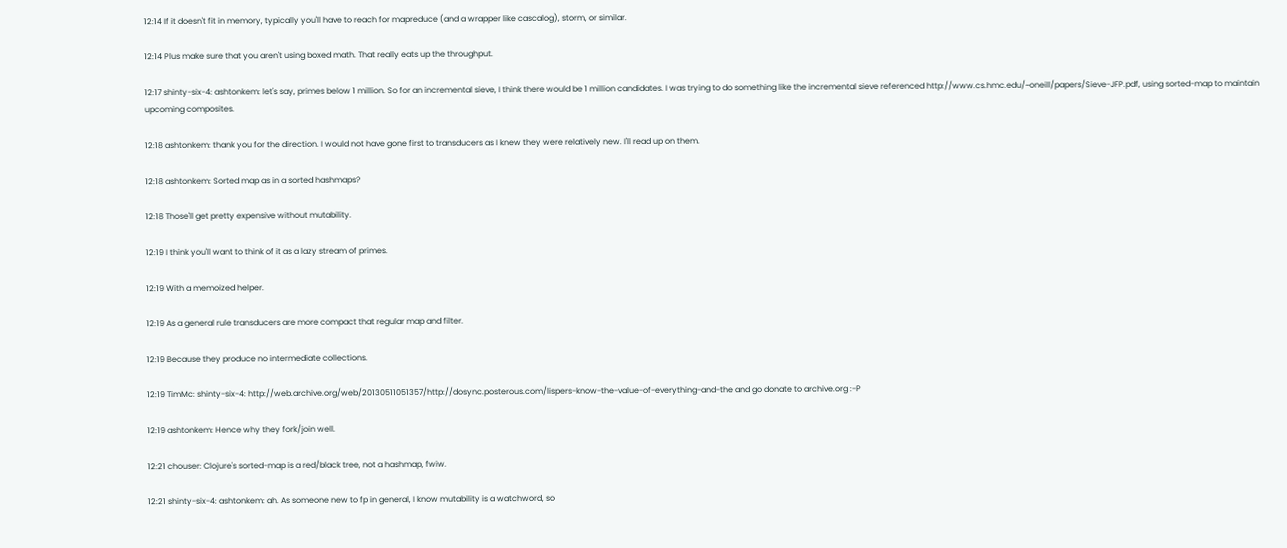12:14 If it doesn't fit in memory, typically you'll have to reach for mapreduce (and a wrapper like cascalog), storm, or similar.

12:14 Plus make sure that you aren't using boxed math. That really eats up the throughput.

12:17 shinty-six-4: ashtonkem: let's say, primes below 1 million. So for an incremental sieve, I think there would be 1 million candidates. I was trying to do something like the incremental sieve referenced http://www.cs.hmc.edu/~oneill/papers/Sieve-JFP.pdf, using sorted-map to maintain upcoming composites.

12:18 ashtonkem: thank you for the direction. I would not have gone first to transducers as I knew they were relatively new. I'll read up on them.

12:18 ashtonkem: Sorted map as in a sorted hashmaps?

12:18 Those'll get pretty expensive without mutability.

12:19 I think you'll want to think of it as a lazy stream of primes.

12:19 With a memoized helper.

12:19 As a general rule transducers are more compact that regular map and filter.

12:19 Because they produce no intermediate collections.

12:19 TimMc: shinty-six-4: http://web.archive.org/web/20130511051357/http://dosync.posterous.com/lispers-know-the-value-of-everything-and-the and go donate to archive.org :-P

12:19 ashtonkem: Hence why they fork/join well.

12:21 chouser: Clojure's sorted-map is a red/black tree, not a hashmap, fwiw.

12:21 shinty-six-4: ashtonkem: ah. As someone new to fp in general, I know mutability is a watchword, so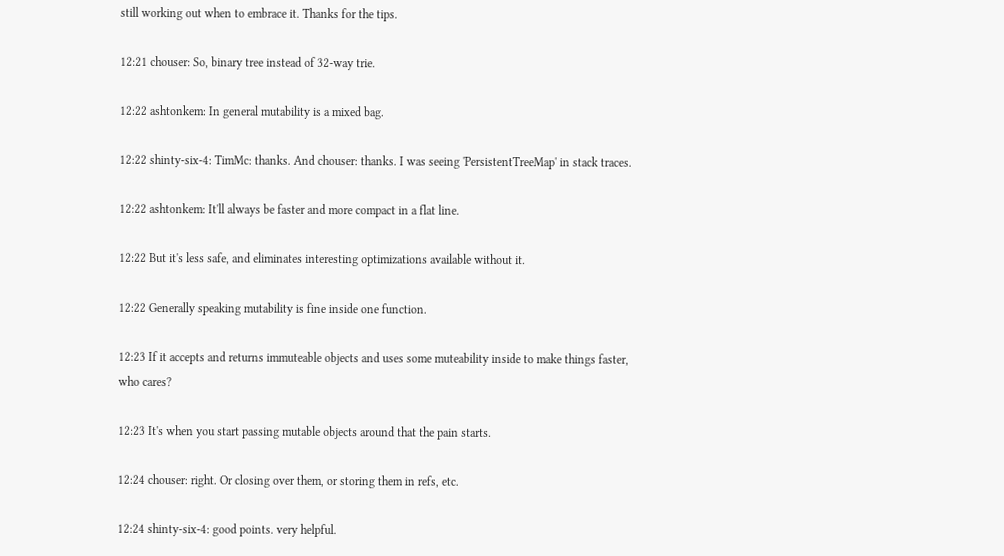still working out when to embrace it. Thanks for the tips.

12:21 chouser: So, binary tree instead of 32-way trie.

12:22 ashtonkem: In general mutability is a mixed bag.

12:22 shinty-six-4: TimMc: thanks. And chouser: thanks. I was seeing 'PersistentTreeMap' in stack traces.

12:22 ashtonkem: It'll always be faster and more compact in a flat line.

12:22 But it's less safe, and eliminates interesting optimizations available without it.

12:22 Generally speaking mutability is fine inside one function.

12:23 If it accepts and returns immuteable objects and uses some muteability inside to make things faster, who cares?

12:23 It's when you start passing mutable objects around that the pain starts.

12:24 chouser: right. Or closing over them, or storing them in refs, etc.

12:24 shinty-six-4: good points. very helpful.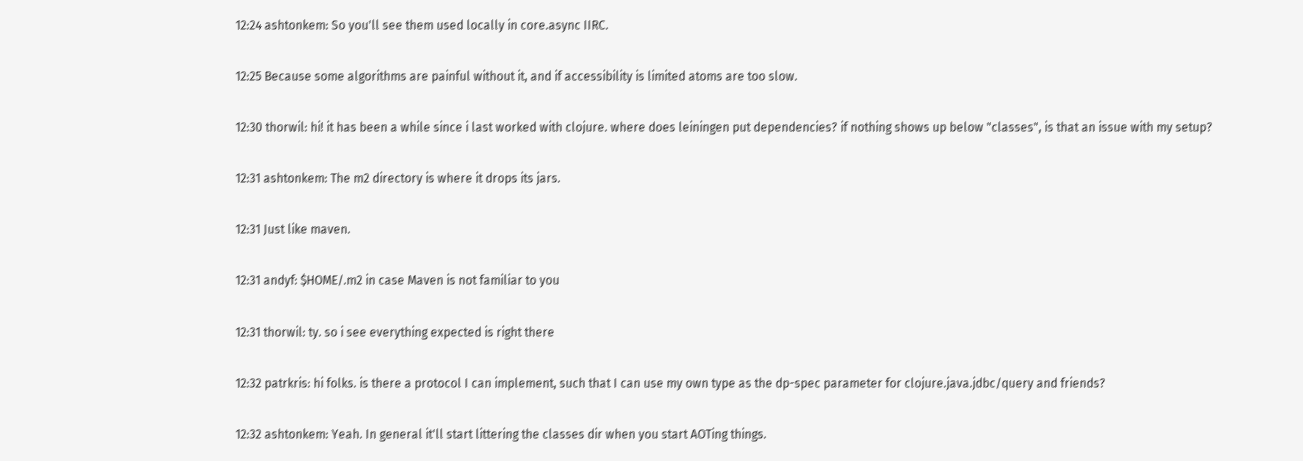12:24 ashtonkem: So you'll see them used locally in core.async IIRC.

12:25 Because some algorithms are painful without it, and if accessibility is limited atoms are too slow.

12:30 thorwil: hi! it has been a while since i last worked with clojure. where does leiningen put dependencies? if nothing shows up below "classes", is that an issue with my setup?

12:31 ashtonkem: The m2 directory is where it drops its jars.

12:31 Just like maven.

12:31 andyf: $HOME/.m2 in case Maven is not familiar to you

12:31 thorwil: ty. so i see everything expected is right there

12:32 patrkris: hi folks. is there a protocol I can implement, such that I can use my own type as the dp-spec parameter for clojure.java.jdbc/query and friends?

12:32 ashtonkem: Yeah. In general it'll start littering the classes dir when you start AOTing things.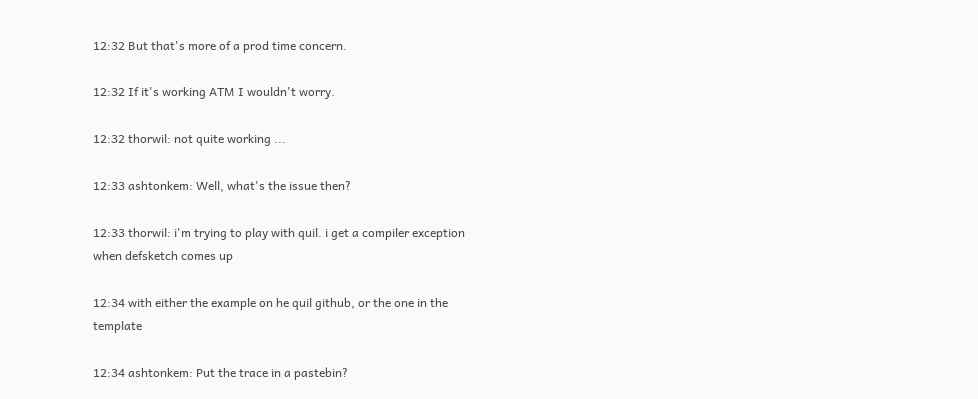12:32 But that's more of a prod time concern.

12:32 If it's working ATM I wouldn't worry.

12:32 thorwil: not quite working ...

12:33 ashtonkem: Well, what's the issue then?

12:33 thorwil: i'm trying to play with quil. i get a compiler exception when defsketch comes up

12:34 with either the example on he quil github, or the one in the template

12:34 ashtonkem: Put the trace in a pastebin?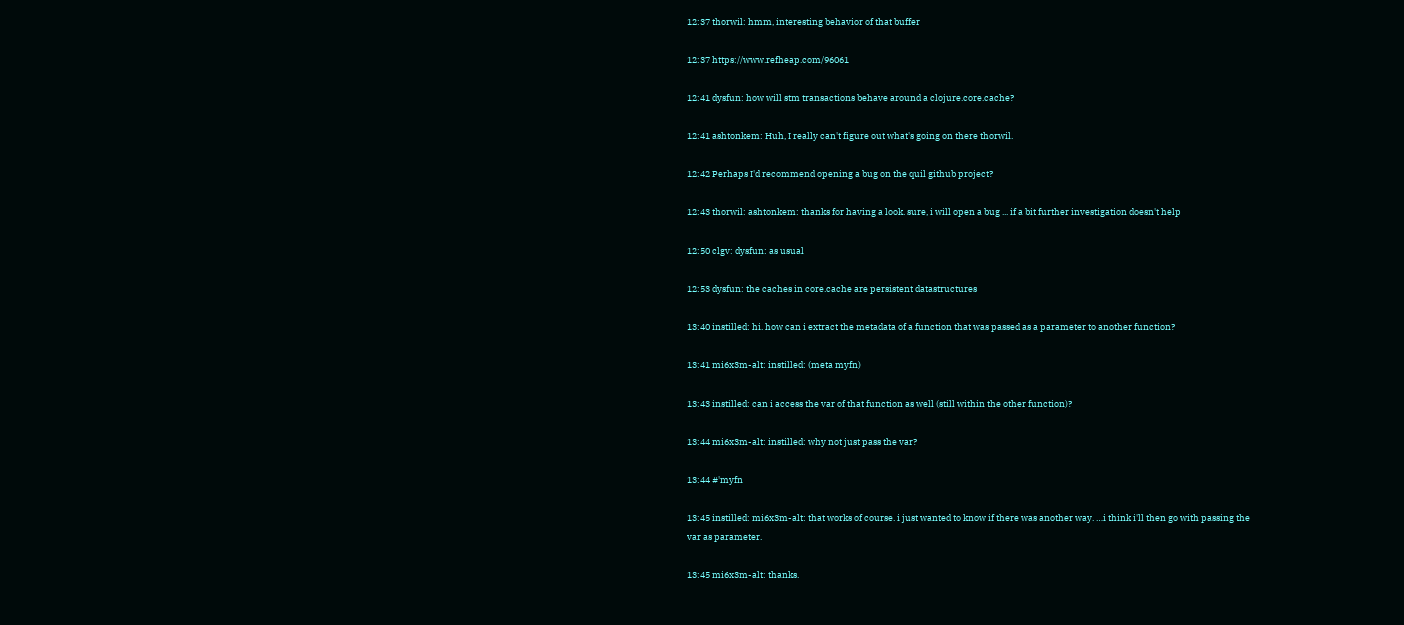12:37 thorwil: hmm, interesting behavior of that buffer

12:37 https://www.refheap.com/96061

12:41 dysfun: how will stm transactions behave around a clojure.core.cache?

12:41 ashtonkem: Huh, I really can't figure out what's going on there thorwil.

12:42 Perhaps I'd recommend opening a bug on the quil github project?

12:43 thorwil: ashtonkem: thanks for having a look. sure, i will open a bug ... if a bit further investigation doesn't help

12:50 clgv: dysfun: as usual

12:53 dysfun: the caches in core.cache are persistent datastructures

13:40 instilled: hi. how can i extract the metadata of a function that was passed as a parameter to another function?

13:41 mi6x3m-alt: instilled: (meta myfn)

13:43 instilled: can i access the var of that function as well (still within the other function)?

13:44 mi6x3m-alt: instilled: why not just pass the var?

13:44 #'myfn

13:45 instilled: mi6x3m-alt: that works of course. i just wanted to know if there was another way. …i think i'll then go with passing the var as parameter.

13:45 mi6x3m-alt: thanks.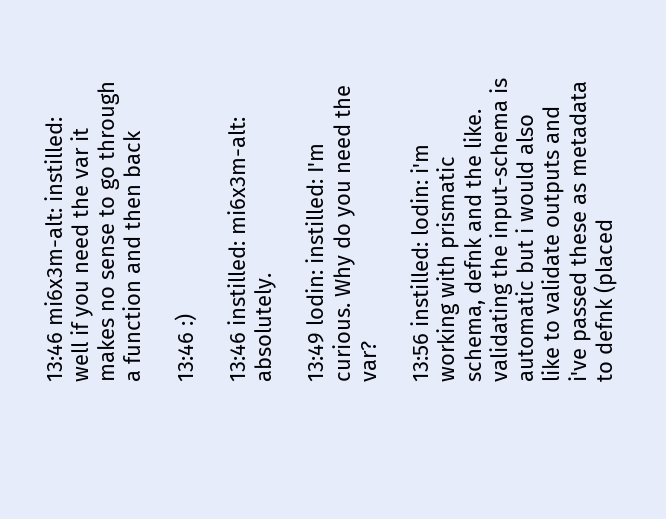13:46 mi6x3m-alt: instilled: well if you need the var it makes no sense to go through a function and then back

13:46 :)

13:46 instilled: mi6x3m-alt: absolutely.

13:49 lodin: instilled: I'm curious. Why do you need the var?

13:56 instilled: lodin: i'm working with prismatic schema, defnk and the like. validating the input-schema is automatic but i would also like to validate outputs and i've passed these as metadata to defnk (placed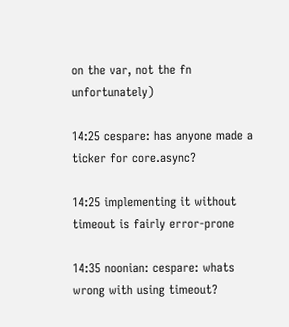on the var, not the fn unfortunately)

14:25 cespare: has anyone made a ticker for core.async?

14:25 implementing it without timeout is fairly error-prone

14:35 noonian: cespare: whats wrong with using timeout?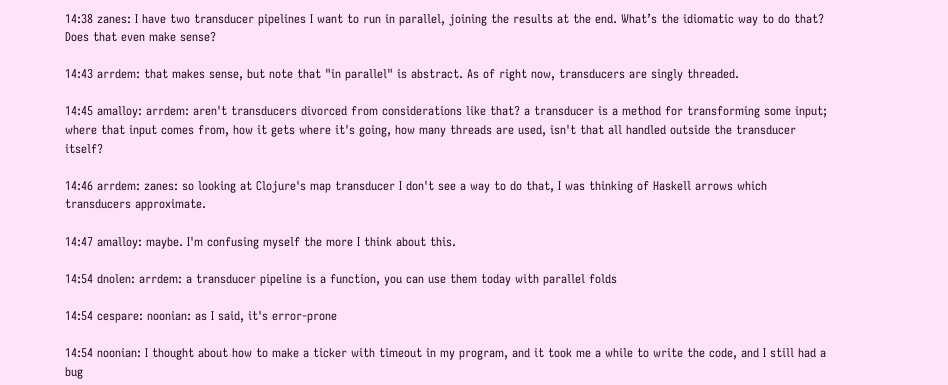14:38 zanes: I have two transducer pipelines I want to run in parallel, joining the results at the end. What’s the idiomatic way to do that? Does that even make sense?

14:43 arrdem: that makes sense, but note that "in parallel" is abstract. As of right now, transducers are singly threaded.

14:45 amalloy: arrdem: aren't transducers divorced from considerations like that? a transducer is a method for transforming some input; where that input comes from, how it gets where it's going, how many threads are used, isn't that all handled outside the transducer itself?

14:46 arrdem: zanes: so looking at Clojure's map transducer I don't see a way to do that, I was thinking of Haskell arrows which transducers approximate.

14:47 amalloy: maybe. I'm confusing myself the more I think about this.

14:54 dnolen: arrdem: a transducer pipeline is a function, you can use them today with parallel folds

14:54 cespare: noonian: as I said, it's error-prone

14:54 noonian: I thought about how to make a ticker with timeout in my program, and it took me a while to write the code, and I still had a bug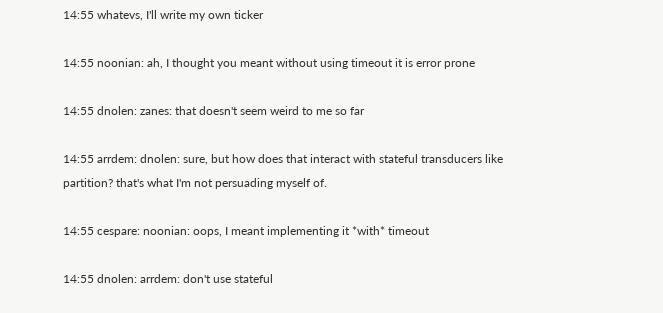14:55 whatevs, I'll write my own ticker

14:55 noonian: ah, I thought you meant without using timeout it is error prone

14:55 dnolen: zanes: that doesn't seem weird to me so far

14:55 arrdem: dnolen: sure, but how does that interact with stateful transducers like partition? that's what I'm not persuading myself of.

14:55 cespare: noonian: oops, I meant implementing it *with* timeout

14:55 dnolen: arrdem: don't use stateful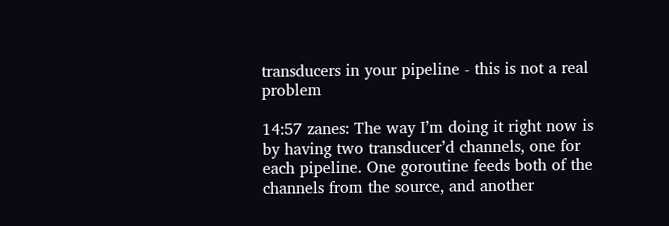transducers in your pipeline - this is not a real problem

14:57 zanes: The way I’m doing it right now is by having two transducer’d channels, one for each pipeline. One goroutine feeds both of the channels from the source, and another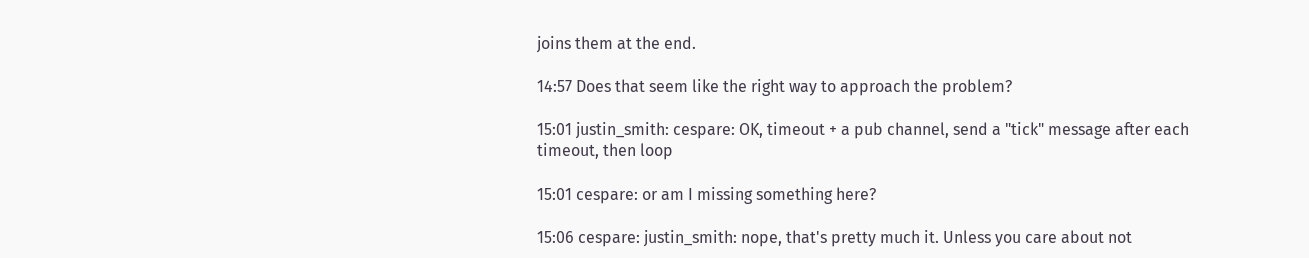joins them at the end.

14:57 Does that seem like the right way to approach the problem?

15:01 justin_smith: cespare: OK, timeout + a pub channel, send a "tick" message after each timeout, then loop

15:01 cespare: or am I missing something here?

15:06 cespare: justin_smith: nope, that's pretty much it. Unless you care about not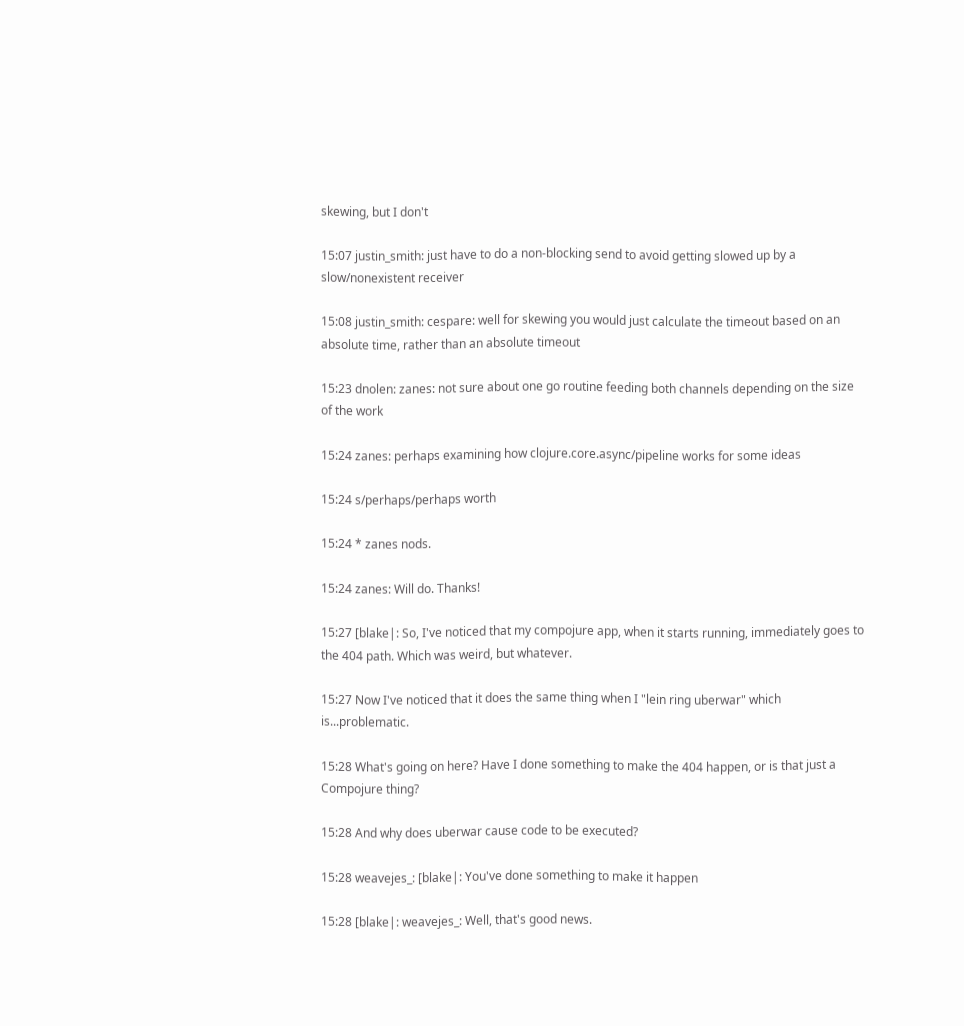skewing, but I don't

15:07 justin_smith: just have to do a non-blocking send to avoid getting slowed up by a slow/nonexistent receiver

15:08 justin_smith: cespare: well for skewing you would just calculate the timeout based on an absolute time, rather than an absolute timeout

15:23 dnolen: zanes: not sure about one go routine feeding both channels depending on the size of the work

15:24 zanes: perhaps examining how clojure.core.async/pipeline works for some ideas

15:24 s/perhaps/perhaps worth

15:24 * zanes nods.

15:24 zanes: Will do. Thanks!

15:27 [blake|: So, I've noticed that my compojure app, when it starts running, immediately goes to the 404 path. Which was weird, but whatever.

15:27 Now I've noticed that it does the same thing when I "lein ring uberwar" which is...problematic.

15:28 What's going on here? Have I done something to make the 404 happen, or is that just a Compojure thing?

15:28 And why does uberwar cause code to be executed?

15:28 weavejes_: [blake|: You've done something to make it happen

15:28 [blake|: weavejes_: Well, that's good news.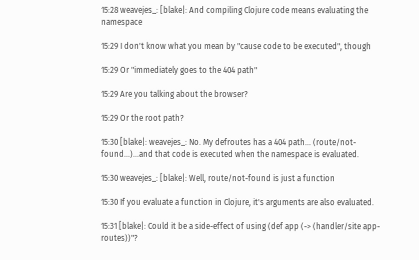15:28 weavejes_: [blake|: And compiling Clojure code means evaluating the namespace

15:29 I don't know what you mean by "cause code to be executed", though

15:29 Or "immediately goes to the 404 path"

15:29 Are you talking about the browser?

15:29 Or the root path?

15:30 [blake|: weavejes_: No. My defroutes has a 404 path... (route/not-found...)...and that code is executed when the namespace is evaluated.

15:30 weavejes_: [blake|: Well, route/not-found is just a function

15:30 If you evaluate a function in Clojure, it's arguments are also evaluated.

15:31 [blake|: Could it be a side-effect of using (def app (-> (handler/site app-routes))"?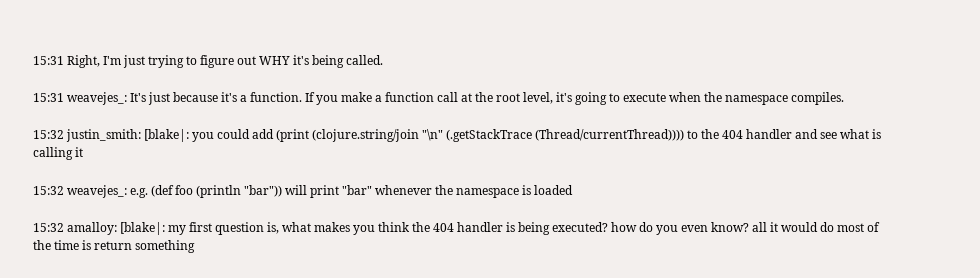15:31 Right, I'm just trying to figure out WHY it's being called.

15:31 weavejes_: It's just because it's a function. If you make a function call at the root level, it's going to execute when the namespace compiles.

15:32 justin_smith: [blake|: you could add (print (clojure.string/join "\n" (.getStackTrace (Thread/currentThread)))) to the 404 handler and see what is calling it

15:32 weavejes_: e.g. (def foo (println "bar")) will print "bar" whenever the namespace is loaded

15:32 amalloy: [blake|: my first question is, what makes you think the 404 handler is being executed? how do you even know? all it would do most of the time is return something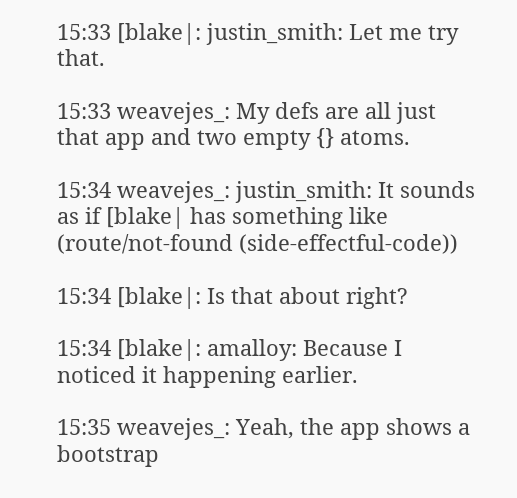15:33 [blake|: justin_smith: Let me try that.

15:33 weavejes_: My defs are all just that app and two empty {} atoms.

15:34 weavejes_: justin_smith: It sounds as if [blake| has something like (route/not-found (side-effectful-code))

15:34 [blake|: Is that about right?

15:34 [blake|: amalloy: Because I noticed it happening earlier.

15:35 weavejes_: Yeah, the app shows a bootstrap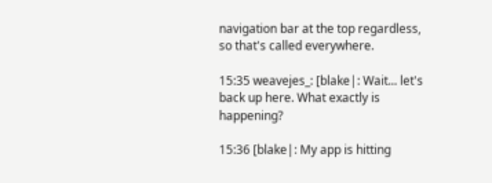navigation bar at the top regardless, so that's called everywhere.

15:35 weavejes_: [blake|: Wait... let's back up here. What exactly is happening?

15:36 [blake|: My app is hitting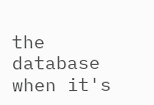the database when it's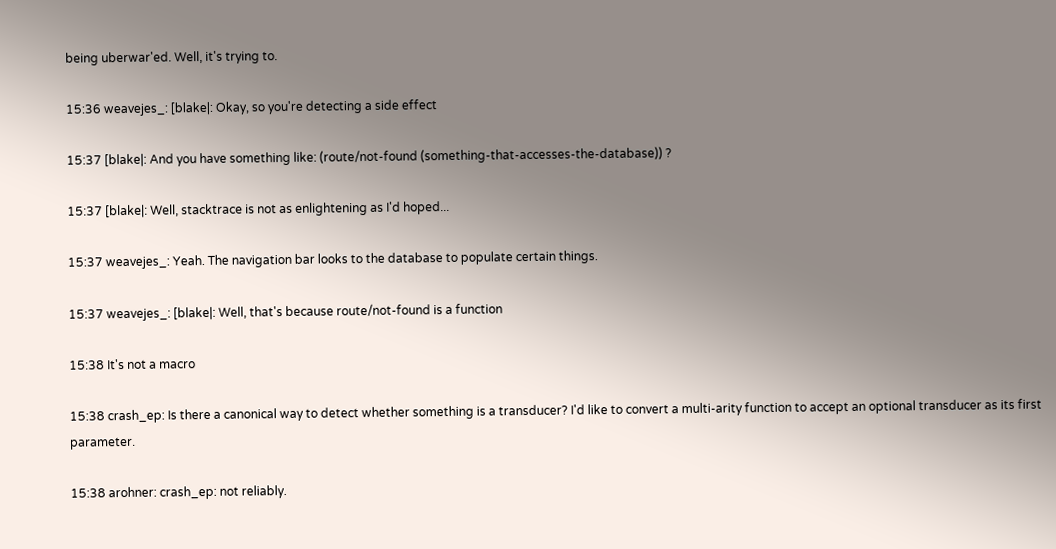being uberwar'ed. Well, it's trying to.

15:36 weavejes_: [blake|: Okay, so you're detecting a side effect

15:37 [blake|: And you have something like: (route/not-found (something-that-accesses-the-database)) ?

15:37 [blake|: Well, stacktrace is not as enlightening as I'd hoped...

15:37 weavejes_: Yeah. The navigation bar looks to the database to populate certain things.

15:37 weavejes_: [blake|: Well, that's because route/not-found is a function

15:38 It's not a macro

15:38 crash_ep: Is there a canonical way to detect whether something is a transducer? I'd like to convert a multi-arity function to accept an optional transducer as its first parameter.

15:38 arohner: crash_ep: not reliably.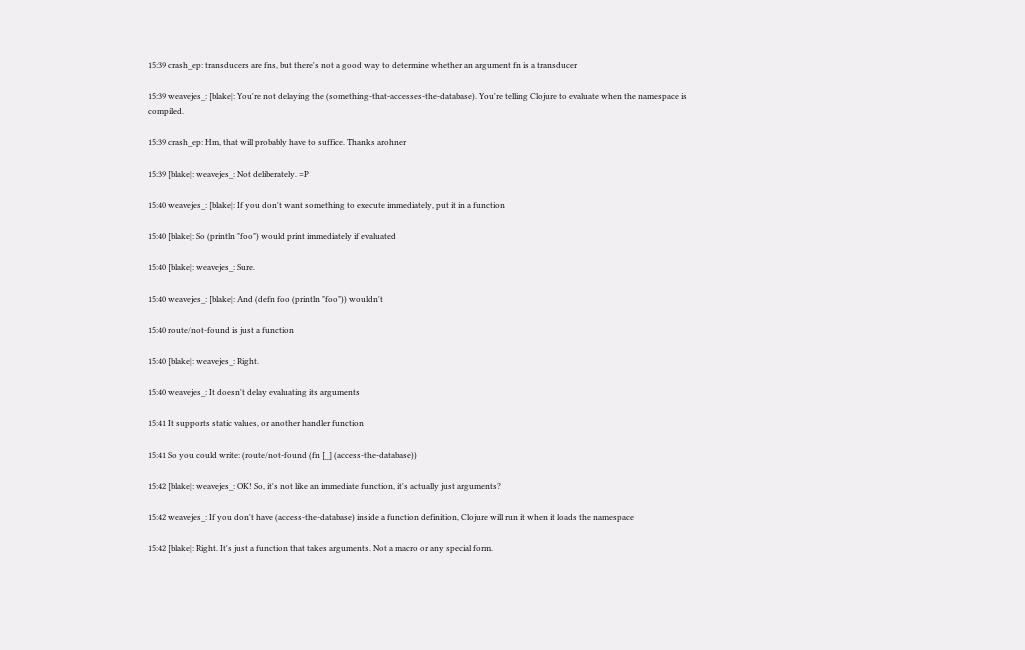15:39 crash_ep: transducers are fns, but there's not a good way to determine whether an argument fn is a transducer

15:39 weavejes_: [blake|: You're not delaying the (something-that-accesses-the-database). You're telling Clojure to evaluate when the namespace is compiled.

15:39 crash_ep: Hm, that will probably have to suffice. Thanks arohner

15:39 [blake|: weavejes_: Not deliberately. =P

15:40 weavejes_: [blake|: If you don't want something to execute immediately, put it in a function

15:40 [blake|: So (println "foo") would print immediately if evaluated

15:40 [blake|: weavejes_: Sure.

15:40 weavejes_: [blake|: And (defn foo (println "foo")) wouldn't

15:40 route/not-found is just a function

15:40 [blake|: weavejes_: Right.

15:40 weavejes_: It doesn't delay evaluating its arguments

15:41 It supports static values, or another handler function

15:41 So you could write: (route/not-found (fn [_] (access-the-database))

15:42 [blake|: weavejes_: OK! So, it's not like an immediate function, it's actually just arguments?

15:42 weavejes_: If you don't have (access-the-database) inside a function definition, Clojure will run it when it loads the namespace

15:42 [blake|: Right. It's just a function that takes arguments. Not a macro or any special form.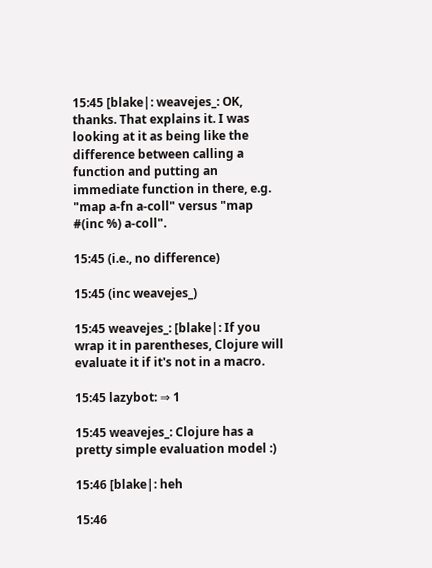15:45 [blake|: weavejes_: OK, thanks. That explains it. I was looking at it as being like the difference between calling a function and putting an immediate function in there, e.g. "map a-fn a-coll" versus "map #(inc %) a-coll".

15:45 (i.e., no difference)

15:45 (inc weavejes_)

15:45 weavejes_: [blake|: If you wrap it in parentheses, Clojure will evaluate it if it's not in a macro.

15:45 lazybot: ⇒ 1

15:45 weavejes_: Clojure has a pretty simple evaluation model :)

15:46 [blake|: heh

15:46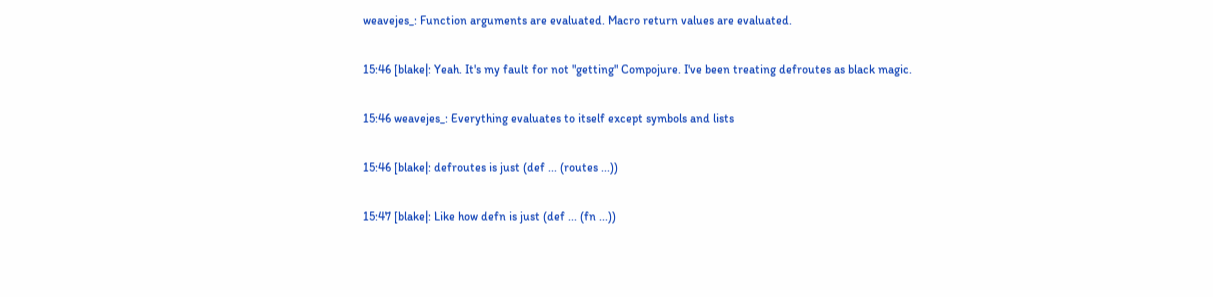weavejes_: Function arguments are evaluated. Macro return values are evaluated.

15:46 [blake|: Yeah. It's my fault for not "getting" Compojure. I've been treating defroutes as black magic.

15:46 weavejes_: Everything evaluates to itself except symbols and lists

15:46 [blake|: defroutes is just (def ... (routes ...))

15:47 [blake|: Like how defn is just (def ... (fn ...))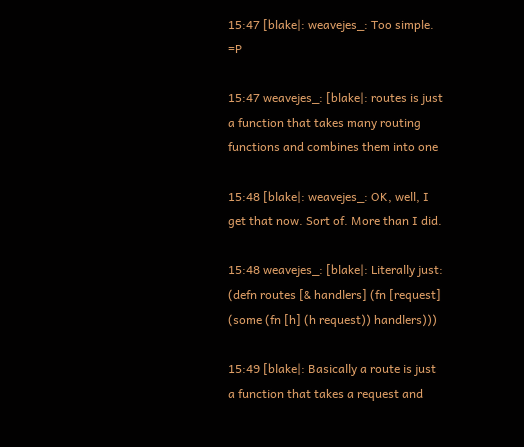15:47 [blake|: weavejes_: Too simple. =P

15:47 weavejes_: [blake|: routes is just a function that takes many routing functions and combines them into one

15:48 [blake|: weavejes_: OK, well, I get that now. Sort of. More than I did.

15:48 weavejes_: [blake|: Literally just: (defn routes [& handlers] (fn [request] (some (fn [h] (h request)) handlers)))

15:49 [blake|: Basically a route is just a function that takes a request and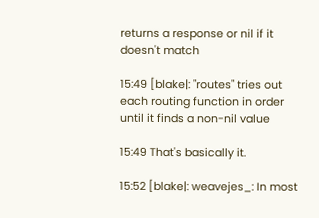returns a response or nil if it doesn't match

15:49 [blake|: "routes" tries out each routing function in order until it finds a non-nil value

15:49 That's basically it.

15:52 [blake|: weavejes_: In most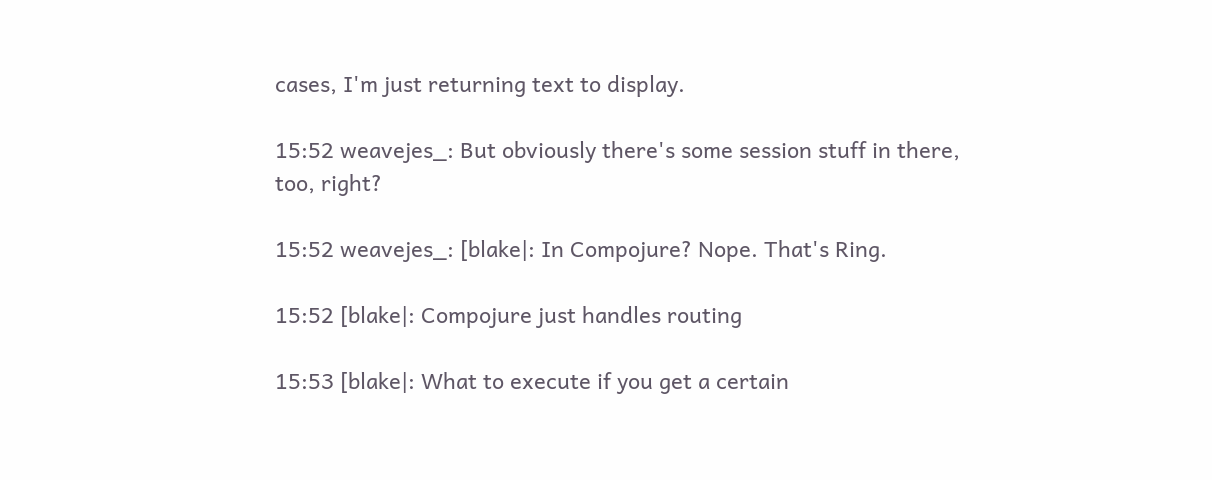cases, I'm just returning text to display.

15:52 weavejes_: But obviously there's some session stuff in there, too, right?

15:52 weavejes_: [blake|: In Compojure? Nope. That's Ring.

15:52 [blake|: Compojure just handles routing

15:53 [blake|: What to execute if you get a certain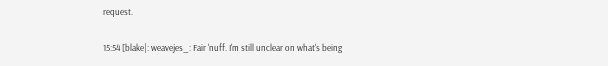request.

15:54 [blake|: weavejes_: Fair 'nuff. I'm still unclear on what's being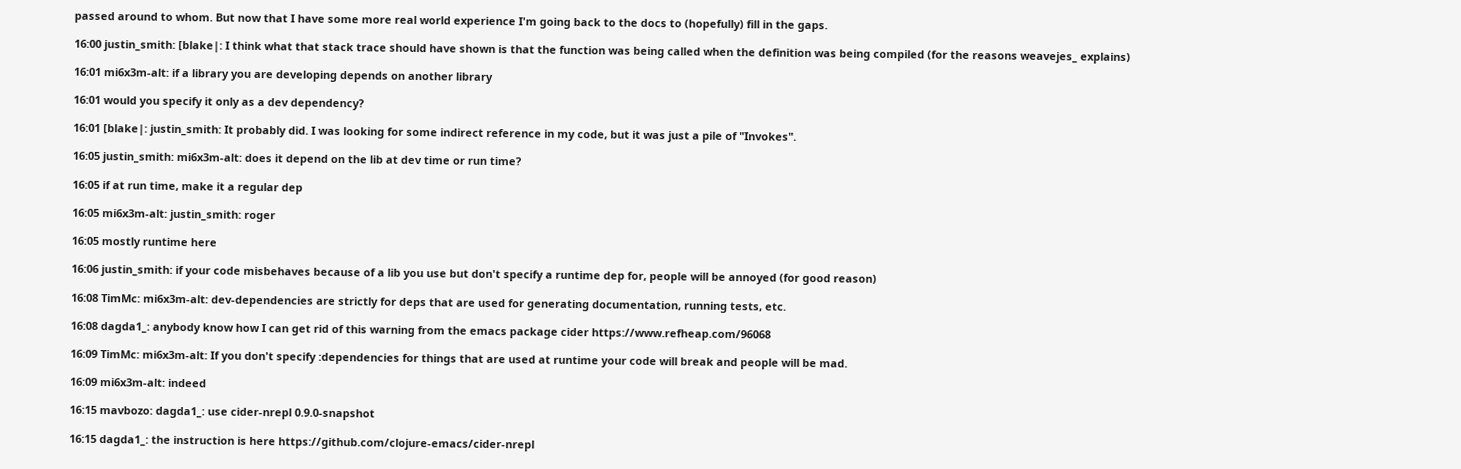passed around to whom. But now that I have some more real world experience I'm going back to the docs to (hopefully) fill in the gaps.

16:00 justin_smith: [blake|: I think what that stack trace should have shown is that the function was being called when the definition was being compiled (for the reasons weavejes_ explains)

16:01 mi6x3m-alt: if a library you are developing depends on another library

16:01 would you specify it only as a dev dependency?

16:01 [blake|: justin_smith: It probably did. I was looking for some indirect reference in my code, but it was just a pile of "Invokes".

16:05 justin_smith: mi6x3m-alt: does it depend on the lib at dev time or run time?

16:05 if at run time, make it a regular dep

16:05 mi6x3m-alt: justin_smith: roger

16:05 mostly runtime here

16:06 justin_smith: if your code misbehaves because of a lib you use but don't specify a runtime dep for, people will be annoyed (for good reason)

16:08 TimMc: mi6x3m-alt: dev-dependencies are strictly for deps that are used for generating documentation, running tests, etc.

16:08 dagda1_: anybody know how I can get rid of this warning from the emacs package cider https://www.refheap.com/96068

16:09 TimMc: mi6x3m-alt: If you don't specify :dependencies for things that are used at runtime your code will break and people will be mad.

16:09 mi6x3m-alt: indeed

16:15 mavbozo: dagda1_: use cider-nrepl 0.9.0-snapshot

16:15 dagda1_: the instruction is here https://github.com/clojure-emacs/cider-nrepl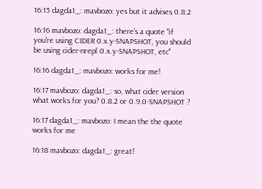16:15 dagda1_: mavbozo: yes but it advises 0.8.2

16:16 mavbozo: dagda1_: there's a quote "if you're using CIDER 0.x.y-SNAPSHOT, you should be using cider-nrepl 0.x.y-SNAPSHOT, etc"

16:16 dagda1_: mavbozo: works for me!

16:17 mavbozo: dagda1_: so, what cider version what works for you? 0.8.2 or 0.9.0-SNAPSHOT ?

16:17 dagda1_: mavbozo: I mean the the quote works for me

16:18 mavbozo: dagda1_: great!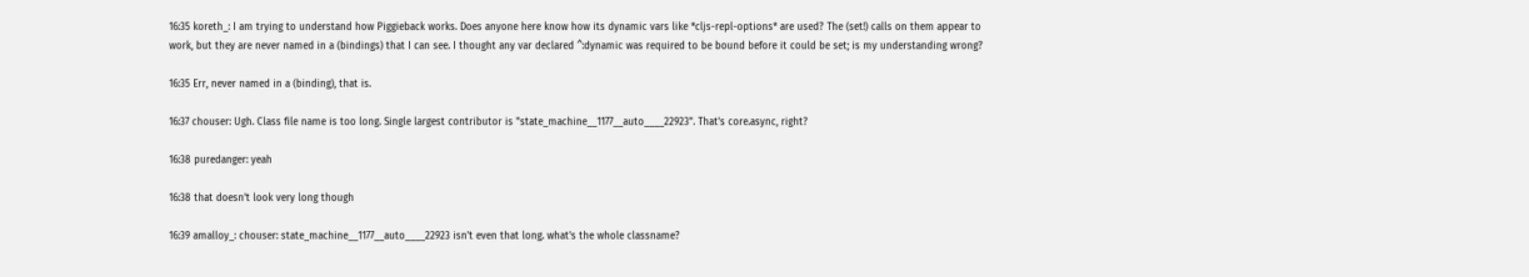16:35 koreth_: I am trying to understand how Piggieback works. Does anyone here know how its dynamic vars like *cljs-repl-options* are used? The (set!) calls on them appear to work, but they are never named in a (bindings) that I can see. I thought any var declared ^:dynamic was required to be bound before it could be set; is my understanding wrong?

16:35 Err, never named in a (binding), that is.

16:37 chouser: Ugh. Class file name is too long. Single largest contributor is "state_machine__1177__auto____22923". That's core.async, right?

16:38 puredanger: yeah

16:38 that doesn't look very long though

16:39 amalloy_: chouser: state_machine__1177__auto____22923 isn't even that long. what's the whole classname?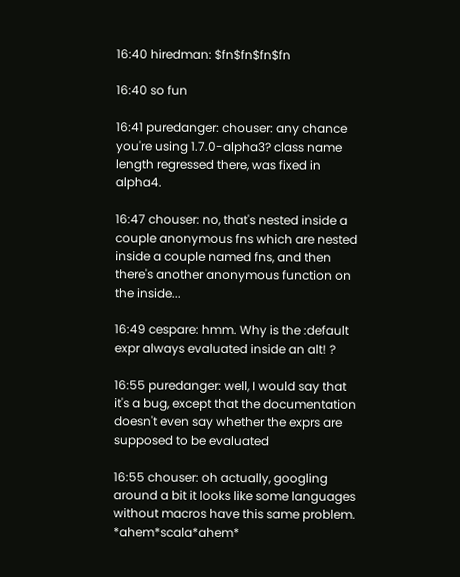16:40 hiredman: $fn$fn$fn$fn

16:40 so fun

16:41 puredanger: chouser: any chance you're using 1.7.0-alpha3? class name length regressed there, was fixed in alpha4.

16:47 chouser: no, that's nested inside a couple anonymous fns which are nested inside a couple named fns, and then there's another anonymous function on the inside...

16:49 cespare: hmm. Why is the :default expr always evaluated inside an alt! ?

16:55 puredanger: well, I would say that it's a bug, except that the documentation doesn't even say whether the exprs are supposed to be evaluated

16:55 chouser: oh actually, googling around a bit it looks like some languages without macros have this same problem. *ahem*scala*ahem*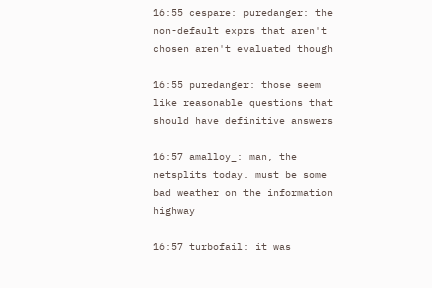16:55 cespare: puredanger: the non-default exprs that aren't chosen aren't evaluated though

16:55 puredanger: those seem like reasonable questions that should have definitive answers

16:57 amalloy_: man, the netsplits today. must be some bad weather on the information highway

16:57 turbofail: it was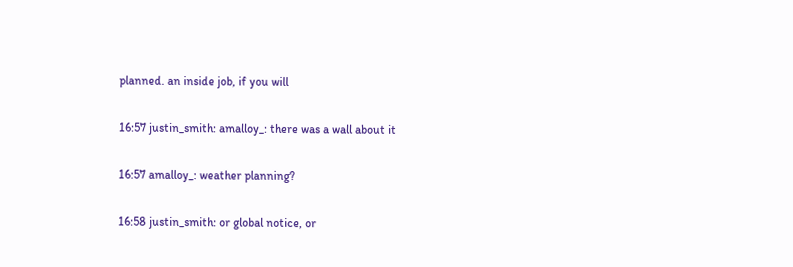planned. an inside job, if you will

16:57 justin_smith: amalloy_: there was a wall about it

16:57 amalloy_: weather planning?

16:58 justin_smith: or global notice, or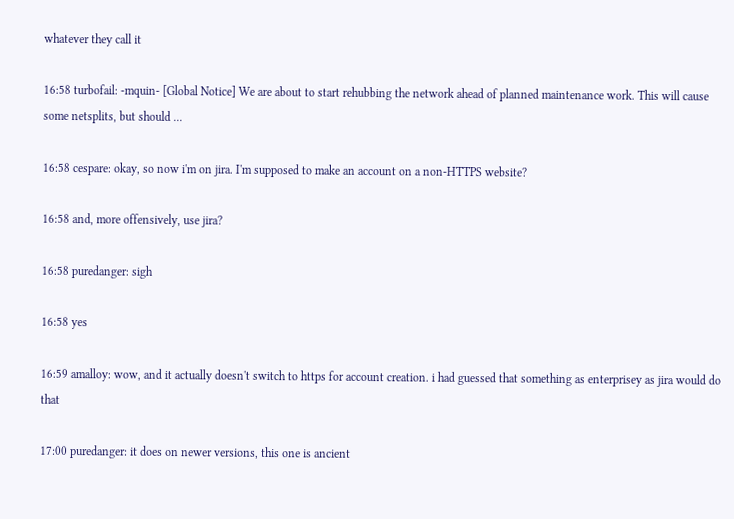whatever they call it

16:58 turbofail: -mquin- [Global Notice] We are about to start rehubbing the network ahead of planned maintenance work. This will cause some netsplits, but should ...

16:58 cespare: okay, so now i'm on jira. I'm supposed to make an account on a non-HTTPS website?

16:58 and, more offensively, use jira?

16:58 puredanger: sigh

16:58 yes

16:59 amalloy: wow, and it actually doesn't switch to https for account creation. i had guessed that something as enterprisey as jira would do that

17:00 puredanger: it does on newer versions, this one is ancient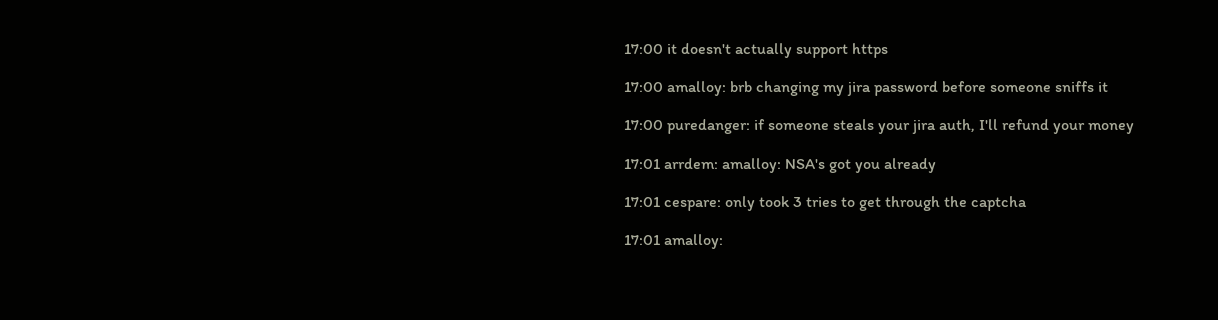17:00 it doesn't actually support https

17:00 amalloy: brb changing my jira password before someone sniffs it

17:00 puredanger: if someone steals your jira auth, I'll refund your money

17:01 arrdem: amalloy: NSA's got you already

17:01 cespare: only took 3 tries to get through the captcha

17:01 amalloy: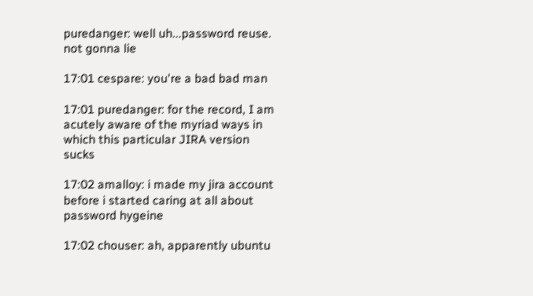puredanger: well uh...password reuse. not gonna lie

17:01 cespare: you're a bad bad man

17:01 puredanger: for the record, I am acutely aware of the myriad ways in which this particular JIRA version sucks

17:02 amalloy: i made my jira account before i started caring at all about password hygeine

17:02 chouser: ah, apparently ubuntu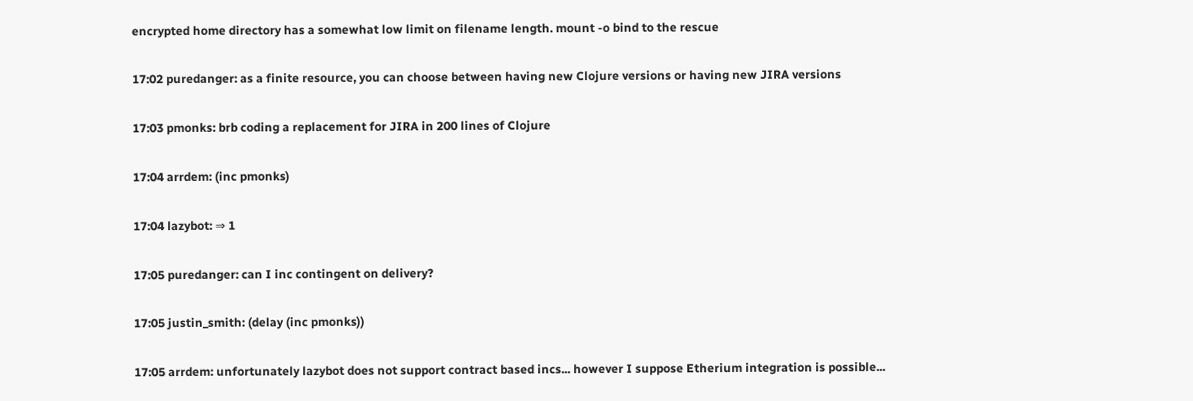encrypted home directory has a somewhat low limit on filename length. mount -o bind to the rescue

17:02 puredanger: as a finite resource, you can choose between having new Clojure versions or having new JIRA versions

17:03 pmonks: brb coding a replacement for JIRA in 200 lines of Clojure

17:04 arrdem: (inc pmonks)

17:04 lazybot: ⇒ 1

17:05 puredanger: can I inc contingent on delivery?

17:05 justin_smith: (delay (inc pmonks))

17:05 arrdem: unfortunately lazybot does not support contract based incs... however I suppose Etherium integration is possible...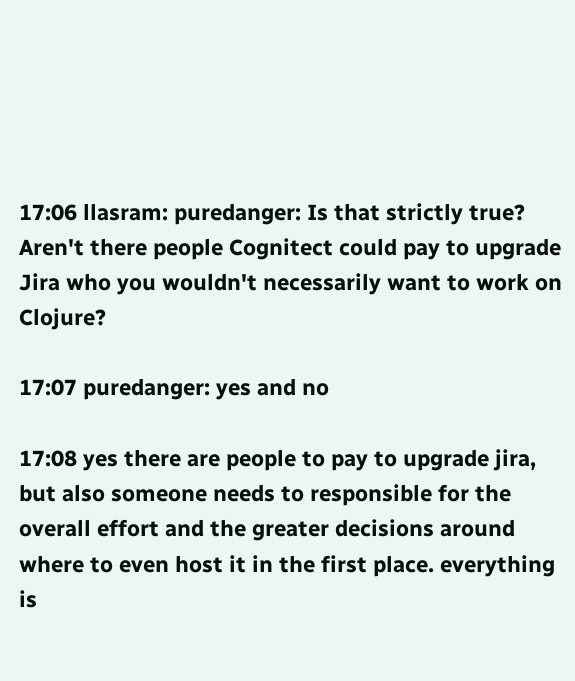17:06 llasram: puredanger: Is that strictly true? Aren't there people Cognitect could pay to upgrade Jira who you wouldn't necessarily want to work on Clojure?

17:07 puredanger: yes and no

17:08 yes there are people to pay to upgrade jira, but also someone needs to responsible for the overall effort and the greater decisions around where to even host it in the first place. everything is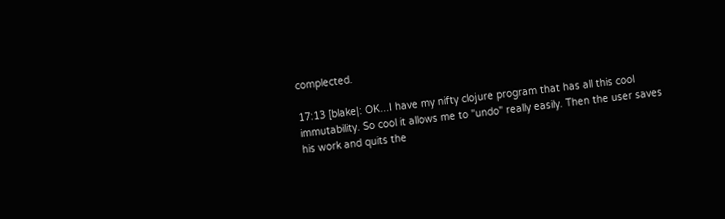complected.

17:13 [blake|: OK...I have my nifty clojure program that has all this cool immutability. So cool it allows me to "undo" really easily. Then the user saves his work and quits the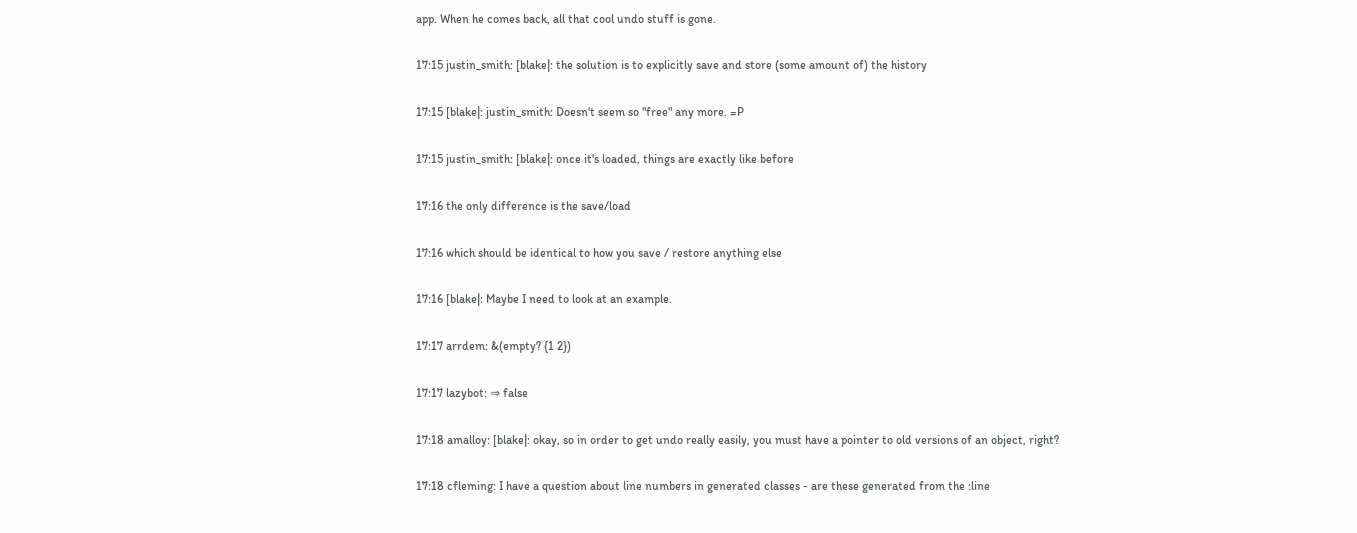app. When he comes back, all that cool undo stuff is gone.

17:15 justin_smith: [blake|: the solution is to explicitly save and store (some amount of) the history

17:15 [blake|: justin_smith: Doesn't seem so "free" any more. =P

17:15 justin_smith: [blake|: once it's loaded, things are exactly like before

17:16 the only difference is the save/load

17:16 which should be identical to how you save / restore anything else

17:16 [blake|: Maybe I need to look at an example.

17:17 arrdem: &(empty? {1 2})

17:17 lazybot: ⇒ false

17:18 amalloy: [blake|: okay, so in order to get undo really easily, you must have a pointer to old versions of an object, right?

17:18 cfleming: I have a question about line numbers in generated classes - are these generated from the :line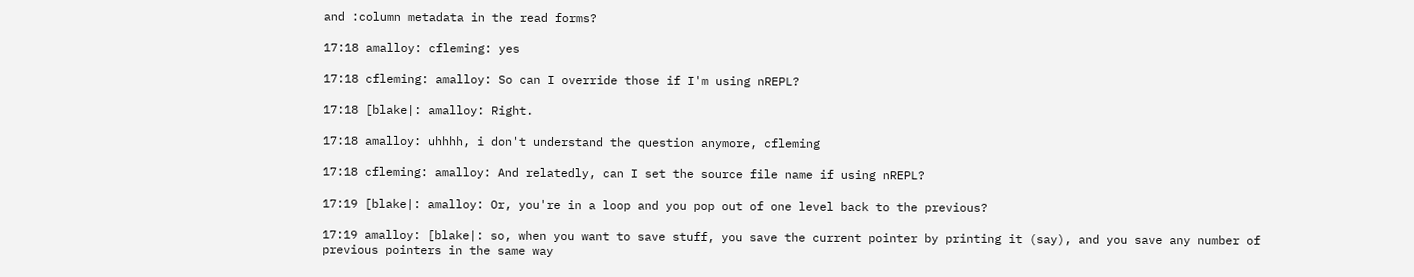and :column metadata in the read forms?

17:18 amalloy: cfleming: yes

17:18 cfleming: amalloy: So can I override those if I'm using nREPL?

17:18 [blake|: amalloy: Right.

17:18 amalloy: uhhhh, i don't understand the question anymore, cfleming

17:18 cfleming: amalloy: And relatedly, can I set the source file name if using nREPL?

17:19 [blake|: amalloy: Or, you're in a loop and you pop out of one level back to the previous?

17:19 amalloy: [blake|: so, when you want to save stuff, you save the current pointer by printing it (say), and you save any number of previous pointers in the same way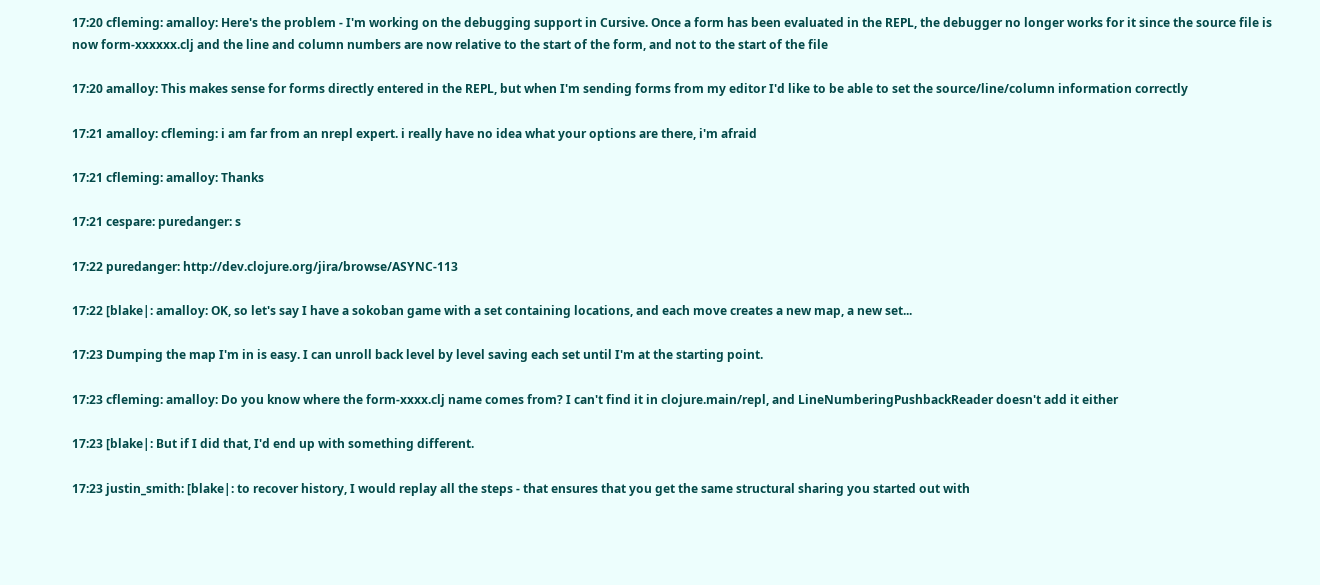17:20 cfleming: amalloy: Here's the problem - I'm working on the debugging support in Cursive. Once a form has been evaluated in the REPL, the debugger no longer works for it since the source file is now form-xxxxxx.clj and the line and column numbers are now relative to the start of the form, and not to the start of the file

17:20 amalloy: This makes sense for forms directly entered in the REPL, but when I'm sending forms from my editor I'd like to be able to set the source/line/column information correctly

17:21 amalloy: cfleming: i am far from an nrepl expert. i really have no idea what your options are there, i'm afraid

17:21 cfleming: amalloy: Thanks

17:21 cespare: puredanger: s

17:22 puredanger: http://dev.clojure.org/jira/browse/ASYNC-113

17:22 [blake|: amalloy: OK, so let's say I have a sokoban game with a set containing locations, and each move creates a new map, a new set...

17:23 Dumping the map I'm in is easy. I can unroll back level by level saving each set until I'm at the starting point.

17:23 cfleming: amalloy: Do you know where the form-xxxx.clj name comes from? I can't find it in clojure.main/repl, and LineNumberingPushbackReader doesn't add it either

17:23 [blake|: But if I did that, I'd end up with something different.

17:23 justin_smith: [blake|: to recover history, I would replay all the steps - that ensures that you get the same structural sharing you started out with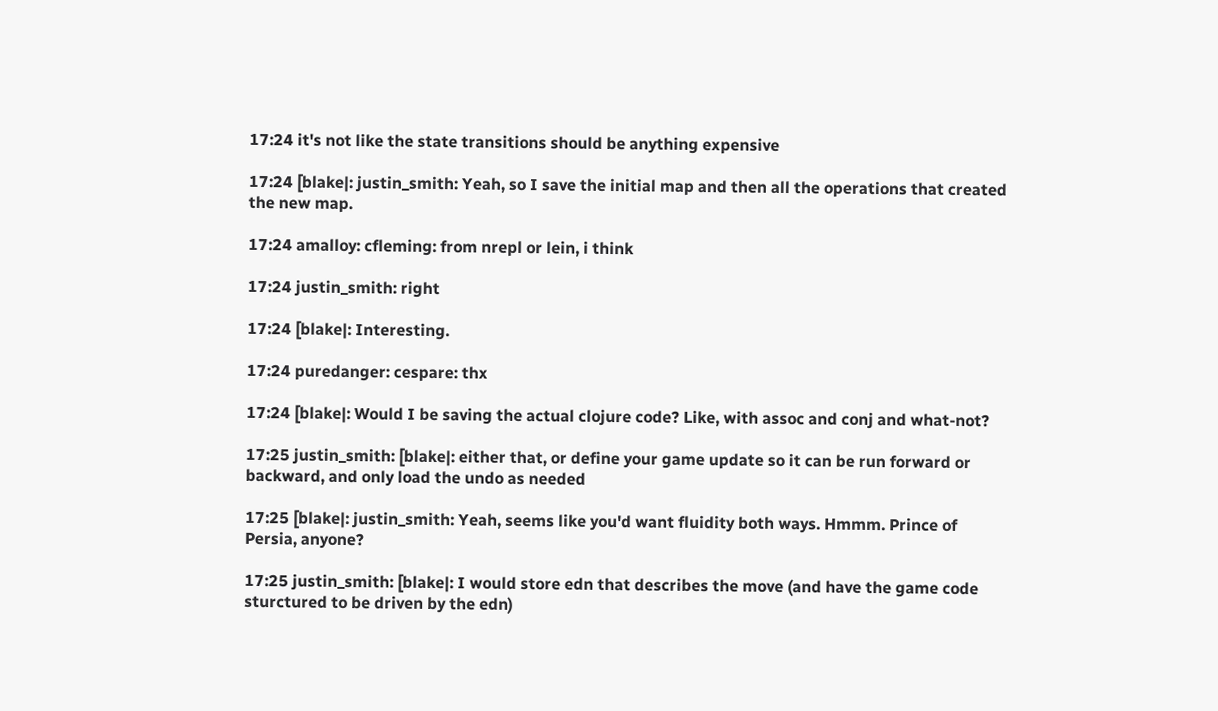17:24 it's not like the state transitions should be anything expensive

17:24 [blake|: justin_smith: Yeah, so I save the initial map and then all the operations that created the new map.

17:24 amalloy: cfleming: from nrepl or lein, i think

17:24 justin_smith: right

17:24 [blake|: Interesting.

17:24 puredanger: cespare: thx

17:24 [blake|: Would I be saving the actual clojure code? Like, with assoc and conj and what-not?

17:25 justin_smith: [blake|: either that, or define your game update so it can be run forward or backward, and only load the undo as needed

17:25 [blake|: justin_smith: Yeah, seems like you'd want fluidity both ways. Hmmm. Prince of Persia, anyone?

17:25 justin_smith: [blake|: I would store edn that describes the move (and have the game code sturctured to be driven by the edn)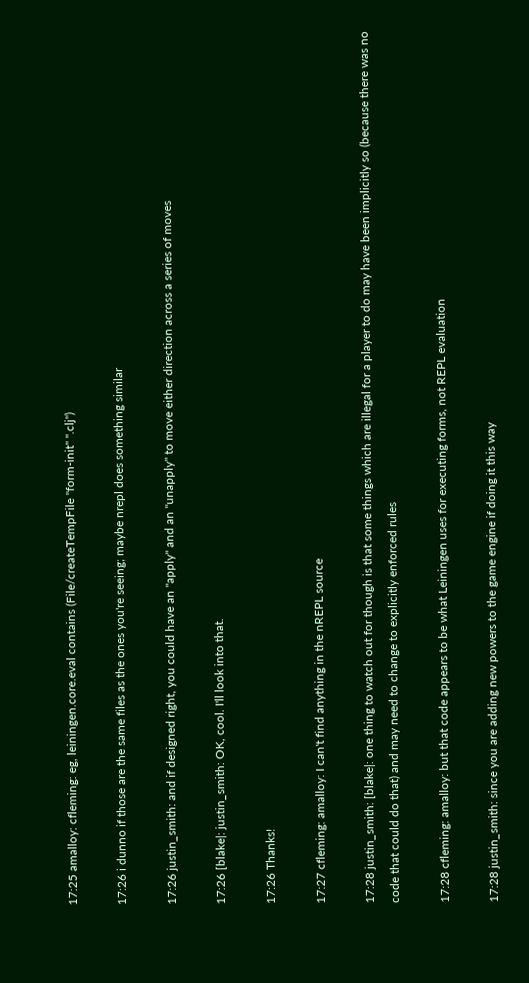17:25 amalloy: cfleming: eg, leiningen.core.eval contains (File/createTempFile "form-init" ".clj")

17:26 i dunno if those are the same files as the ones you're seeing; maybe nrepl does something similar

17:26 justin_smith: and if designed right, you could have an "apply" and an "unapply" to move either direction across a series of moves

17:26 [blake|: justin_smith: OK, cool. I'll look into that.

17:26 Thanks!

17:27 cfleming: amalloy: I can't find anything in the nREPL source

17:28 justin_smith: [blake|: one thing to watch out for though is that some things which are illegal for a player to do may have been implicitly so (because there was no code that could do that) and may need to change to explicitly enforced rules

17:28 cfleming: amalloy: but that code appears to be what Leiningen uses for executing forms, not REPL evaluation

17:28 justin_smith: since you are adding new powers to the game engine if doing it this way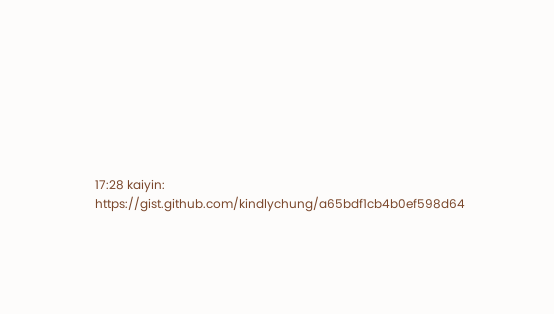17:28 kaiyin: https://gist.github.com/kindlychung/a65bdf1cb4b0ef598d64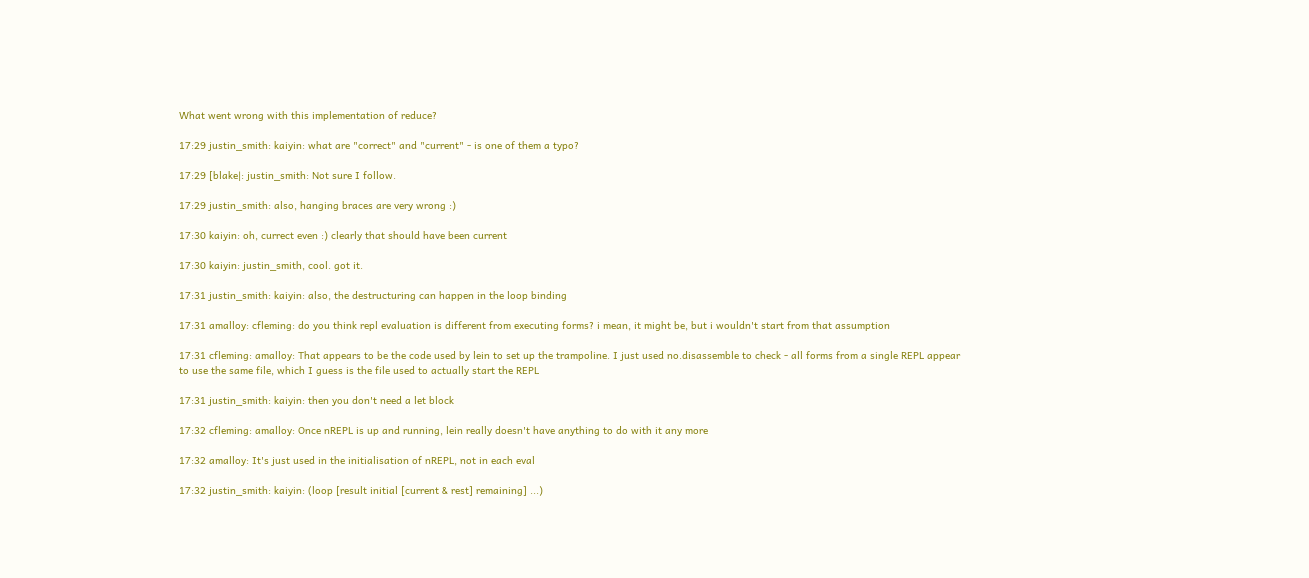What went wrong with this implementation of reduce?

17:29 justin_smith: kaiyin: what are "correct" and "current" - is one of them a typo?

17:29 [blake|: justin_smith: Not sure I follow.

17:29 justin_smith: also, hanging braces are very wrong :)

17:30 kaiyin: oh, currect even :) clearly that should have been current

17:30 kaiyin: justin_smith, cool. got it.

17:31 justin_smith: kaiyin: also, the destructuring can happen in the loop binding

17:31 amalloy: cfleming: do you think repl evaluation is different from executing forms? i mean, it might be, but i wouldn't start from that assumption

17:31 cfleming: amalloy: That appears to be the code used by lein to set up the trampoline. I just used no.disassemble to check - all forms from a single REPL appear to use the same file, which I guess is the file used to actually start the REPL

17:31 justin_smith: kaiyin: then you don't need a let block

17:32 cfleming: amalloy: Once nREPL is up and running, lein really doesn't have anything to do with it any more

17:32 amalloy: It's just used in the initialisation of nREPL, not in each eval

17:32 justin_smith: kaiyin: (loop [result initial [current & rest] remaining] ...)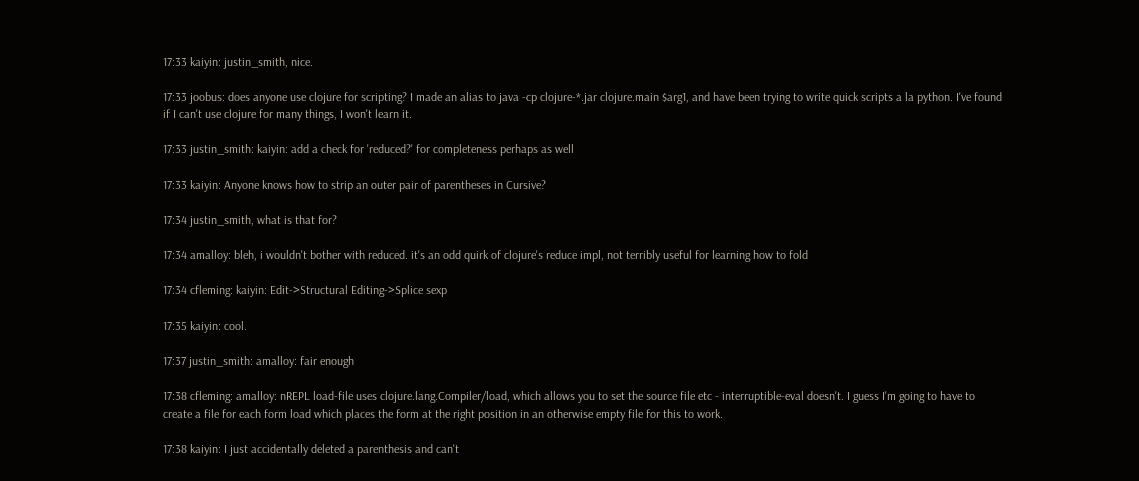17:33 kaiyin: justin_smith, nice.

17:33 joobus: does anyone use clojure for scripting? I made an alias to java -cp clojure-*.jar clojure.main $arg1, and have been trying to write quick scripts a la python. I've found if I can't use clojure for many things, I won't learn it.

17:33 justin_smith: kaiyin: add a check for 'reduced?' for completeness perhaps as well

17:33 kaiyin: Anyone knows how to strip an outer pair of parentheses in Cursive?

17:34 justin_smith, what is that for?

17:34 amalloy: bleh, i wouldn't bother with reduced. it's an odd quirk of clojure's reduce impl, not terribly useful for learning how to fold

17:34 cfleming: kaiyin: Edit->Structural Editing->Splice sexp

17:35 kaiyin: cool.

17:37 justin_smith: amalloy: fair enough

17:38 cfleming: amalloy: nREPL load-file uses clojure.lang.Compiler/load, which allows you to set the source file etc - interruptible-eval doesn't. I guess I'm going to have to create a file for each form load which places the form at the right position in an otherwise empty file for this to work.

17:38 kaiyin: I just accidentally deleted a parenthesis and can't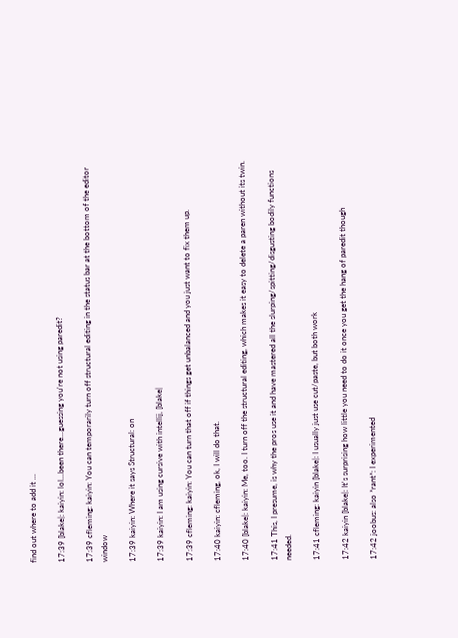find out where to add it ...

17:39 [blake|: kaiyin: lol...been there...guessing you're not using paredit?

17:39 cfleming: kaiyin: You can temporarily turn off structural editing in the status bar at the bottom of the editor window

17:39 kaiyin: Where it says Structural: on

17:39 kaiyin: I am using cursive with intellij, [blake|

17:39 cfleming: kaiyin: You can turn that off if things get unbalanced and you just want to fix them up.

17:40 kaiyin: cfleming, ok, I will do that.

17:40 [blake|: kaiyin: Me, too. I turn off the structural editing, which makes it easy to delete a paren without its twin.

17:41 This, I presume, is why the pros use it and have mastered all the slurping/spitting/disgusting bodily functions needed.

17:41 cfleming: kaiyin [blake|: I usually just use cut/paste, but both work

17:42 kaiyin [blake|: It's surprising how little you need to do it once you get the hang of paredit though

17:42 joobus: also *rant*: I experimented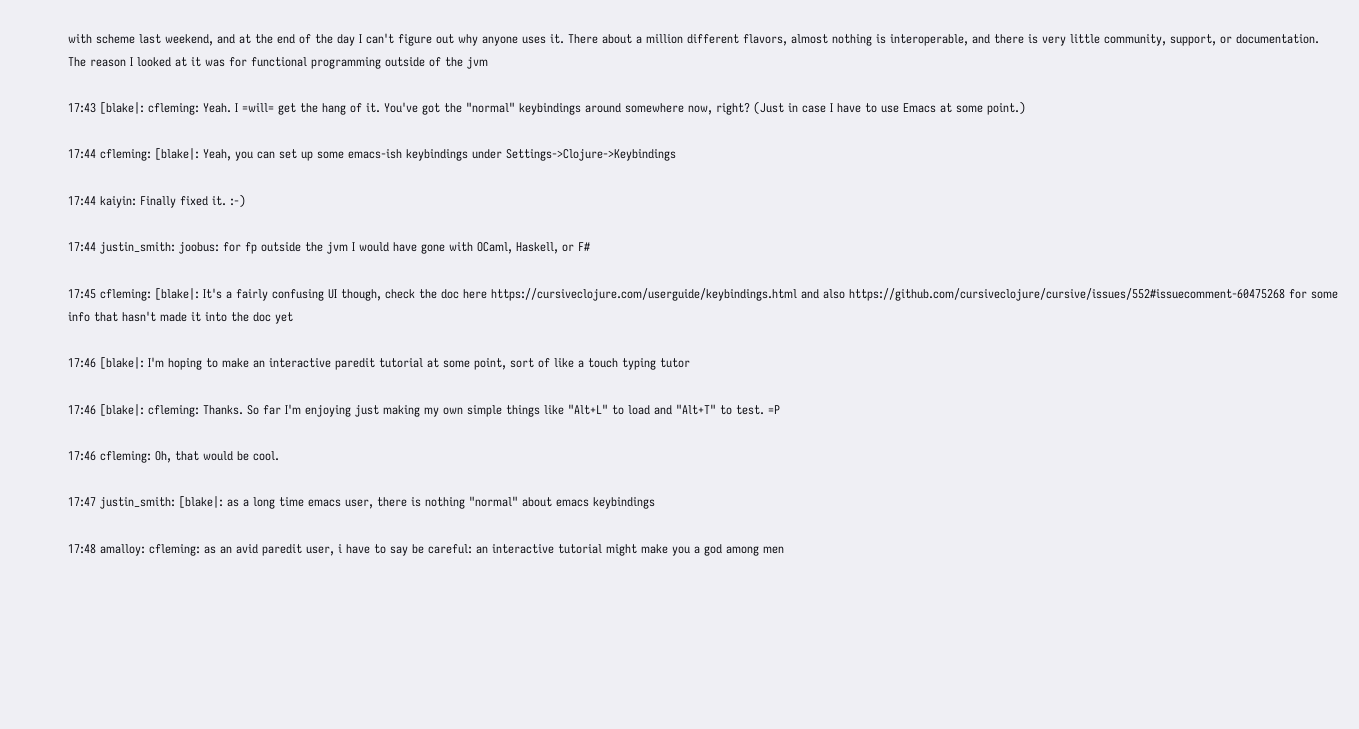with scheme last weekend, and at the end of the day I can't figure out why anyone uses it. There about a million different flavors, almost nothing is interoperable, and there is very little community, support, or documentation. The reason I looked at it was for functional programming outside of the jvm

17:43 [blake|: cfleming: Yeah. I =will= get the hang of it. You've got the "normal" keybindings around somewhere now, right? (Just in case I have to use Emacs at some point.)

17:44 cfleming: [blake|: Yeah, you can set up some emacs-ish keybindings under Settings->Clojure->Keybindings

17:44 kaiyin: Finally fixed it. :-)

17:44 justin_smith: joobus: for fp outside the jvm I would have gone with OCaml, Haskell, or F#

17:45 cfleming: [blake|: It's a fairly confusing UI though, check the doc here https://cursiveclojure.com/userguide/keybindings.html and also https://github.com/cursiveclojure/cursive/issues/552#issuecomment-60475268 for some info that hasn't made it into the doc yet

17:46 [blake|: I'm hoping to make an interactive paredit tutorial at some point, sort of like a touch typing tutor

17:46 [blake|: cfleming: Thanks. So far I'm enjoying just making my own simple things like "Alt+L" to load and "Alt+T" to test. =P

17:46 cfleming: Oh, that would be cool.

17:47 justin_smith: [blake|: as a long time emacs user, there is nothing "normal" about emacs keybindings

17:48 amalloy: cfleming: as an avid paredit user, i have to say be careful: an interactive tutorial might make you a god among men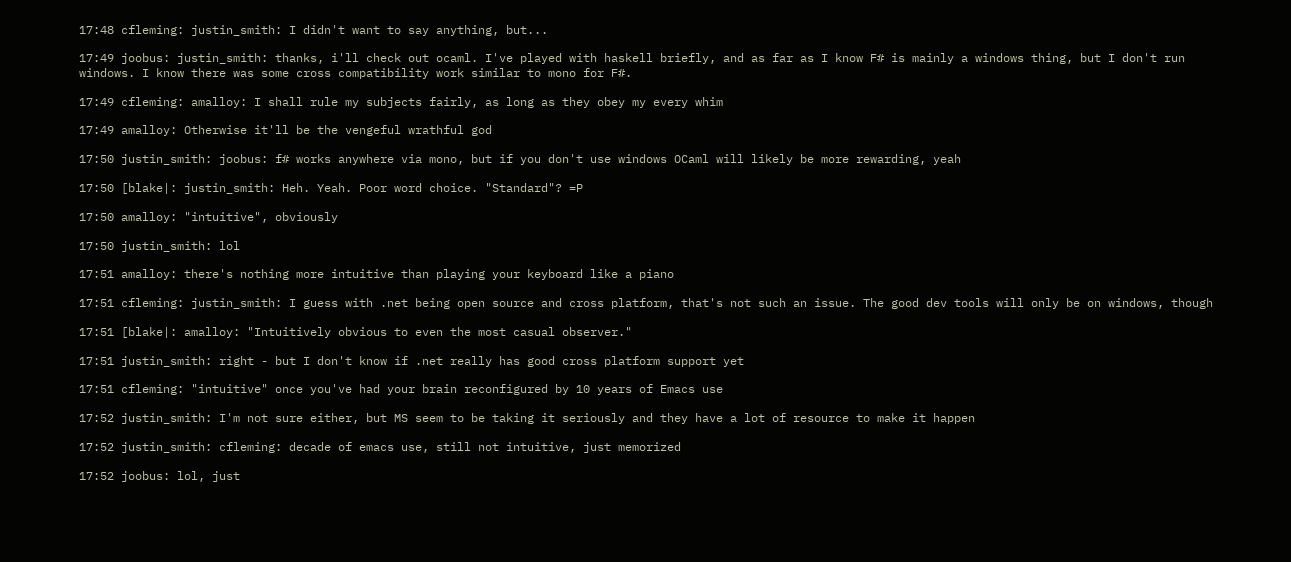17:48 cfleming: justin_smith: I didn't want to say anything, but...

17:49 joobus: justin_smith: thanks, i'll check out ocaml. I've played with haskell briefly, and as far as I know F# is mainly a windows thing, but I don't run windows. I know there was some cross compatibility work similar to mono for F#.

17:49 cfleming: amalloy: I shall rule my subjects fairly, as long as they obey my every whim

17:49 amalloy: Otherwise it'll be the vengeful wrathful god

17:50 justin_smith: joobus: f# works anywhere via mono, but if you don't use windows OCaml will likely be more rewarding, yeah

17:50 [blake|: justin_smith: Heh. Yeah. Poor word choice. "Standard"? =P

17:50 amalloy: "intuitive", obviously

17:50 justin_smith: lol

17:51 amalloy: there's nothing more intuitive than playing your keyboard like a piano

17:51 cfleming: justin_smith: I guess with .net being open source and cross platform, that's not such an issue. The good dev tools will only be on windows, though

17:51 [blake|: amalloy: "Intuitively obvious to even the most casual observer."

17:51 justin_smith: right - but I don't know if .net really has good cross platform support yet

17:51 cfleming: "intuitive" once you've had your brain reconfigured by 10 years of Emacs use

17:52 justin_smith: I'm not sure either, but MS seem to be taking it seriously and they have a lot of resource to make it happen

17:52 justin_smith: cfleming: decade of emacs use, still not intuitive, just memorized

17:52 joobus: lol, just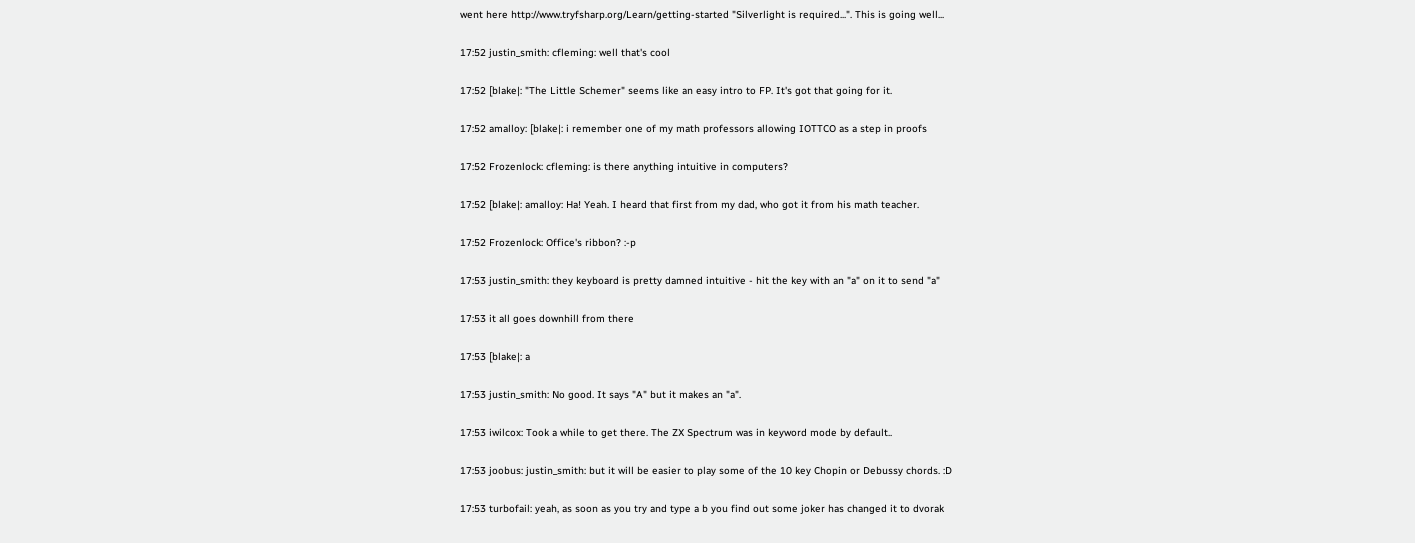went here http://www.tryfsharp.org/Learn/getting-started "Silverlight is required...". This is going well...

17:52 justin_smith: cfleming: well that's cool

17:52 [blake|: "The Little Schemer" seems like an easy intro to FP. It's got that going for it.

17:52 amalloy: [blake|: i remember one of my math professors allowing IOTTCO as a step in proofs

17:52 Frozenlock: cfleming: is there anything intuitive in computers?

17:52 [blake|: amalloy: Ha! Yeah. I heard that first from my dad, who got it from his math teacher.

17:52 Frozenlock: Office's ribbon? :-p

17:53 justin_smith: they keyboard is pretty damned intuitive - hit the key with an "a" on it to send "a"

17:53 it all goes downhill from there

17:53 [blake|: a

17:53 justin_smith: No good. It says "A" but it makes an "a".

17:53 iwilcox: Took a while to get there. The ZX Spectrum was in keyword mode by default..

17:53 joobus: justin_smith: but it will be easier to play some of the 10 key Chopin or Debussy chords. :D

17:53 turbofail: yeah, as soon as you try and type a b you find out some joker has changed it to dvorak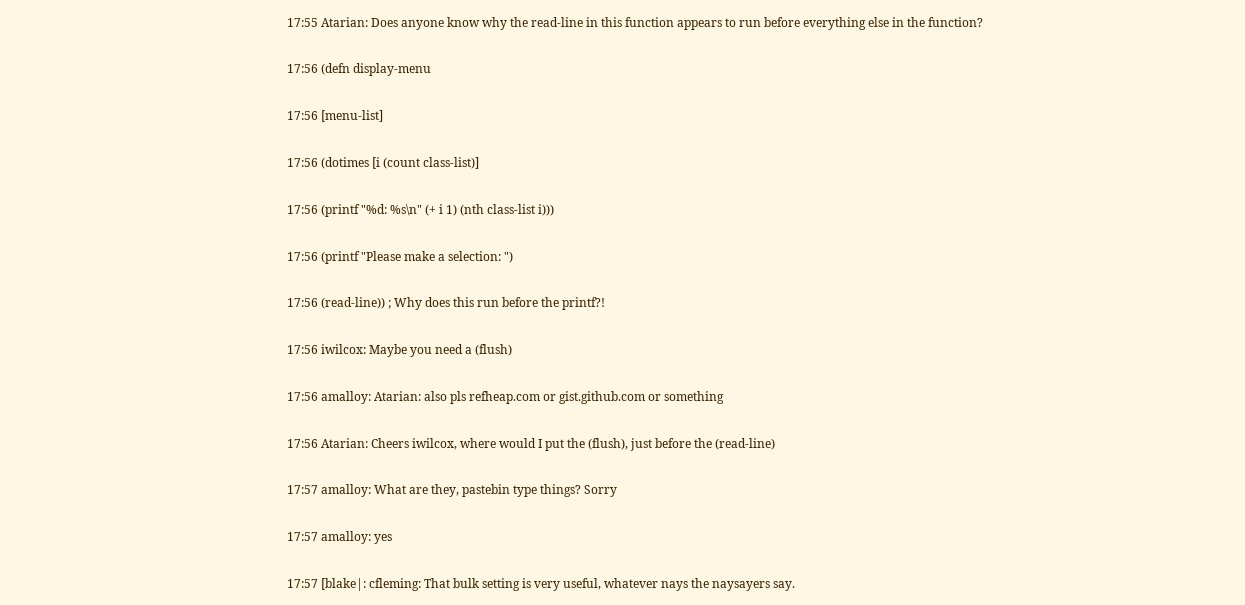17:55 Atarian: Does anyone know why the read-line in this function appears to run before everything else in the function?

17:56 (defn display-menu

17:56 [menu-list]

17:56 (dotimes [i (count class-list)]

17:56 (printf "%d: %s\n" (+ i 1) (nth class-list i)))

17:56 (printf "Please make a selection: ")

17:56 (read-line)) ; Why does this run before the printf?!

17:56 iwilcox: Maybe you need a (flush)

17:56 amalloy: Atarian: also pls refheap.com or gist.github.com or something

17:56 Atarian: Cheers iwilcox, where would I put the (flush), just before the (read-line)

17:57 amalloy: What are they, pastebin type things? Sorry

17:57 amalloy: yes

17:57 [blake|: cfleming: That bulk setting is very useful, whatever nays the naysayers say.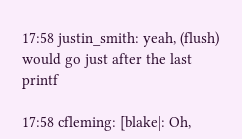17:58 justin_smith: yeah, (flush) would go just after the last printf

17:58 cfleming: [blake|: Oh,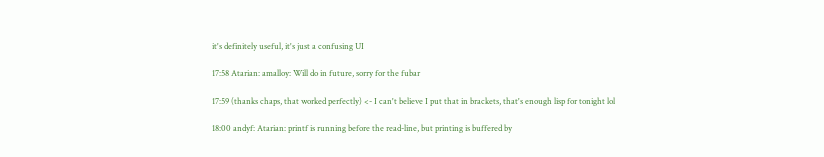it's definitely useful, it's just a confusing UI

17:58 Atarian: amalloy: Will do in future, sorry for the fubar

17:59 (thanks chaps, that worked perfectly) <- I can't believe I put that in brackets, that's enough lisp for tonight lol

18:00 andyf: Atarian: printf is running before the read-line, but printing is buffered by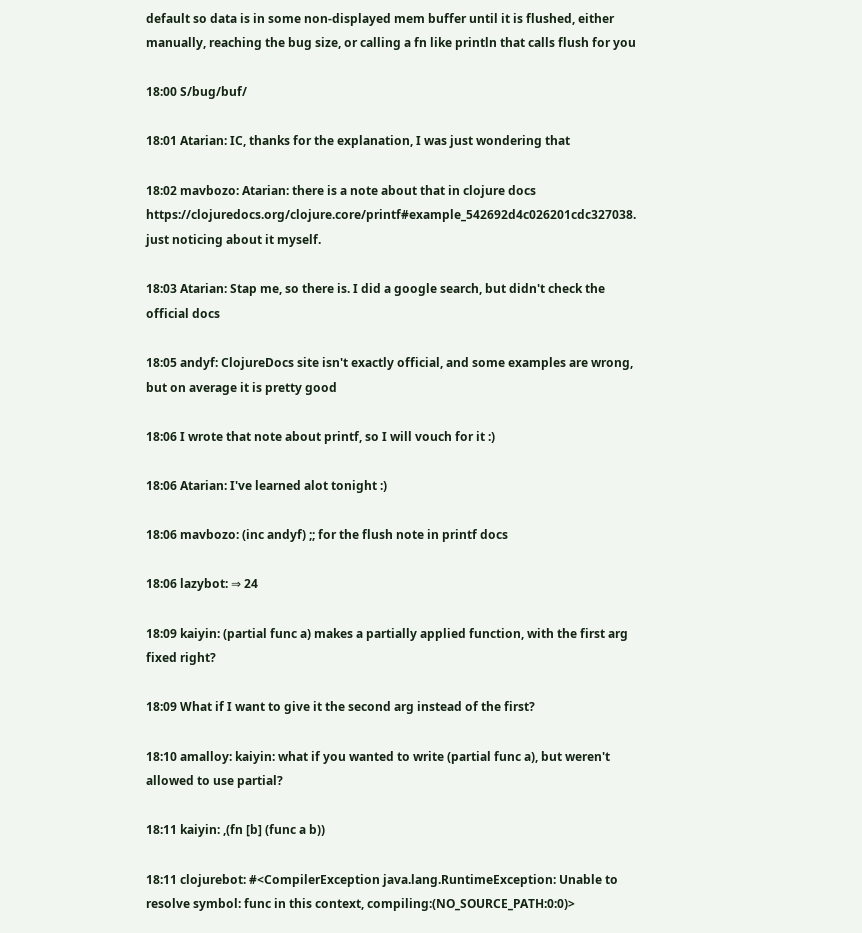default so data is in some non-displayed mem buffer until it is flushed, either manually, reaching the bug size, or calling a fn like println that calls flush for you

18:00 S/bug/buf/

18:01 Atarian: IC, thanks for the explanation, I was just wondering that

18:02 mavbozo: Atarian: there is a note about that in clojure docs https://clojuredocs.org/clojure.core/printf#example_542692d4c026201cdc327038. just noticing about it myself.

18:03 Atarian: Stap me, so there is. I did a google search, but didn't check the official docs

18:05 andyf: ClojureDocs site isn't exactly official, and some examples are wrong, but on average it is pretty good

18:06 I wrote that note about printf, so I will vouch for it :)

18:06 Atarian: I've learned alot tonight :)

18:06 mavbozo: (inc andyf) ;; for the flush note in printf docs

18:06 lazybot: ⇒ 24

18:09 kaiyin: (partial func a) makes a partially applied function, with the first arg fixed right?

18:09 What if I want to give it the second arg instead of the first?

18:10 amalloy: kaiyin: what if you wanted to write (partial func a), but weren't allowed to use partial?

18:11 kaiyin: ,(fn [b] (func a b))

18:11 clojurebot: #<CompilerException java.lang.RuntimeException: Unable to resolve symbol: func in this context, compiling:(NO_SOURCE_PATH:0:0)>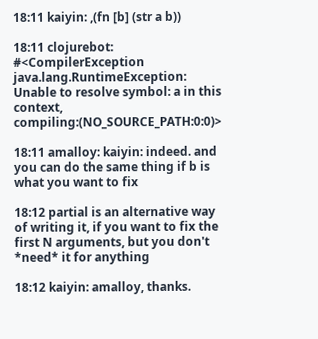18:11 kaiyin: ,(fn [b] (str a b))

18:11 clojurebot: #<CompilerException java.lang.RuntimeException: Unable to resolve symbol: a in this context, compiling:(NO_SOURCE_PATH:0:0)>

18:11 amalloy: kaiyin: indeed. and you can do the same thing if b is what you want to fix

18:12 partial is an alternative way of writing it, if you want to fix the first N arguments, but you don't *need* it for anything

18:12 kaiyin: amalloy, thanks.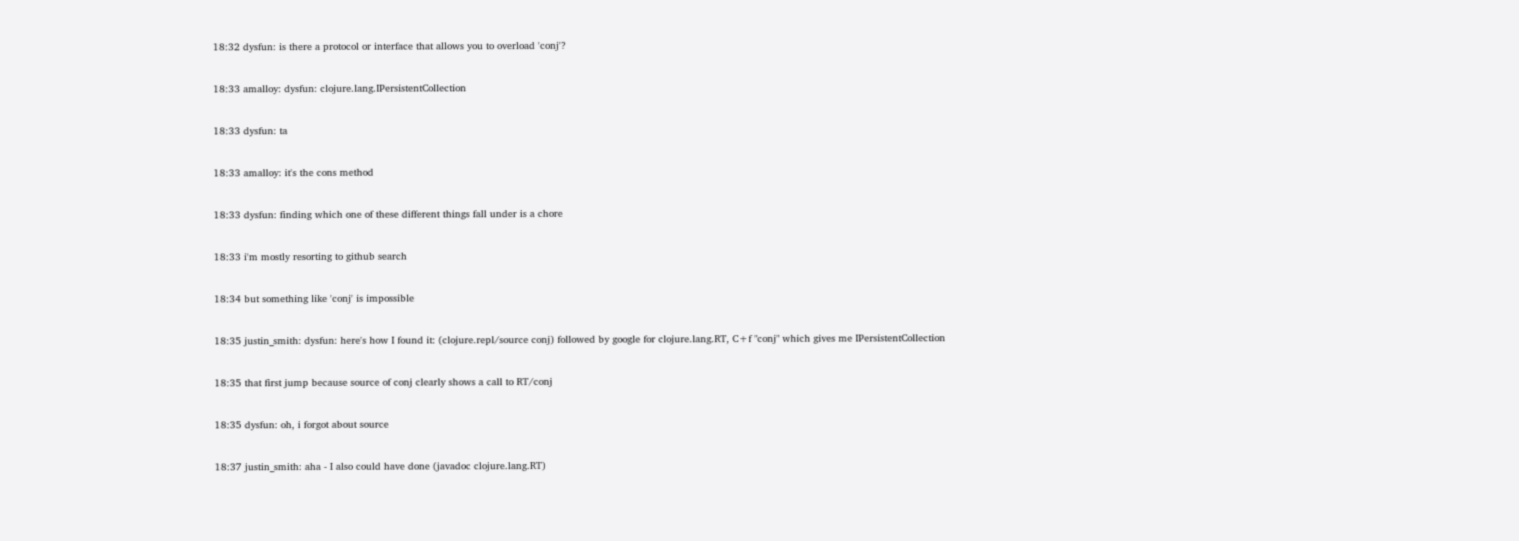18:32 dysfun: is there a protocol or interface that allows you to overload 'conj'?

18:33 amalloy: dysfun: clojure.lang.IPersistentCollection

18:33 dysfun: ta

18:33 amalloy: it's the cons method

18:33 dysfun: finding which one of these different things fall under is a chore

18:33 i'm mostly resorting to github search

18:34 but something like 'conj' is impossible

18:35 justin_smith: dysfun: here's how I found it: (clojure.repl/source conj) followed by google for clojure.lang.RT, C+f "conj" which gives me IPersistentCollection

18:35 that first jump because source of conj clearly shows a call to RT/conj

18:35 dysfun: oh, i forgot about source

18:37 justin_smith: aha - I also could have done (javadoc clojure.lang.RT)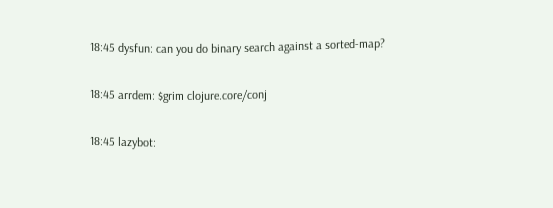18:45 dysfun: can you do binary search against a sorted-map?

18:45 arrdem: $grim clojure.core/conj

18:45 lazybot: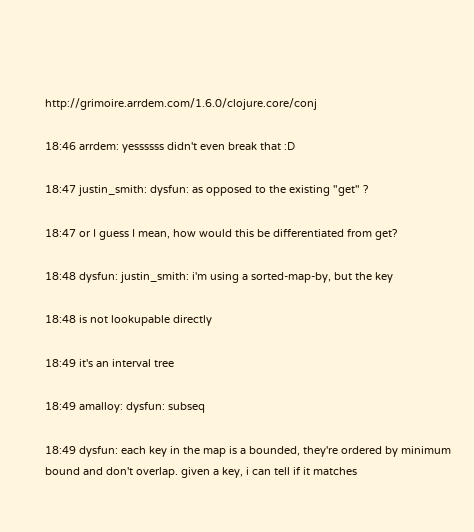http://grimoire.arrdem.com/1.6.0/clojure.core/conj

18:46 arrdem: yessssss didn't even break that :D

18:47 justin_smith: dysfun: as opposed to the existing "get" ?

18:47 or I guess I mean, how would this be differentiated from get?

18:48 dysfun: justin_smith: i'm using a sorted-map-by, but the key

18:48 is not lookupable directly

18:49 it's an interval tree

18:49 amalloy: dysfun: subseq

18:49 dysfun: each key in the map is a bounded, they're ordered by minimum bound and don't overlap. given a key, i can tell if it matches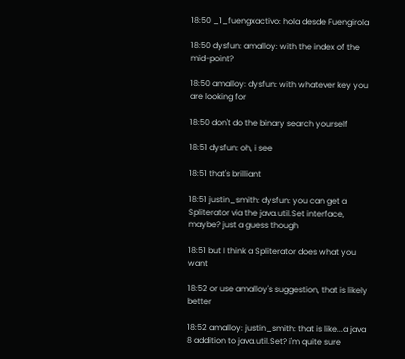18:50 _1_fuengxactivo: hola desde Fuengirola

18:50 dysfun: amalloy: with the index of the mid-point?

18:50 amalloy: dysfun: with whatever key you are looking for

18:50 don't do the binary search yourself

18:51 dysfun: oh, i see

18:51 that's brilliant

18:51 justin_smith: dysfun: you can get a Spliterator via the java.util.Set interface, maybe? just a guess though

18:51 but I think a Spliterator does what you want

18:52 or use amalloy's suggestion, that is likely better

18:52 amalloy: justin_smith: that is like...a java 8 addition to java.util.Set? i'm quite sure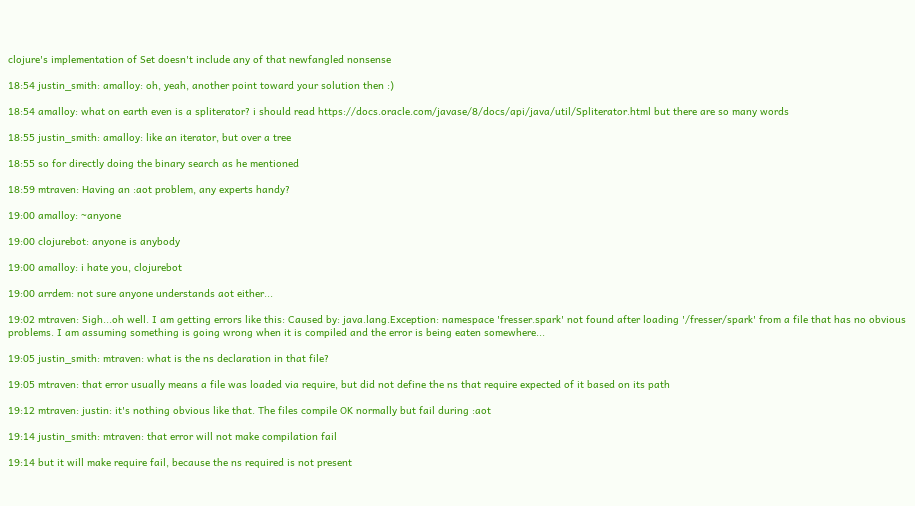clojure's implementation of Set doesn't include any of that newfangled nonsense

18:54 justin_smith: amalloy: oh, yeah, another point toward your solution then :)

18:54 amalloy: what on earth even is a spliterator? i should read https://docs.oracle.com/javase/8/docs/api/java/util/Spliterator.html but there are so many words

18:55 justin_smith: amalloy: like an iterator, but over a tree

18:55 so for directly doing the binary search as he mentioned

18:59 mtraven: Having an :aot problem, any experts handy?

19:00 amalloy: ~anyone

19:00 clojurebot: anyone is anybody

19:00 amalloy: i hate you, clojurebot

19:00 arrdem: not sure anyone understands aot either...

19:02 mtraven: Sigh...oh well. I am getting errors like this: Caused by: java.lang.Exception: namespace 'fresser.spark' not found after loading '/fresser/spark' from a file that has no obvious problems. I am assuming something is going wrong when it is compiled and the error is being eaten somewhere...

19:05 justin_smith: mtraven: what is the ns declaration in that file?

19:05 mtraven: that error usually means a file was loaded via require, but did not define the ns that require expected of it based on its path

19:12 mtraven: justin: it's nothing obvious like that. The files compile OK normally but fail during :aot

19:14 justin_smith: mtraven: that error will not make compilation fail

19:14 but it will make require fail, because the ns required is not present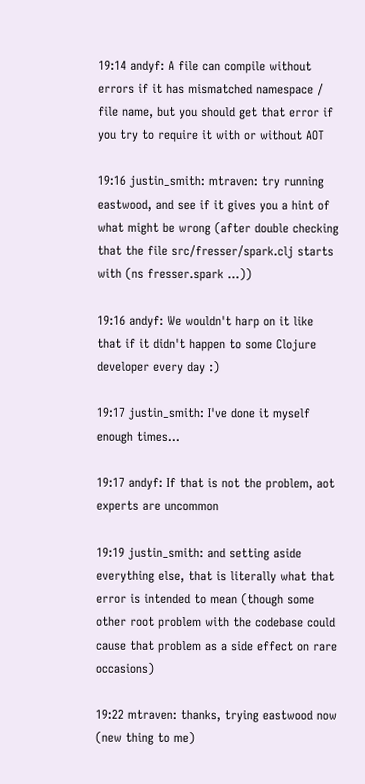19:14 andyf: A file can compile without errors if it has mismatched namespace / file name, but you should get that error if you try to require it with or without AOT

19:16 justin_smith: mtraven: try running eastwood, and see if it gives you a hint of what might be wrong (after double checking that the file src/fresser/spark.clj starts with (ns fresser.spark ...))

19:16 andyf: We wouldn't harp on it like that if it didn't happen to some Clojure developer every day :)

19:17 justin_smith: I've done it myself enough times...

19:17 andyf: If that is not the problem, aot experts are uncommon

19:19 justin_smith: and setting aside everything else, that is literally what that error is intended to mean (though some other root problem with the codebase could cause that problem as a side effect on rare occasions)

19:22 mtraven: thanks, trying eastwood now (new thing to me)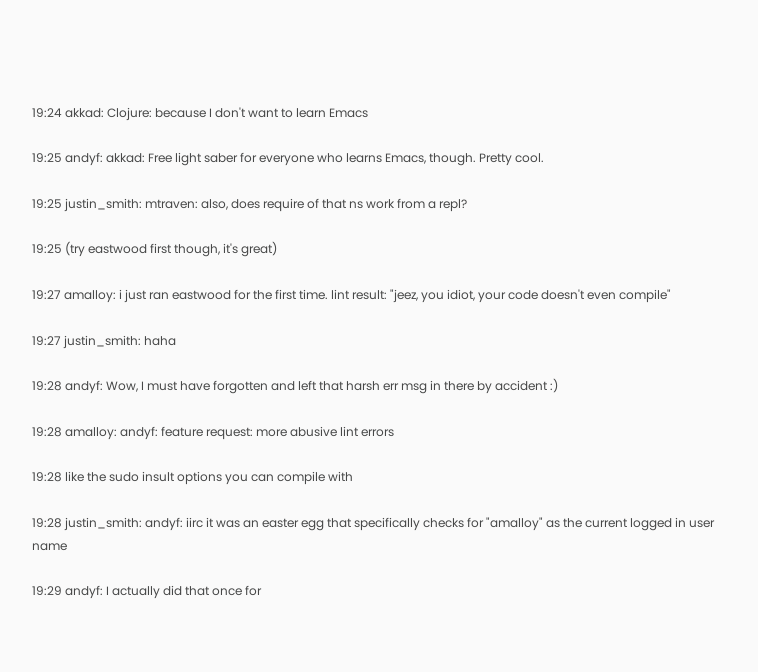19:24 akkad: Clojure: because I don't want to learn Emacs

19:25 andyf: akkad: Free light saber for everyone who learns Emacs, though. Pretty cool.

19:25 justin_smith: mtraven: also, does require of that ns work from a repl?

19:25 (try eastwood first though, it's great)

19:27 amalloy: i just ran eastwood for the first time. lint result: "jeez, you idiot, your code doesn't even compile"

19:27 justin_smith: haha

19:28 andyf: Wow, I must have forgotten and left that harsh err msg in there by accident :)

19:28 amalloy: andyf: feature request: more abusive lint errors

19:28 like the sudo insult options you can compile with

19:28 justin_smith: andyf: iirc it was an easter egg that specifically checks for "amalloy" as the current logged in user name

19:29 andyf: I actually did that once for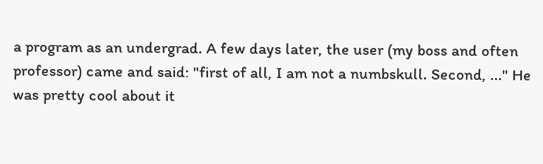a program as an undergrad. A few days later, the user (my boss and often professor) came and said: "first of all, I am not a numbskull. Second, ..." He was pretty cool about it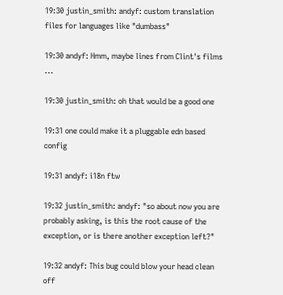19:30 justin_smith: andyf: custom translation files for languages like "dumbass"

19:30 andyf: Hmm, maybe lines from Clint's films ...

19:30 justin_smith: oh that would be a good one

19:31 one could make it a pluggable edn based config

19:31 andyf: i18n ftw

19:32 justin_smith: andyf: "so about now you are probably asking, is this the root cause of the exception, or is there another exception left?"

19:32 andyf: This bug could blow your head clean off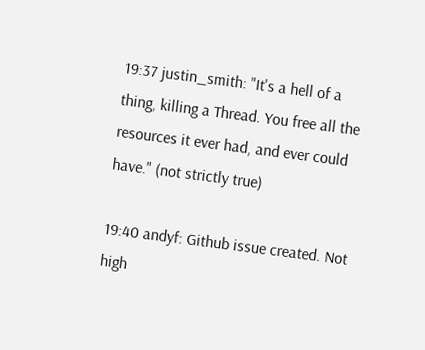19:37 justin_smith: "It's a hell of a thing, killing a Thread. You free all the resources it ever had, and ever could have." (not strictly true)

19:40 andyf: Github issue created. Not high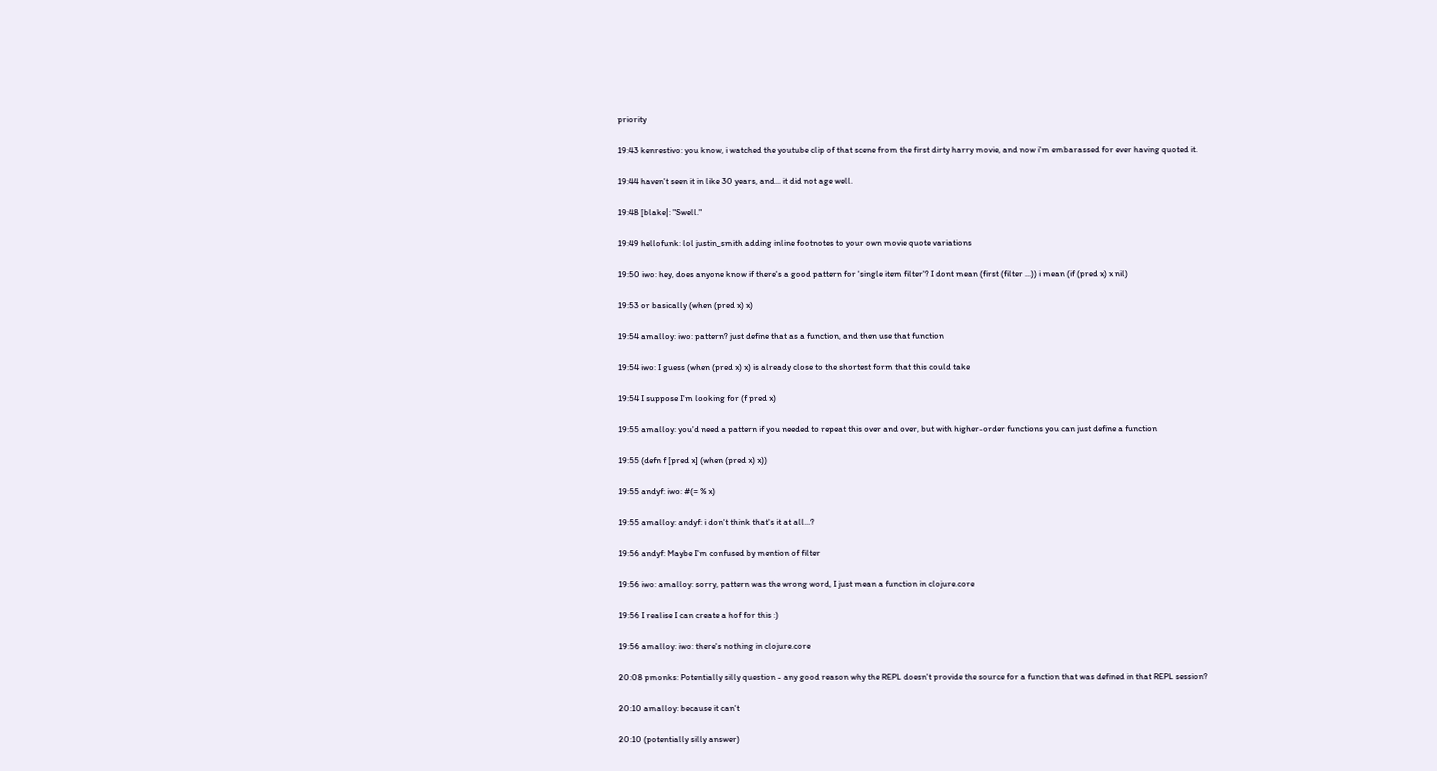priority

19:43 kenrestivo: you know, i watched the youtube clip of that scene from the first dirty harry movie, and now i'm embarassed for ever having quoted it.

19:44 haven't seen it in like 30 years, and... it did not age well.

19:48 [blake|: "Swell."

19:49 hellofunk: lol justin_smith adding inline footnotes to your own movie quote variations

19:50 iwo: hey, does anyone know if there's a good pattern for 'single item filter'? I dont mean (first (filter ...)) i mean (if (pred x) x nil)

19:53 or basically (when (pred x) x)

19:54 amalloy: iwo: pattern? just define that as a function, and then use that function

19:54 iwo: I guess (when (pred x) x) is already close to the shortest form that this could take

19:54 I suppose I'm looking for (f pred x)

19:55 amalloy: you'd need a pattern if you needed to repeat this over and over, but with higher-order functions you can just define a function

19:55 (defn f [pred x] (when (pred x) x))

19:55 andyf: iwo: #(= % x)

19:55 amalloy: andyf: i don't think that's it at all...?

19:56 andyf: Maybe I'm confused by mention of filter

19:56 iwo: amalloy: sorry, pattern was the wrong word, I just mean a function in clojure.core

19:56 I realise I can create a hof for this :)

19:56 amalloy: iwo: there's nothing in clojure.core

20:08 pmonks: Potentially silly question - any good reason why the REPL doesn't provide the source for a function that was defined in that REPL session?

20:10 amalloy: because it can't

20:10 (potentially silly answer)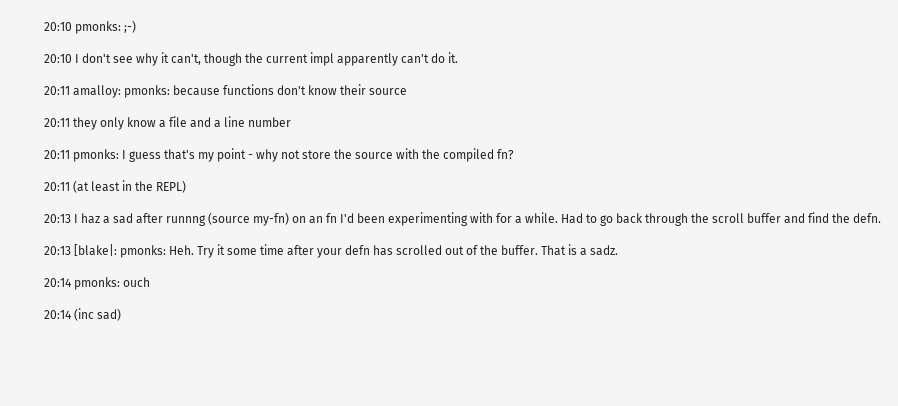20:10 pmonks: ;-)

20:10 I don't see why it can't, though the current impl apparently can't do it.

20:11 amalloy: pmonks: because functions don't know their source

20:11 they only know a file and a line number

20:11 pmonks: I guess that's my point - why not store the source with the compiled fn?

20:11 (at least in the REPL)

20:13 I haz a sad after runnng (source my-fn) on an fn I'd been experimenting with for a while. Had to go back through the scroll buffer and find the defn.

20:13 [blake|: pmonks: Heh. Try it some time after your defn has scrolled out of the buffer. That is a sadz.

20:14 pmonks: ouch

20:14 (inc sad)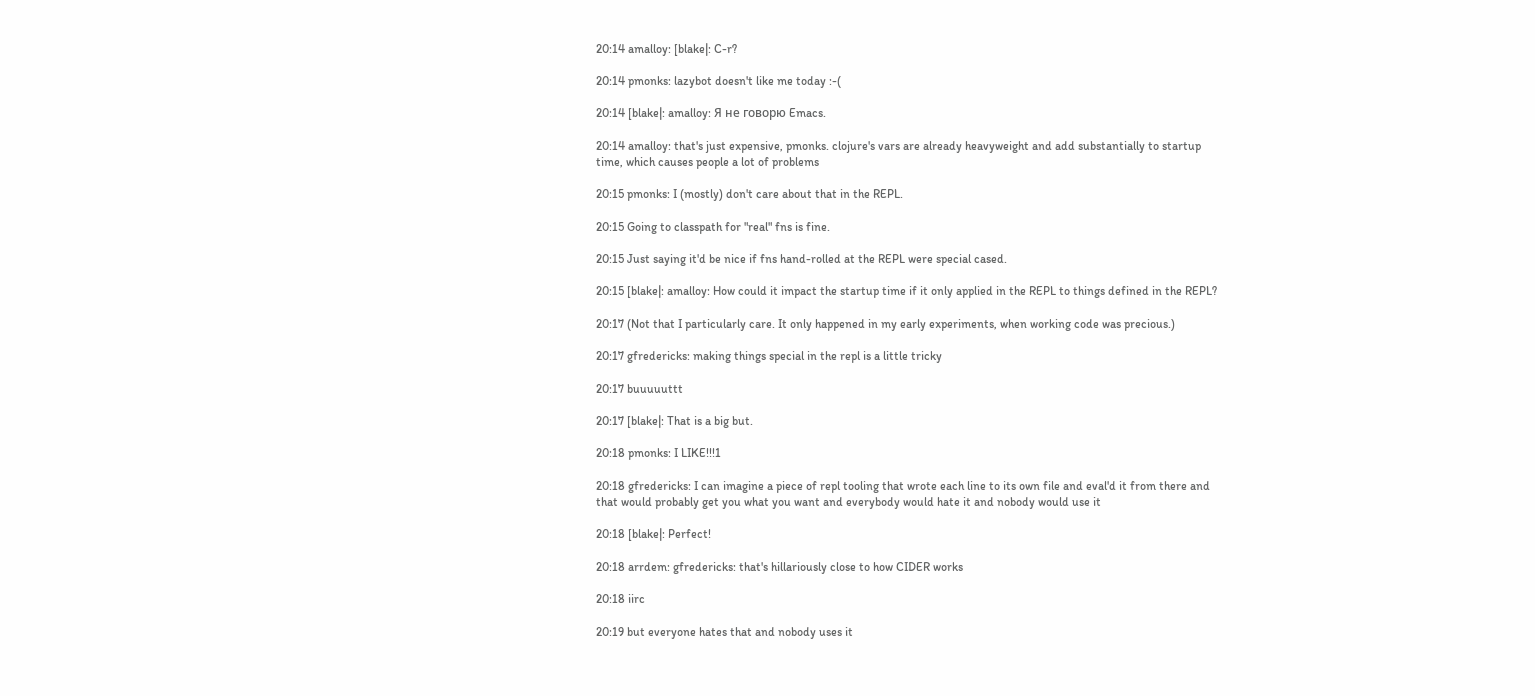20:14 amalloy: [blake|: C-r?

20:14 pmonks: lazybot doesn't like me today :-(

20:14 [blake|: amalloy: Я не говорю Emacs.

20:14 amalloy: that's just expensive, pmonks. clojure's vars are already heavyweight and add substantially to startup time, which causes people a lot of problems

20:15 pmonks: I (mostly) don't care about that in the REPL.

20:15 Going to classpath for "real" fns is fine.

20:15 Just saying it'd be nice if fns hand-rolled at the REPL were special cased.

20:15 [blake|: amalloy: How could it impact the startup time if it only applied in the REPL to things defined in the REPL?

20:17 (Not that I particularly care. It only happened in my early experiments, when working code was precious.)

20:17 gfredericks: making things special in the repl is a little tricky

20:17 buuuuuttt

20:17 [blake|: That is a big but.

20:18 pmonks: I LIKE!!!1

20:18 gfredericks: I can imagine a piece of repl tooling that wrote each line to its own file and eval'd it from there and that would probably get you what you want and everybody would hate it and nobody would use it

20:18 [blake|: Perfect!

20:18 arrdem: gfredericks: that's hillariously close to how CIDER works

20:18 iirc

20:19 but everyone hates that and nobody uses it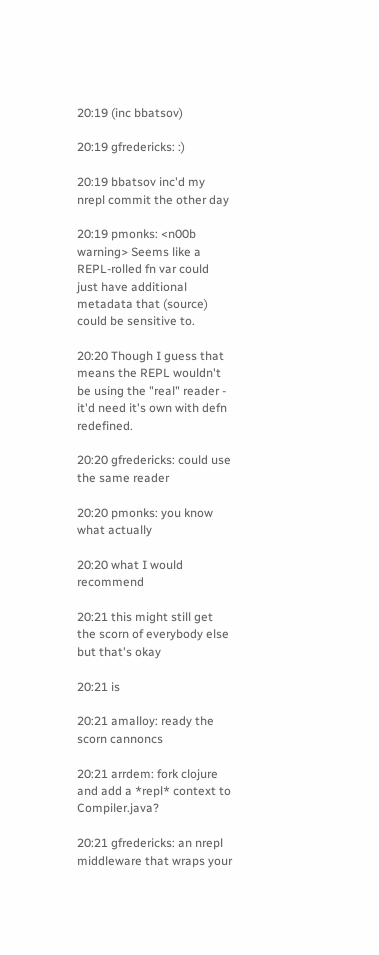20:19 (inc bbatsov)

20:19 gfredericks: :)

20:19 bbatsov inc'd my nrepl commit the other day

20:19 pmonks: <n00b warning> Seems like a REPL-rolled fn var could just have additional metadata that (source) could be sensitive to.

20:20 Though I guess that means the REPL wouldn't be using the "real" reader - it'd need it's own with defn redefined.

20:20 gfredericks: could use the same reader

20:20 pmonks: you know what actually

20:20 what I would recommend

20:21 this might still get the scorn of everybody else but that's okay

20:21 is

20:21 amalloy: ready the scorn cannoncs

20:21 arrdem: fork clojure and add a *repl* context to Compiler.java?

20:21 gfredericks: an nrepl middleware that wraps your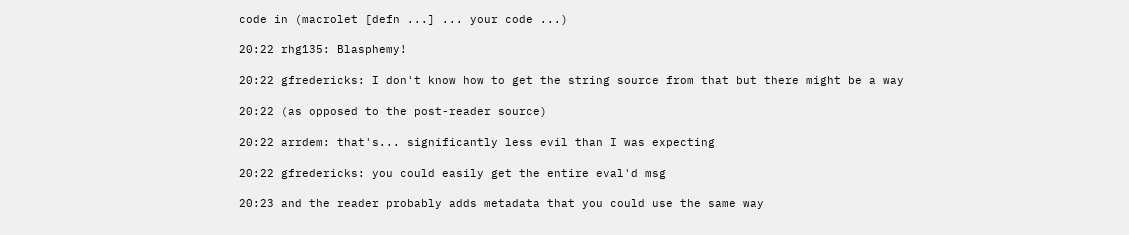code in (macrolet [defn ...] ... your code ...)

20:22 rhg135: Blasphemy!

20:22 gfredericks: I don't know how to get the string source from that but there might be a way

20:22 (as opposed to the post-reader source)

20:22 arrdem: that's... significantly less evil than I was expecting

20:22 gfredericks: you could easily get the entire eval'd msg

20:23 and the reader probably adds metadata that you could use the same way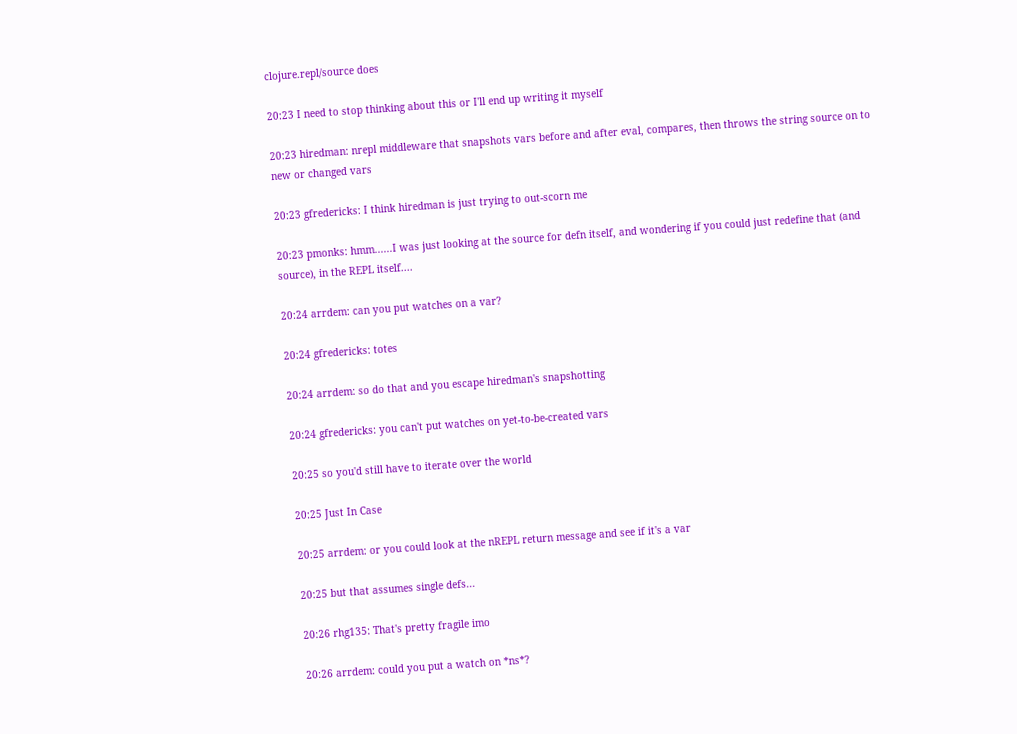clojure.repl/source does

20:23 I need to stop thinking about this or I'll end up writing it myself

20:23 hiredman: nrepl middleware that snapshots vars before and after eval, compares, then throws the string source on to new or changed vars

20:23 gfredericks: I think hiredman is just trying to out-scorn me

20:23 pmonks: hmm......I was just looking at the source for defn itself, and wondering if you could just redefine that (and source), in the REPL itself....

20:24 arrdem: can you put watches on a var?

20:24 gfredericks: totes

20:24 arrdem: so do that and you escape hiredman's snapshotting

20:24 gfredericks: you can't put watches on yet-to-be-created vars

20:25 so you'd still have to iterate over the world

20:25 Just In Case

20:25 arrdem: or you could look at the nREPL return message and see if it's a var

20:25 but that assumes single defs...

20:26 rhg135: That's pretty fragile imo

20:26 arrdem: could you put a watch on *ns*?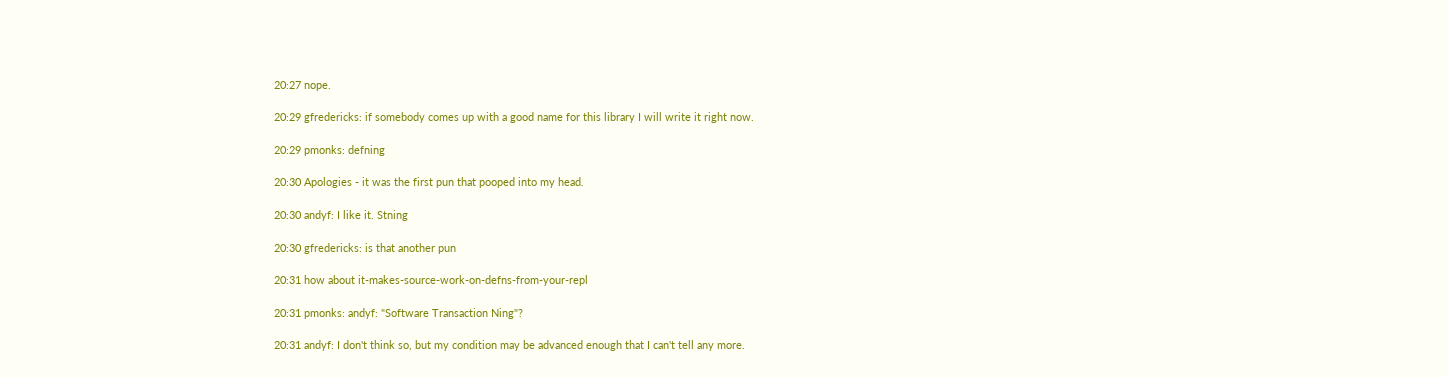20:27 nope.

20:29 gfredericks: if somebody comes up with a good name for this library I will write it right now.

20:29 pmonks: defning

20:30 Apologies - it was the first pun that pooped into my head.

20:30 andyf: I like it. Stning

20:30 gfredericks: is that another pun

20:31 how about it-makes-source-work-on-defns-from-your-repl

20:31 pmonks: andyf: "Software Transaction Ning"?

20:31 andyf: I don't think so, but my condition may be advanced enough that I can't tell any more.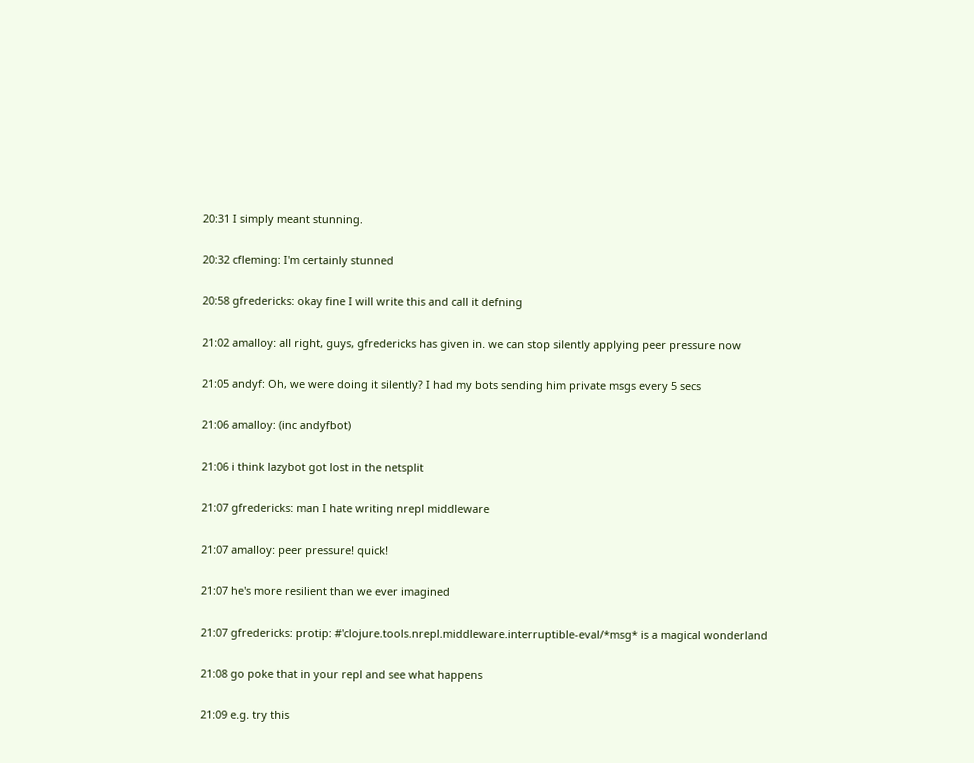20:31 I simply meant stunning.

20:32 cfleming: I'm certainly stunned

20:58 gfredericks: okay fine I will write this and call it defning

21:02 amalloy: all right, guys, gfredericks has given in. we can stop silently applying peer pressure now

21:05 andyf: Oh, we were doing it silently? I had my bots sending him private msgs every 5 secs

21:06 amalloy: (inc andyfbot)

21:06 i think lazybot got lost in the netsplit

21:07 gfredericks: man I hate writing nrepl middleware

21:07 amalloy: peer pressure! quick!

21:07 he's more resilient than we ever imagined

21:07 gfredericks: protip: #'clojure.tools.nrepl.middleware.interruptible-eval/*msg* is a magical wonderland

21:08 go poke that in your repl and see what happens

21:09 e.g. try this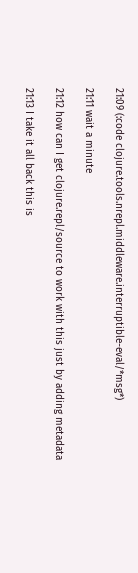21:09 (:code clojure.tools.nrepl.middleware.interruptible-eval/*msg*)

21:11 wait a minute

21:12 how can I get clojure.repl/source to work with this just by adding metadata

21:13 I take it all back this is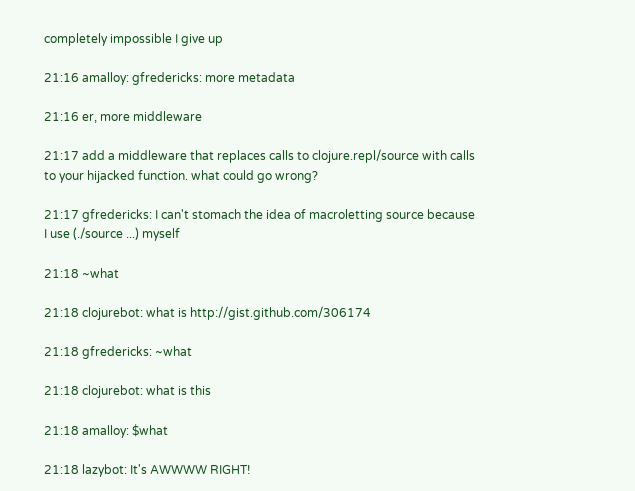completely impossible I give up

21:16 amalloy: gfredericks: more metadata

21:16 er, more middleware

21:17 add a middleware that replaces calls to clojure.repl/source with calls to your hijacked function. what could go wrong?

21:17 gfredericks: I can't stomach the idea of macroletting source because I use (./source ...) myself

21:18 ~what

21:18 clojurebot: what is http://gist.github.com/306174

21:18 gfredericks: ~what

21:18 clojurebot: what is this

21:18 amalloy: $what

21:18 lazybot: It's AWWWW RIGHT!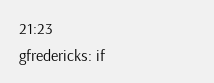21:23 gfredericks: if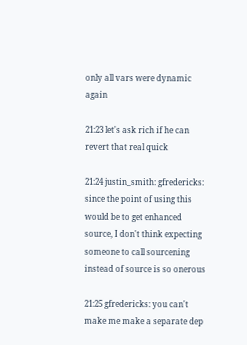only all vars were dynamic again

21:23 let's ask rich if he can revert that real quick

21:24 justin_smith: gfredericks: since the point of using this would be to get enhanced source, I don't think expecting someone to call sourcening instead of source is so onerous

21:25 gfredericks: you can't make me make a separate dep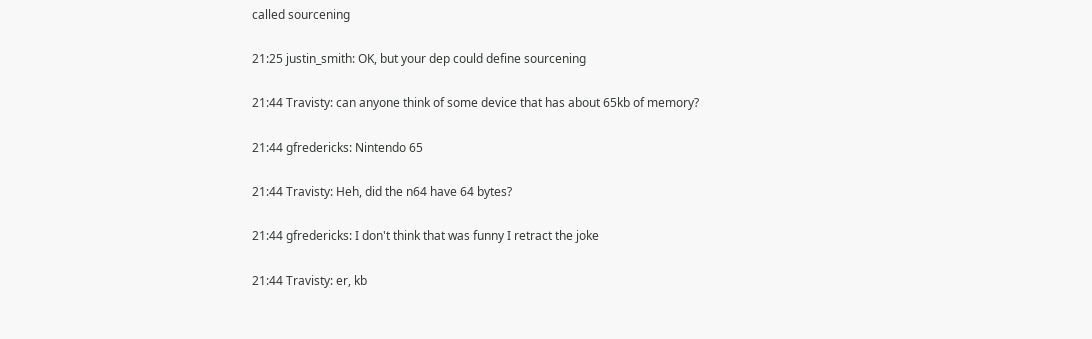called sourcening

21:25 justin_smith: OK, but your dep could define sourcening

21:44 Travisty: can anyone think of some device that has about 65kb of memory?

21:44 gfredericks: Nintendo 65

21:44 Travisty: Heh, did the n64 have 64 bytes?

21:44 gfredericks: I don't think that was funny I retract the joke

21:44 Travisty: er, kb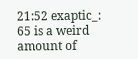21:52 exaptic_: 65 is a weird amount of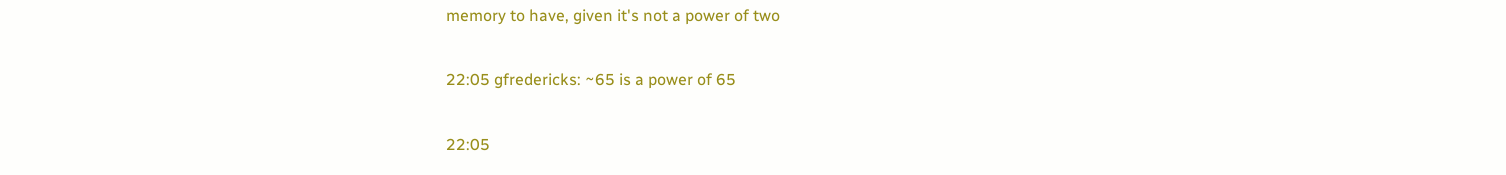memory to have, given it's not a power of two

22:05 gfredericks: ~65 is a power of 65

22:05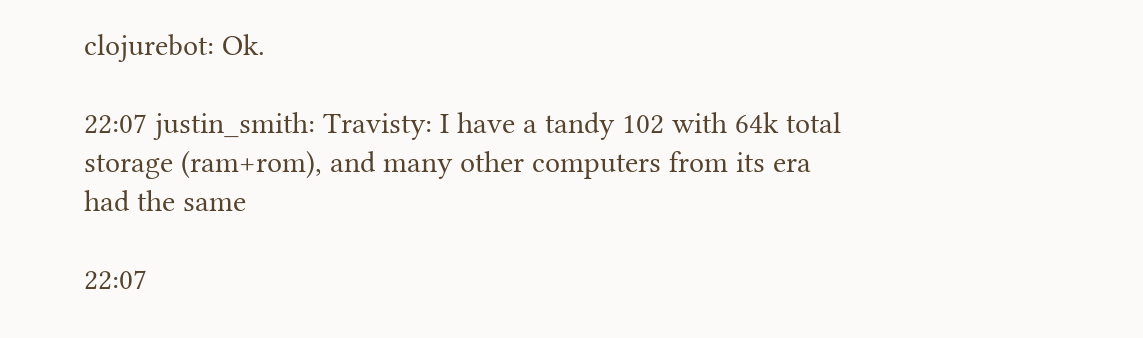clojurebot: Ok.

22:07 justin_smith: Travisty: I have a tandy 102 with 64k total storage (ram+rom), and many other computers from its era had the same

22:07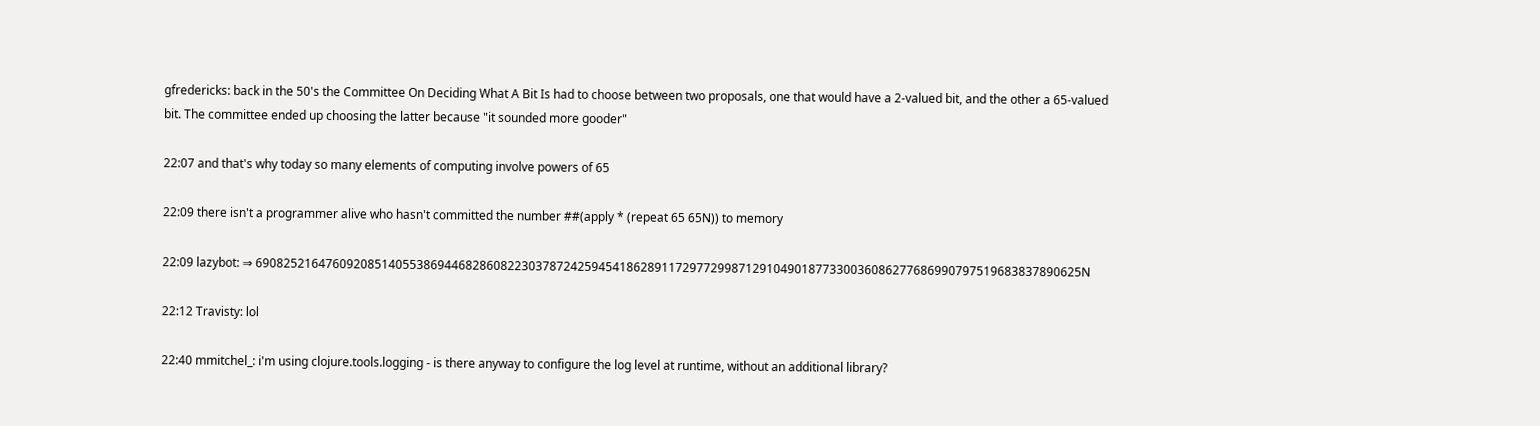gfredericks: back in the 50's the Committee On Deciding What A Bit Is had to choose between two proposals, one that would have a 2-valued bit, and the other a 65-valued bit. The committee ended up choosing the latter because "it sounded more gooder"

22:07 and that's why today so many elements of computing involve powers of 65

22:09 there isn't a programmer alive who hasn't committed the number ##(apply * (repeat 65 65N)) to memory

22:09 lazybot: ⇒ 6908252164760920851405538694468286082230378724259454186289117297729987129104901877330036086277686990797519683837890625N

22:12 Travisty: lol

22:40 mmitchel_: i'm using clojure.tools.logging - is there anyway to configure the log level at runtime, without an additional library?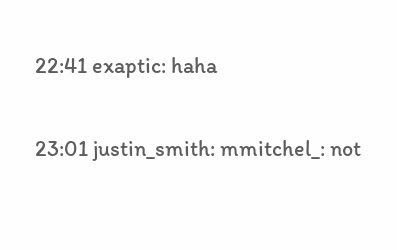22:41 exaptic: haha

23:01 justin_smith: mmitchel_: not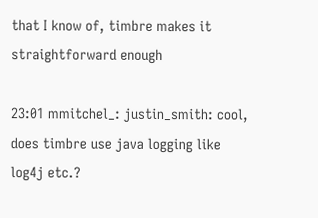that I know of, timbre makes it straightforward enough

23:01 mmitchel_: justin_smith: cool, does timbre use java logging like log4j etc.?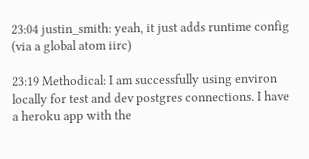23:04 justin_smith: yeah, it just adds runtime config (via a global atom iirc)

23:19 Methodical: I am successfully using environ locally for test and dev postgres connections. I have a heroku app with the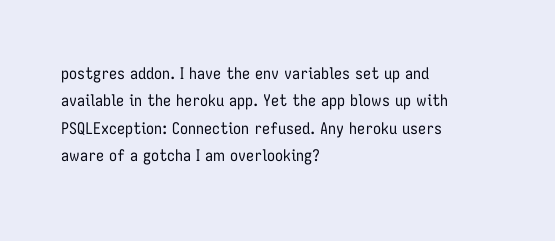postgres addon. I have the env variables set up and available in the heroku app. Yet the app blows up with PSQLException: Connection refused. Any heroku users aware of a gotcha I am overlooking?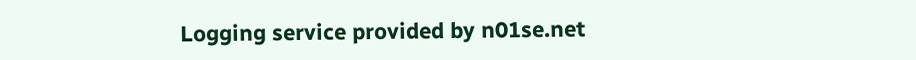Logging service provided by n01se.net